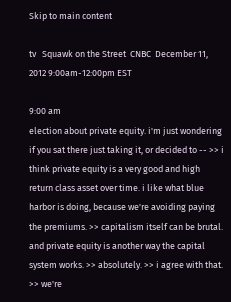Skip to main content

tv   Squawk on the Street  CNBC  December 11, 2012 9:00am-12:00pm EST

9:00 am
election about private equity. i'm just wondering if you sat there just taking it, or decided to -- >> i think private equity is a very good and high return class asset over time. i like what blue harbor is doing, because we're avoiding paying the premiums. >> capitalism itself can be brutal. and private equity is another way the capital system works. >> absolutely. >> i agree with that. >> we're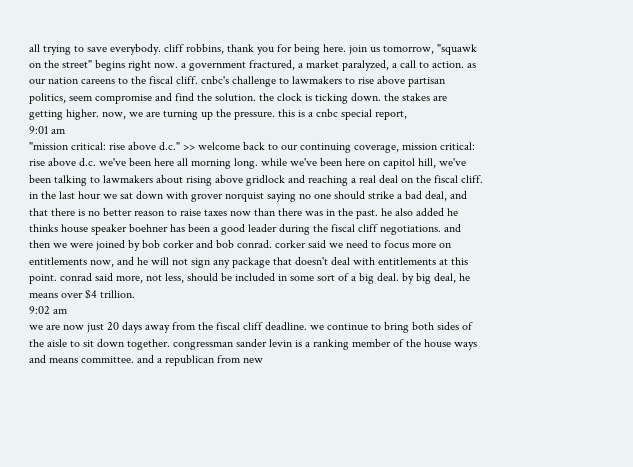all trying to save everybody. cliff robbins, thank you for being here. join us tomorrow, "squawk on the street" begins right now. a government fractured, a market paralyzed, a call to action. as our nation careens to the fiscal cliff. cnbc's challenge to lawmakers to rise above partisan politics, seem compromise and find the solution. the clock is ticking down. the stakes are getting higher. now, we are turning up the pressure. this is a cnbc special report,
9:01 am
"mission critical: rise above d.c." >> welcome back to our continuing coverage, mission critical: rise above d.c. we've been here all morning long. while we've been here on capitol hill, we've been talking to lawmakers about rising above gridlock and reaching a real deal on the fiscal cliff. in the last hour we sat down with grover norquist saying no one should strike a bad deal, and that there is no better reason to raise taxes now than there was in the past. he also added he thinks house speaker boehner has been a good leader during the fiscal cliff negotiations. and then we were joined by bob corker and bob conrad. corker said we need to focus more on entitlements now, and he will not sign any package that doesn't deal with entitlements at this point. conrad said more, not less, should be included in some sort of a big deal. by big deal, he means over $4 trillion.
9:02 am
we are now just 20 days away from the fiscal cliff deadline. we continue to bring both sides of the aisle to sit down together. congressman sander levin is a ranking member of the house ways and means committee. and a republican from new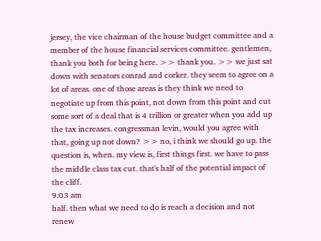jersey, the vice chairman of the house budget committee and a member of the house financial services committee. gentlemen, thank you both for being here. >> thank you. >> we just sat down with senators conrad and corker. they seem to agree on a lot of areas. one of those areas is they think we need to negotiate up from this point, not down from this point and cut some sort of a deal that is 4 trillion or greater when you add up the tax increases. congressman levin, would you agree with that, going up not down? >> no, i think we should go up. the question is, when. my view is, first things first. we have to pass the middle class tax cut. that's half of the potential impact of the cliff.
9:03 am
half. then what we need to do is reach a decision and not renew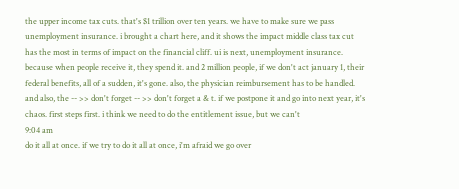the upper income tax cuts. that's $1 trillion over ten years. we have to make sure we pass unemployment insurance. i brought a chart here, and it shows the impact middle class tax cut has the most in terms of impact on the financial cliff. ui is next, unemployment insurance. because when people receive it, they spend it. and 2 million people, if we don't act january 1, their federal benefits, all of a sudden, it's gone. also, the physician reimbursement has to be handled. and also, the -- >> don't forget -- >> don't forget a & t. if we postpone it and go into next year, it's chaos. first steps first. i think we need to do the entitlement issue, but we can't
9:04 am
do it all at once. if we try to do it all at once, i'm afraid we go over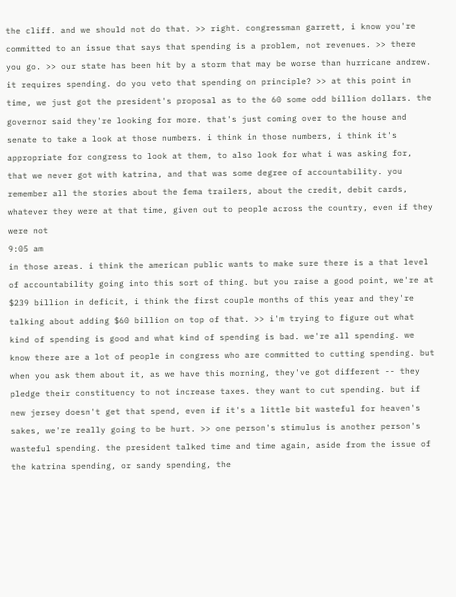the cliff. and we should not do that. >> right. congressman garrett, i know you're committed to an issue that says that spending is a problem, not revenues. >> there you go. >> our state has been hit by a storm that may be worse than hurricane andrew. it requires spending. do you veto that spending on principle? >> at this point in time, we just got the president's proposal as to the 60 some odd billion dollars. the governor said they're looking for more. that's just coming over to the house and senate to take a look at those numbers. i think in those numbers, i think it's appropriate for congress to look at them, to also look for what i was asking for, that we never got with katrina, and that was some degree of accountability. you remember all the stories about the fema trailers, about the credit, debit cards, whatever they were at that time, given out to people across the country, even if they were not
9:05 am
in those areas. i think the american public wants to make sure there is a that level of accountability going into this sort of thing. but you raise a good point, we're at $239 billion in deficit, i think the first couple months of this year and they're talking about adding $60 billion on top of that. >> i'm trying to figure out what kind of spending is good and what kind of spending is bad. we're all spending. we know there are a lot of people in congress who are committed to cutting spending. but when you ask them about it, as we have this morning, they've got different -- they pledge their constituency to not increase taxes. they want to cut spending. but if new jersey doesn't get that spend, even if it's a little bit wasteful for heaven's sakes, we're really going to be hurt. >> one person's stimulus is another person's wasteful spending. the president talked time and time again, aside from the issue of the katrina spending, or sandy spending, the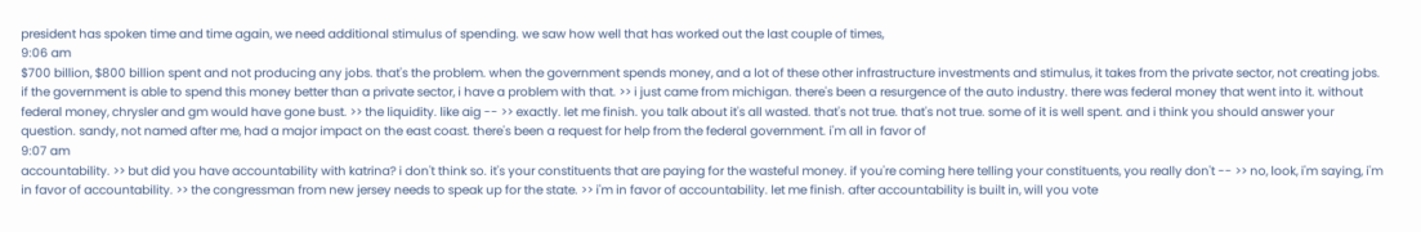president has spoken time and time again, we need additional stimulus of spending. we saw how well that has worked out the last couple of times,
9:06 am
$700 billion, $800 billion spent and not producing any jobs. that's the problem. when the government spends money, and a lot of these other infrastructure investments and stimulus, it takes from the private sector, not creating jobs. if the government is able to spend this money better than a private sector, i have a problem with that. >> i just came from michigan. there's been a resurgence of the auto industry. there was federal money that went into it. without federal money, chrysler and gm would have gone bust. >> the liquidity. like aig -- >> exactly. let me finish. you talk about it's all wasted. that's not true. that's not true. some of it is well spent. and i think you should answer your question. sandy, not named after me, had a major impact on the east coast. there's been a request for help from the federal government. i'm all in favor of
9:07 am
accountability. >> but did you have accountability with katrina? i don't think so. it's your constituents that are paying for the wasteful money. if you're coming here telling your constituents, you really don't -- >> no, look, i'm saying, i'm in favor of accountability. >> the congressman from new jersey needs to speak up for the state. >> i'm in favor of accountability. let me finish. after accountability is built in, will you vote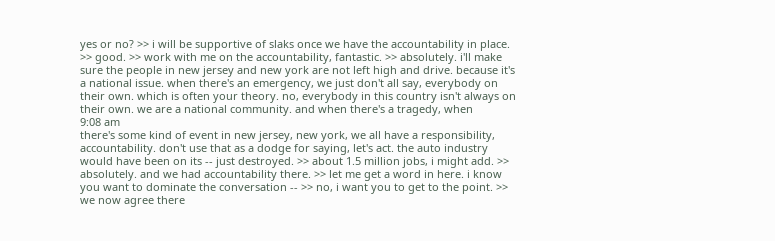yes or no? >> i will be supportive of slaks once we have the accountability in place. >> good. >> work with me on the accountability, fantastic. >> absolutely. i'll make sure the people in new jersey and new york are not left high and drive. because it's a national issue. when there's an emergency, we just don't all say, everybody on their own. which is often your theory. no, everybody in this country isn't always on their own. we are a national community. and when there's a tragedy, when
9:08 am
there's some kind of event in new jersey, new york, we all have a responsibility, accountability. don't use that as a dodge for saying, let's act. the auto industry would have been on its -- just destroyed. >> about 1.5 million jobs, i might add. >> absolutely. and we had accountability there. >> let me get a word in here. i know you want to dominate the conversation -- >> no, i want you to get to the point. >> we now agree there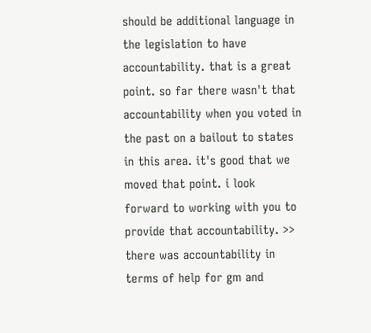should be additional language in the legislation to have accountability. that is a great point. so far there wasn't that accountability when you voted in the past on a bailout to states in this area. it's good that we moved that point. i look forward to working with you to provide that accountability. >> there was accountability in terms of help for gm and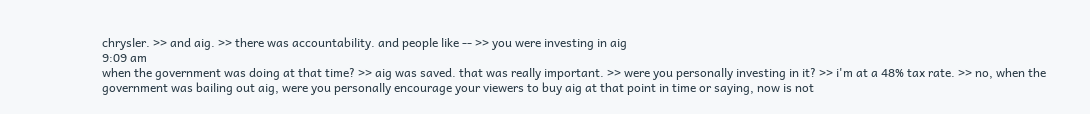chrysler. >> and aig. >> there was accountability. and people like -- >> you were investing in aig
9:09 am
when the government was doing at that time? >> aig was saved. that was really important. >> were you personally investing in it? >> i'm at a 48% tax rate. >> no, when the government was bailing out aig, were you personally encourage your viewers to buy aig at that point in time or saying, now is not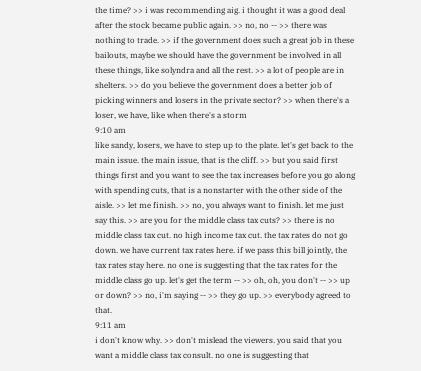the time? >> i was recommending aig. i thought it was a good deal after the stock became public again. >> no, no -- >> there was nothing to trade. >> if the government does such a great job in these bailouts, maybe we should have the government be involved in all these things, like solyndra and all the rest. >> a lot of people are in shelters. >> do you believe the government does a better job of picking winners and losers in the private sector? >> when there's a loser, we have, like when there's a storm
9:10 am
like sandy, losers, we have to step up to the plate. let's get back to the main issue. the main issue, that is the cliff. >> but you said first things first and you want to see the tax increases before you go along with spending cuts, that is a nonstarter with the other side of the aisle. >> let me finish. >> no, you always want to finish. let me just say this. >> are you for the middle class tax cuts? >> there is no middle class tax cut. no high income tax cut. the tax rates do not go down. we have current tax rates here. if we pass this bill jointly, the tax rates stay here. no one is suggesting that the tax rates for the middle class go up. let's get the term -- >> oh, oh, you don't -- >> up or down? >> no, i'm saying -- >> they go up. >> everybody agreed to that.
9:11 am
i don't know why. >> don't mislead the viewers. you said that you want a middle class tax consult. no one is suggesting that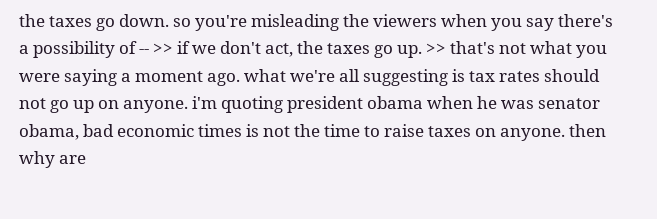the taxes go down. so you're misleading the viewers when you say there's a possibility of -- >> if we don't act, the taxes go up. >> that's not what you were saying a moment ago. what we're all suggesting is tax rates should not go up on anyone. i'm quoting president obama when he was senator obama, bad economic times is not the time to raise taxes on anyone. then why are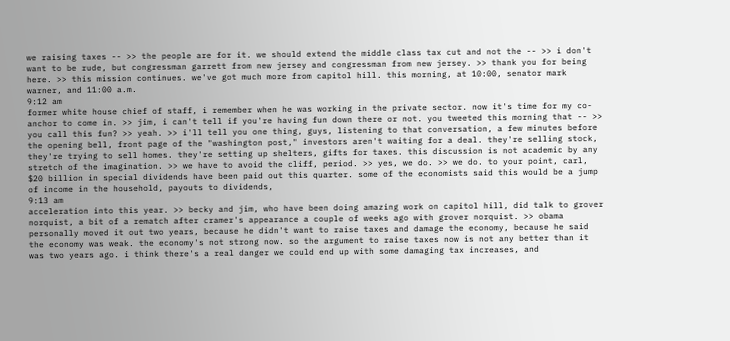we raising taxes -- >> the people are for it. we should extend the middle class tax cut and not the -- >> i don't want to be rude, but congressman garrett from new jersey and congressman from new jersey. >> thank you for being here. >> this mission continues. we've got much more from capitol hill. this morning, at 10:00, senator mark warner, and 11:00 a.m.
9:12 am
former white house chief of staff, i remember when he was working in the private sector. now it's time for my co-anchor to come in. >> jim, i can't tell if you're having fun down there or not. you tweeted this morning that -- >> you call this fun? >> yeah. >> i'll tell you one thing, guys, listening to that conversation, a few minutes before the opening bell, front page of the "washington post," investors aren't waiting for a deal. they're selling stock, they're trying to sell homes. they're setting up shelters, gifts for taxes. this discussion is not academic by any stretch of the imagination. >> we have to avoid the cliff, period. >> yes, we do. >> we do. to your point, carl, $20 billion in special dividends have been paid out this quarter. some of the economists said this would be a jump of income in the household, payouts to dividends,
9:13 am
acceleration into this year. >> becky and jim, who have been doing amazing work on capitol hill, did talk to grover norquist, a bit of a rematch after cramer's appearance a couple of weeks ago with grover norquist. >> obama personally moved it out two years, because he didn't want to raise taxes and damage the economy, because he said the economy was weak. the economy's not strong now. so the argument to raise taxes now is not any better than it was two years ago. i think there's a real danger we could end up with some damaging tax increases, and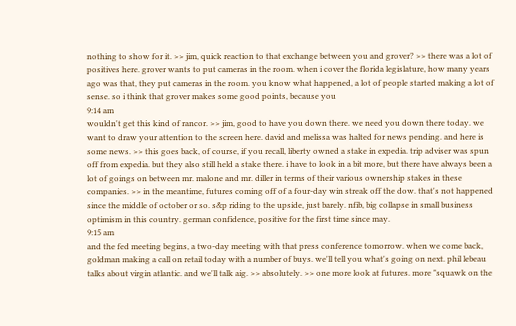nothing to show for it. >> jim, quick reaction to that exchange between you and grover? >> there was a lot of positives here. grover wants to put cameras in the room. when i cover the florida legislature, how many years ago was that, they put cameras in the room. you know what happened, a lot of people started making a lot of sense. so i think that grover makes some good points, because you
9:14 am
wouldn't get this kind of rancor. >> jim, good to have you down there. we need you down there today. we want to draw your attention to the screen here. david and melissa was halted for news pending. and here is some news. >> this goes back, of course, if you recall, liberty owned a stake in expedia. trip adviser was spun off from expedia. but they also still held a stake there. i have to look in a bit more, but there have always been a lot of goings on between mr. malone and mr. diller in terms of their various ownership stakes in these companies. >> in the meantime, futures coming off of a four-day win streak off the dow. that's not happened since the middle of october or so. s&p riding to the upside, just barely. nfib, big collapse in small business optimism in this country. german confidence, positive for the first time since may.
9:15 am
and the fed meeting begins, a two-day meeting with that press conference tomorrow. when we come back, goldman making a call on retail today with a number of buys. we'll tell you what's going on next. phil lebeau talks about virgin atlantic. and we'll talk aig. >> absolutely. >> one more look at futures. more "squawk on the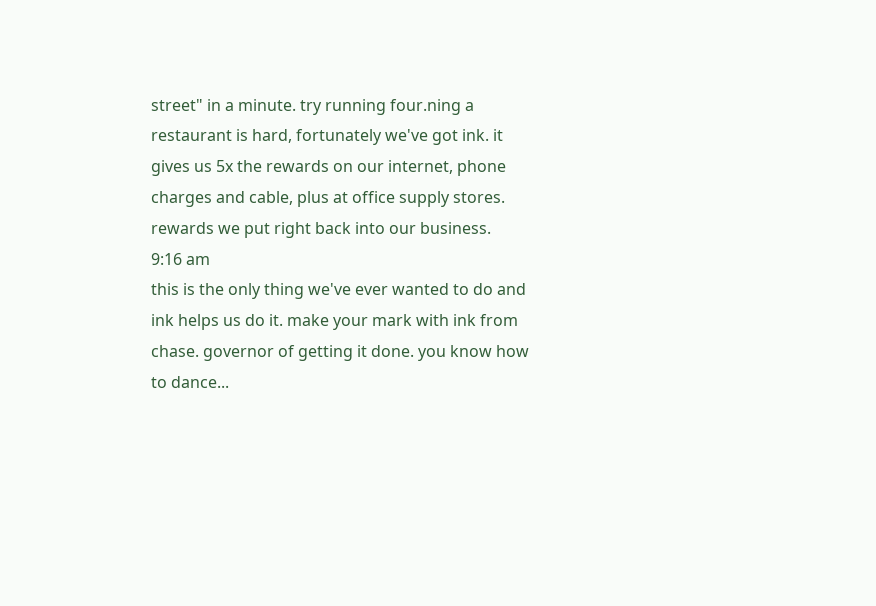street" in a minute. try running four.ning a restaurant is hard, fortunately we've got ink. it gives us 5x the rewards on our internet, phone charges and cable, plus at office supply stores. rewards we put right back into our business.
9:16 am
this is the only thing we've ever wanted to do and ink helps us do it. make your mark with ink from chase. governor of getting it done. you know how to dance...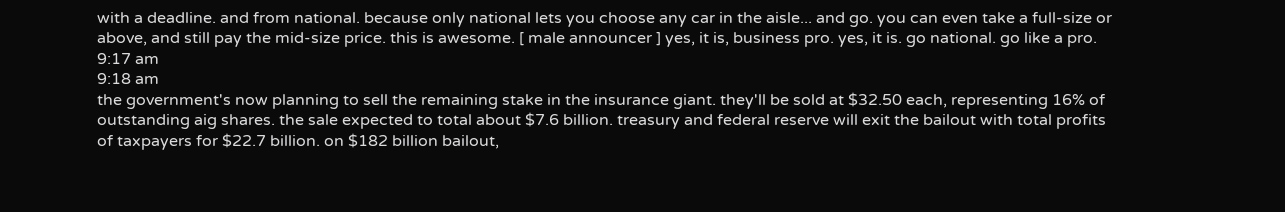with a deadline. and from national. because only national lets you choose any car in the aisle... and go. you can even take a full-size or above, and still pay the mid-size price. this is awesome. [ male announcer ] yes, it is, business pro. yes, it is. go national. go like a pro.
9:17 am
9:18 am
the government's now planning to sell the remaining stake in the insurance giant. they'll be sold at $32.50 each, representing 16% of outstanding aig shares. the sale expected to total about $7.6 billion. treasury and federal reserve will exit the bailout with total profits of taxpayers for $22.7 billion. on $182 billion bailout,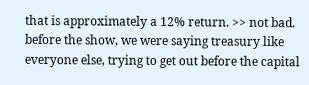that is approximately a 12% return. >> not bad. before the show, we were saying treasury like everyone else, trying to get out before the capital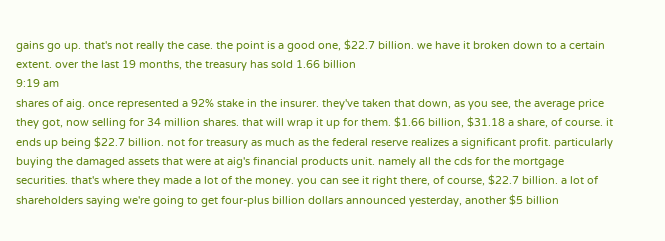gains go up. that's not really the case. the point is a good one, $22.7 billion. we have it broken down to a certain extent. over the last 19 months, the treasury has sold 1.66 billion
9:19 am
shares of aig. once represented a 92% stake in the insurer. they've taken that down, as you see, the average price they got, now selling for 34 million shares. that will wrap it up for them. $1.66 billion, $31.18 a share, of course. it ends up being $22.7 billion. not for treasury as much as the federal reserve realizes a significant profit. particularly buying the damaged assets that were at aig's financial products unit. namely all the cds for the mortgage securities. that's where they made a lot of the money. you can see it right there, of course, $22.7 billion. a lot of shareholders saying we're going to get four-plus billion dollars announced yesterday, another $5 billion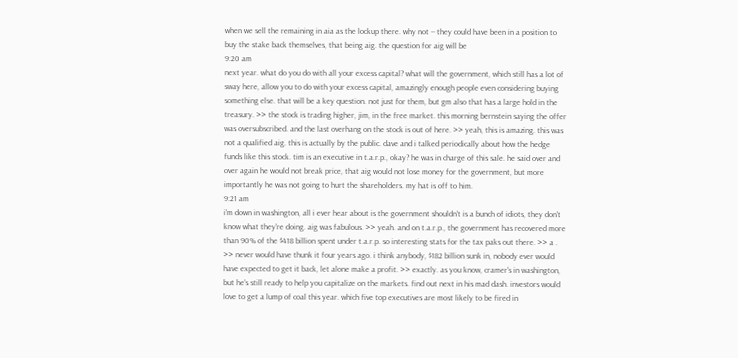when we sell the remaining in aia as the lockup there. why not -- they could have been in a position to buy the stake back themselves, that being aig. the question for aig will be
9:20 am
next year. what do you do with all your excess capital? what will the government, which still has a lot of sway here, allow you to do with your excess capital, amazingly enough people even considering buying something else. that will be a key question. not just for them, but gm also that has a large hold in the treasury. >> the stock is trading higher, jim, in the free market. this morning bernstein saying the offer was oversubscribed. and the last overhang on the stock is out of here. >> yeah, this is amazing. this was not a qualified aig. this is actually by the public. dave and i talked periodically about how the hedge funds like this stock. tim is an executive in t.a.r.p., okay? he was in charge of this sale. he said over and over again he would not break price, that aig would not lose money for the government, but more importantly he was not going to hurt the shareholders. my hat is off to him.
9:21 am
i'm down in washington, all i ever hear about is the government shouldn't is a bunch of idiots, they don't know what they're doing. aig was fabulous. >> yeah. and on t.a.r.p., the government has recovered more than 90% of the $418 billion spent under t.a.r.p. so interesting stats for the tax paks out there. >> a . >> never would have thunk it four years ago. i think anybody, $182 billion sunk in, nobody ever would have expected to get it back, let alone make a profit. >> exactly. as you know, cramer's in washington, but he's still ready to help you capitalize on the markets. find out next in his mad dash. investors would love to get a lump of coal this year. which five top executives are most likely to be fired in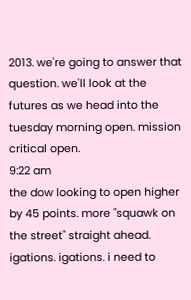2013. we're going to answer that question. we'll look at the futures as we head into the tuesday morning open. mission critical open.
9:22 am
the dow looking to open higher by 45 points. more "squawk on the street" straight ahead. igations. igations. i need to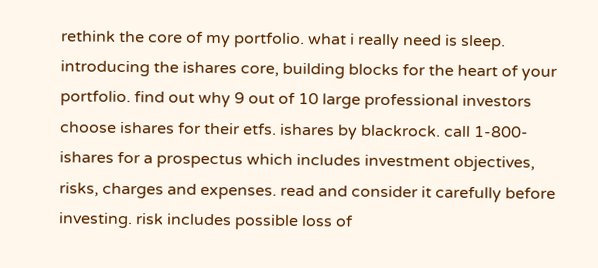rethink the core of my portfolio. what i really need is sleep. introducing the ishares core, building blocks for the heart of your portfolio. find out why 9 out of 10 large professional investors choose ishares for their etfs. ishares by blackrock. call 1-800-ishares for a prospectus which includes investment objectives, risks, charges and expenses. read and consider it carefully before investing. risk includes possible loss of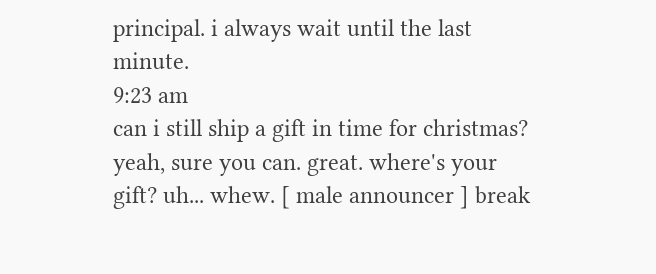principal. i always wait until the last minute.
9:23 am
can i still ship a gift in time for christmas? yeah, sure you can. great. where's your gift? uh... whew. [ male announcer ] break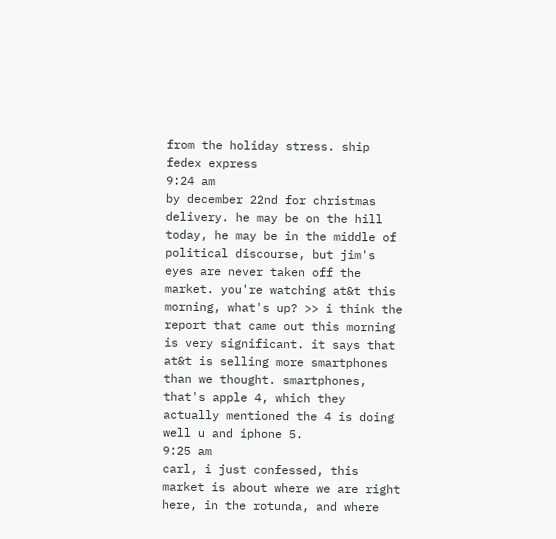from the holiday stress. ship fedex express
9:24 am
by december 22nd for christmas delivery. he may be on the hill today, he may be in the middle of political discourse, but jim's eyes are never taken off the market. you're watching at&t this morning, what's up? >> i think the report that came out this morning is very significant. it says that at&t is selling more smartphones than we thought. smartphones, that's apple 4, which they actually mentioned the 4 is doing well u and iphone 5.
9:25 am
carl, i just confessed, this market is about where we are right here, in the rotunda, and where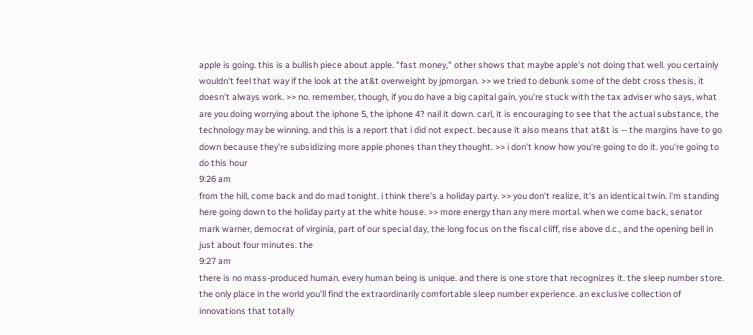apple is going. this is a bullish piece about apple. "fast money," other shows that maybe apple's not doing that well. you certainly wouldn't feel that way if the look at the at&t overweight by jpmorgan. >> we tried to debunk some of the debt cross thesis, it doesn't always work. >> no. remember, though, if you do have a big capital gain, you're stuck with the tax adviser who says, what are you doing worrying about the iphone 5, the iphone 4? nail it down. carl, it is encouraging to see that the actual substance, the technology may be winning. and this is a report that i did not expect. because it also means that at&t is -- the margins have to go down because they're subsidizing more apple phones than they thought. >> i don't know how you're going to do it. you're going to do this hour
9:26 am
from the hill, come back and do mad tonight. i think there's a holiday party. >> you don't realize, it's an identical twin. i'm standing here going down to the holiday party at the white house. >> more energy than any mere mortal. when we come back, senator mark warner, democrat of virginia, part of our special day, the long focus on the fiscal cliff, rise above d.c., and the opening bell in just about four minutes. the
9:27 am
there is no mass-produced human. every human being is unique. and there is one store that recognizes it. the sleep number store. the only place in the world you'll find the extraordinarily comfortable sleep number experience. an exclusive collection of innovations that totally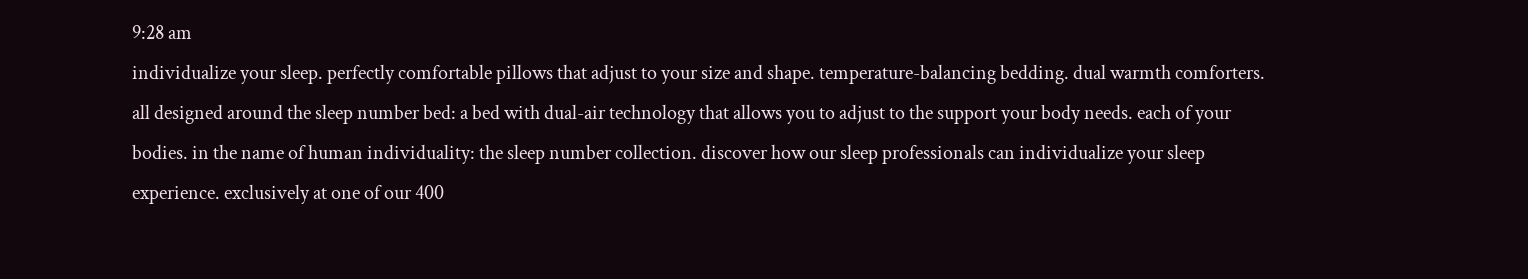9:28 am
individualize your sleep. perfectly comfortable pillows that adjust to your size and shape. temperature-balancing bedding. dual warmth comforters. all designed around the sleep number bed: a bed with dual-air technology that allows you to adjust to the support your body needs. each of your bodies. in the name of human individuality: the sleep number collection. discover how our sleep professionals can individualize your sleep experience. exclusively at one of our 400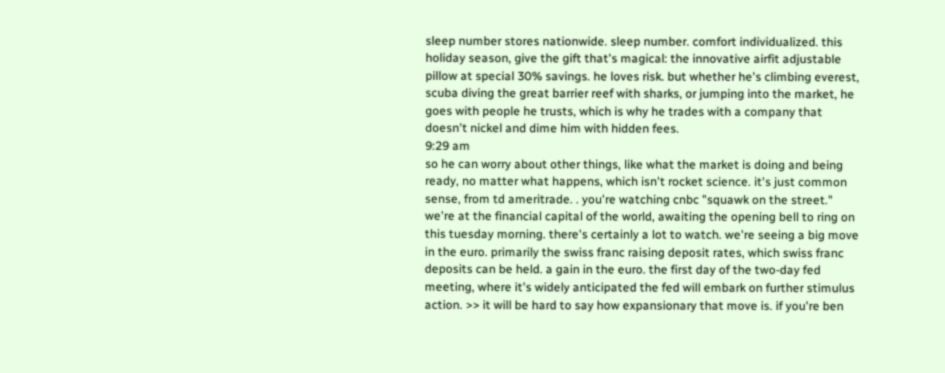sleep number stores nationwide. sleep number. comfort individualized. this holiday season, give the gift that's magical: the innovative airfit adjustable pillow at special 30% savings. he loves risk. but whether he's climbing everest, scuba diving the great barrier reef with sharks, or jumping into the market, he goes with people he trusts, which is why he trades with a company that doesn't nickel and dime him with hidden fees.
9:29 am
so he can worry about other things, like what the market is doing and being ready, no matter what happens, which isn't rocket science. it's just common sense, from td ameritrade. . you're watching cnbc "squawk on the street." we're at the financial capital of the world, awaiting the opening bell to ring on this tuesday morning. there's certainly a lot to watch. we're seeing a big move in the euro. primarily the swiss franc raising deposit rates, which swiss franc deposits can be held. a gain in the euro. the first day of the two-day fed meeting, where it's widely anticipated the fed will embark on further stimulus action. >> it will be hard to say how expansionary that move is. if you're ben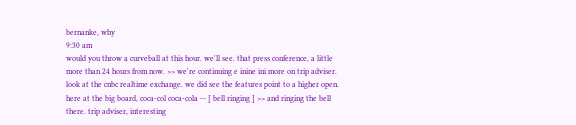bernanke, why
9:30 am
would you throw a curveball at this hour. we'll see. that press conference, a little more than 24 hours from now. >> we're continuing e inine ini more on trip adviser. look at the cnbc realtime exchange. we did see the features point to a higher open. here at the big board, coca-col coca-cola -- [ bell ringing ] >> and ringing the bell there. trip adviser, interesting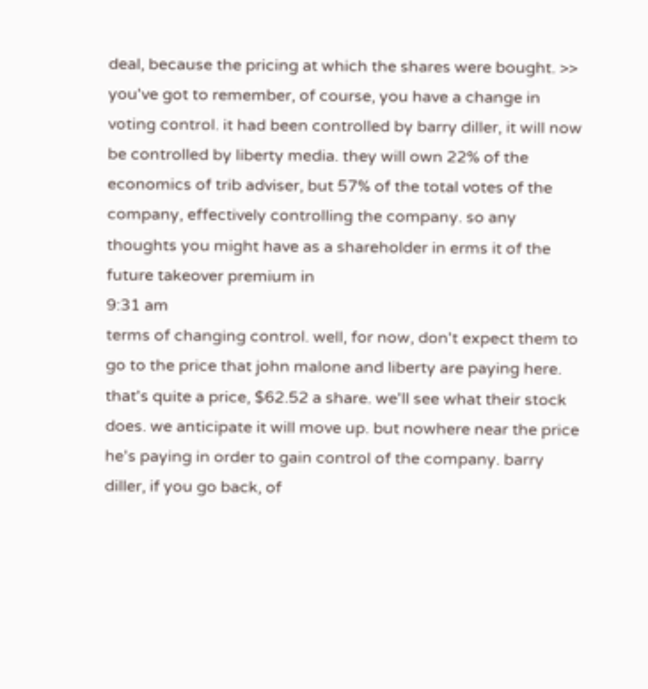deal, because the pricing at which the shares were bought. >> you've got to remember, of course, you have a change in voting control. it had been controlled by barry diller, it will now be controlled by liberty media. they will own 22% of the economics of trib adviser, but 57% of the total votes of the company, effectively controlling the company. so any thoughts you might have as a shareholder in erms it of the future takeover premium in
9:31 am
terms of changing control. well, for now, don't expect them to go to the price that john malone and liberty are paying here. that's quite a price, $62.52 a share. we'll see what their stock does. we anticipate it will move up. but nowhere near the price he's paying in order to gain control of the company. barry diller, if you go back, of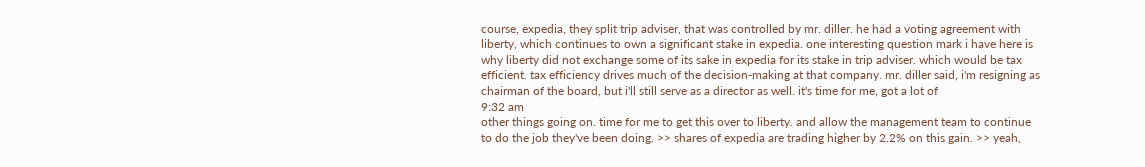course, expedia, they split trip adviser, that was controlled by mr. diller. he had a voting agreement with liberty, which continues to own a significant stake in expedia. one interesting question mark i have here is why liberty did not exchange some of its sake in expedia for its stake in trip adviser. which would be tax efficient. tax efficiency drives much of the decision-making at that company. mr. diller said, i'm resigning as chairman of the board, but i'll still serve as a director as well. it's time for me, got a lot of
9:32 am
other things going on. time for me to get this over to liberty. and allow the management team to continue to do the job they've been doing. >> shares of expedia are trading higher by 2.2% on this gain. >> yeah,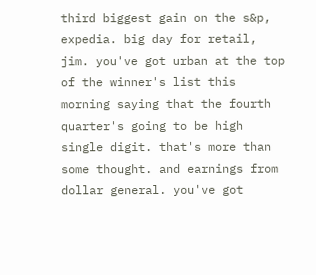third biggest gain on the s&p, expedia. big day for retail, jim. you've got urban at the top of the winner's list this morning saying that the fourth quarter's going to be high single digit. that's more than some thought. and earnings from dollar general. you've got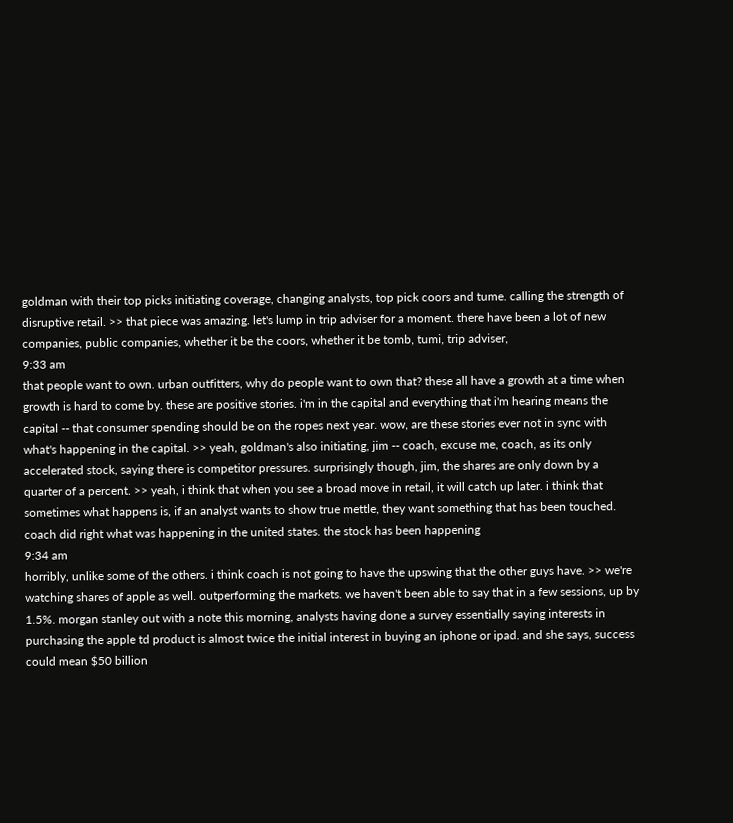goldman with their top picks initiating coverage, changing analysts, top pick coors and tume. calling the strength of disruptive retail. >> that piece was amazing. let's lump in trip adviser for a moment. there have been a lot of new companies, public companies, whether it be the coors, whether it be tomb, tumi, trip adviser,
9:33 am
that people want to own. urban outfitters, why do people want to own that? these all have a growth at a time when growth is hard to come by. these are positive stories. i'm in the capital and everything that i'm hearing means the capital -- that consumer spending should be on the ropes next year. wow, are these stories ever not in sync with what's happening in the capital. >> yeah, goldman's also initiating, jim -- coach, excuse me, coach, as its only accelerated stock, saying there is competitor pressures. surprisingly though, jim, the shares are only down by a quarter of a percent. >> yeah, i think that when you see a broad move in retail, it will catch up later. i think that sometimes what happens is, if an analyst wants to show true mettle, they want something that has been touched. coach did right what was happening in the united states. the stock has been happening
9:34 am
horribly, unlike some of the others. i think coach is not going to have the upswing that the other guys have. >> we're watching shares of apple as well. outperforming the markets. we haven't been able to say that in a few sessions, up by 1.5%. morgan stanley out with a note this morning, analysts having done a survey essentially saying interests in purchasing the apple td product is almost twice the initial interest in buying an iphone or ipad. and she says, success could mean $50 billion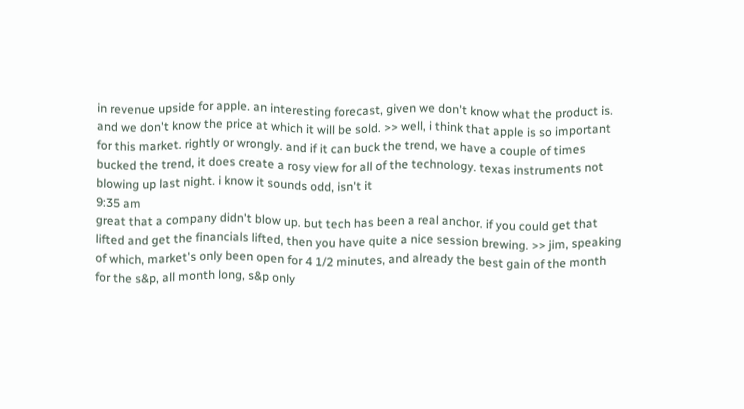in revenue upside for apple. an interesting forecast, given we don't know what the product is. and we don't know the price at which it will be sold. >> well, i think that apple is so important for this market. rightly or wrongly. and if it can buck the trend, we have a couple of times bucked the trend, it does create a rosy view for all of the technology. texas instruments not blowing up last night. i know it sounds odd, isn't it
9:35 am
great that a company didn't blow up. but tech has been a real anchor. if you could get that lifted and get the financials lifted, then you have quite a nice session brewing. >> jim, speaking of which, market's only been open for 4 1/2 minutes, and already the best gain of the month for the s&p, all month long, s&p only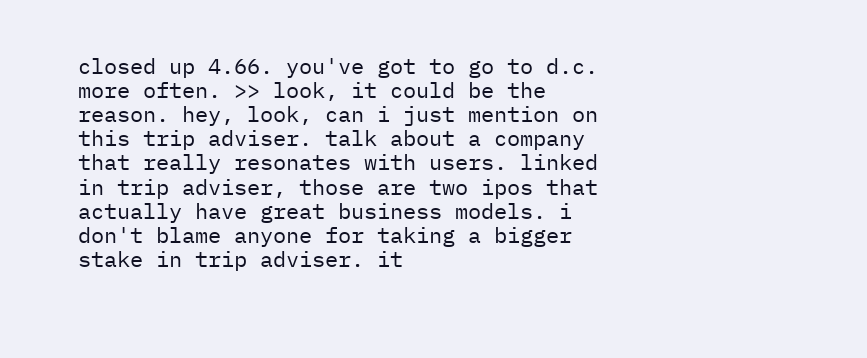closed up 4.66. you've got to go to d.c. more often. >> look, it could be the reason. hey, look, can i just mention on this trip adviser. talk about a company that really resonates with users. linked in trip adviser, those are two ipos that actually have great business models. i don't blame anyone for taking a bigger stake in trip adviser. it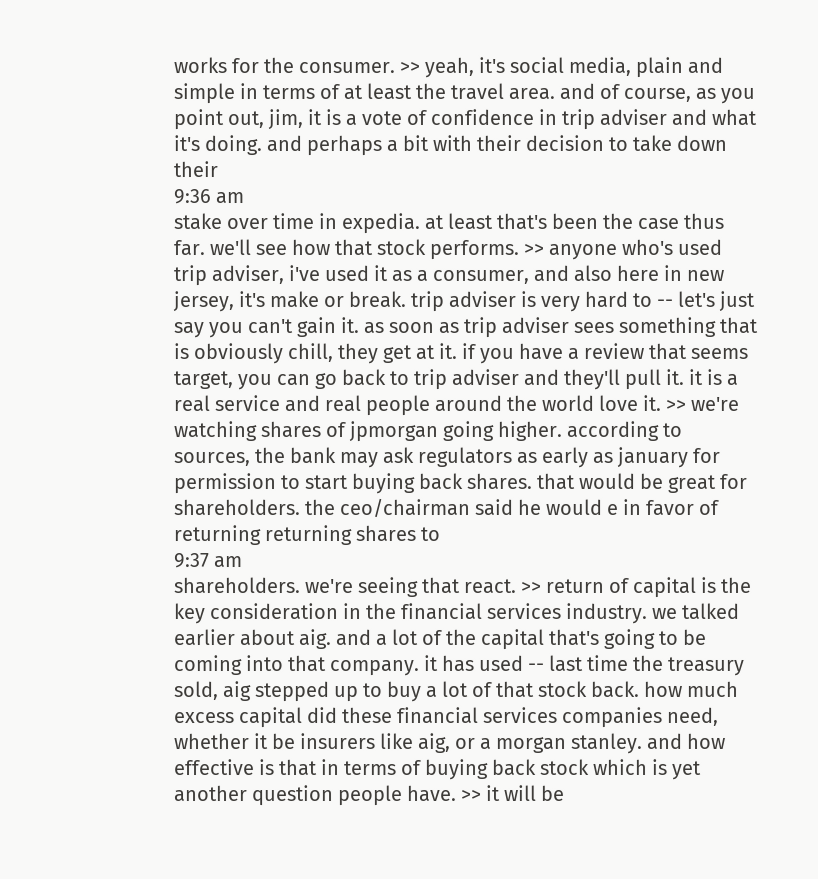works for the consumer. >> yeah, it's social media, plain and simple in terms of at least the travel area. and of course, as you point out, jim, it is a vote of confidence in trip adviser and what it's doing. and perhaps a bit with their decision to take down their
9:36 am
stake over time in expedia. at least that's been the case thus far. we'll see how that stock performs. >> anyone who's used trip adviser, i've used it as a consumer, and also here in new jersey, it's make or break. trip adviser is very hard to -- let's just say you can't gain it. as soon as trip adviser sees something that is obviously chill, they get at it. if you have a review that seems target, you can go back to trip adviser and they'll pull it. it is a real service and real people around the world love it. >> we're watching shares of jpmorgan going higher. according to sources, the bank may ask regulators as early as january for permission to start buying back shares. that would be great for shareholders. the ceo/chairman said he would e in favor of returning returning shares to
9:37 am
shareholders. we're seeing that react. >> return of capital is the key consideration in the financial services industry. we talked earlier about aig. and a lot of the capital that's going to be coming into that company. it has used -- last time the treasury sold, aig stepped up to buy a lot of that stock back. how much excess capital did these financial services companies need, whether it be insurers like aig, or a morgan stanley. and how effective is that in terms of buying back stock which is yet another question people have. >> it will be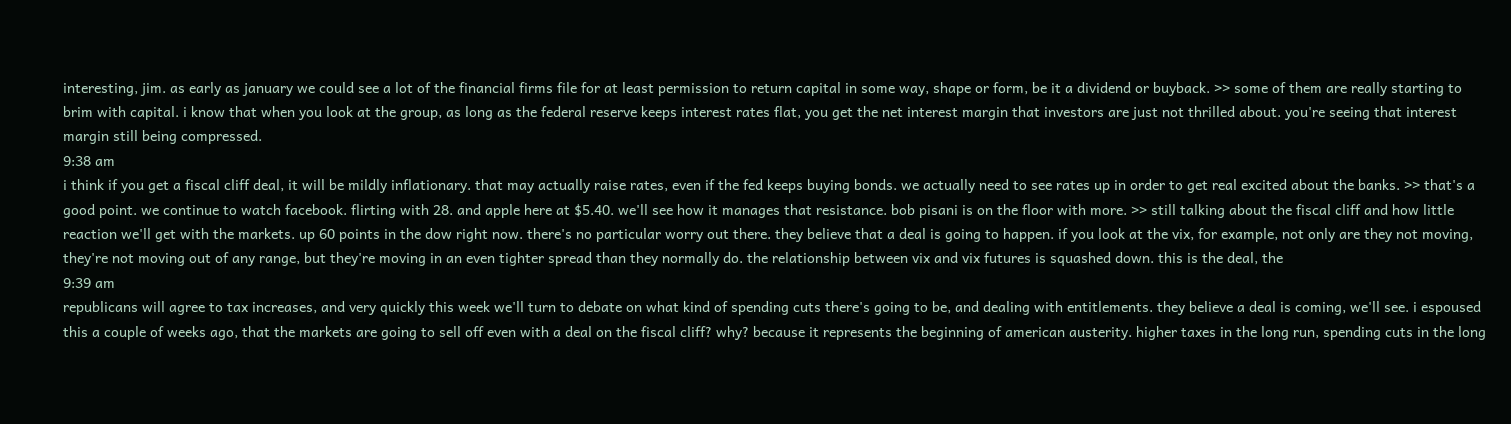interesting, jim. as early as january we could see a lot of the financial firms file for at least permission to return capital in some way, shape or form, be it a dividend or buyback. >> some of them are really starting to brim with capital. i know that when you look at the group, as long as the federal reserve keeps interest rates flat, you get the net interest margin that investors are just not thrilled about. you're seeing that interest margin still being compressed.
9:38 am
i think if you get a fiscal cliff deal, it will be mildly inflationary. that may actually raise rates, even if the fed keeps buying bonds. we actually need to see rates up in order to get real excited about the banks. >> that's a good point. we continue to watch facebook. flirting with 28. and apple here at $5.40. we'll see how it manages that resistance. bob pisani is on the floor with more. >> still talking about the fiscal cliff and how little reaction we'll get with the markets. up 60 points in the dow right now. there's no particular worry out there. they believe that a deal is going to happen. if you look at the vix, for example, not only are they not moving, they're not moving out of any range, but they're moving in an even tighter spread than they normally do. the relationship between vix and vix futures is squashed down. this is the deal, the
9:39 am
republicans will agree to tax increases, and very quickly this week we'll turn to debate on what kind of spending cuts there's going to be, and dealing with entitlements. they believe a deal is coming, we'll see. i espoused this a couple of weeks ago, that the markets are going to sell off even with a deal on the fiscal cliff? why? because it represents the beginning of american austerity. higher taxes in the long run, spending cuts in the long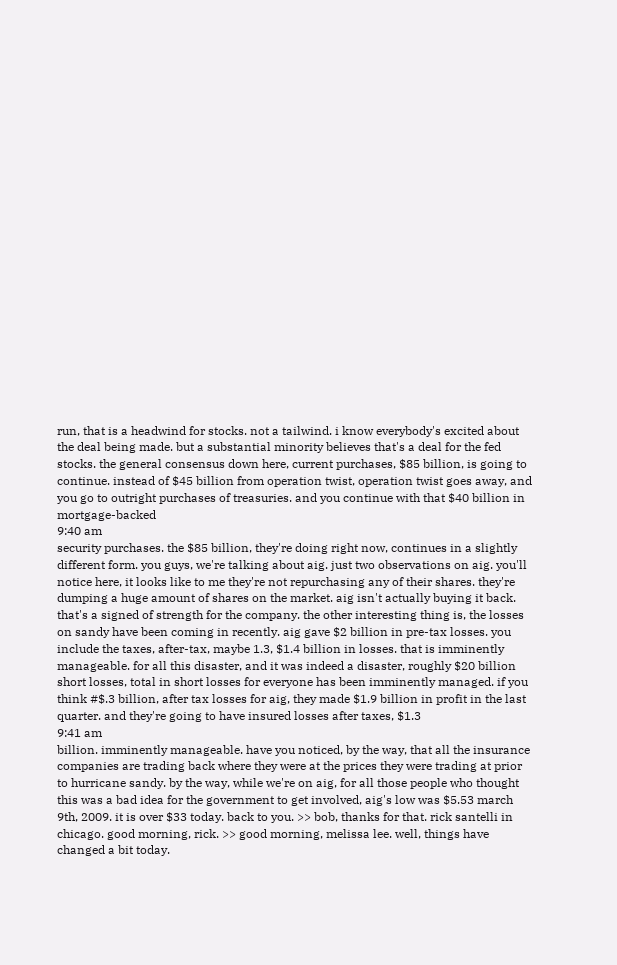run, that is a headwind for stocks. not a tailwind. i know everybody's excited about the deal being made. but a substantial minority believes that's a deal for the fed stocks. the general consensus down here, current purchases, $85 billion, is going to continue. instead of $45 billion from operation twist, operation twist goes away, and you go to outright purchases of treasuries. and you continue with that $40 billion in mortgage-backed
9:40 am
security purchases. the $85 billion, they're doing right now, continues in a slightly different form. you guys, we're talking about aig. just two observations on aig. you'll notice here, it looks like to me they're not repurchasing any of their shares. they're dumping a huge amount of shares on the market. aig isn't actually buying it back. that's a signed of strength for the company. the other interesting thing is, the losses on sandy have been coming in recently. aig gave $2 billion in pre-tax losses. you include the taxes, after-tax, maybe 1.3, $1.4 billion in losses. that is imminently manageable. for all this disaster, and it was indeed a disaster, roughly $20 billion short losses, total in short losses for everyone has been imminently managed. if you think #$.3 billion, after tax losses for aig, they made $1.9 billion in profit in the last quarter. and they're going to have insured losses after taxes, $1.3
9:41 am
billion. imminently manageable. have you noticed, by the way, that all the insurance companies are trading back where they were at the prices they were trading at prior to hurricane sandy. by the way, while we're on aig, for all those people who thought this was a bad idea for the government to get involved, aig's low was $5.53 march 9th, 2009. it is over $33 today. back to you. >> bob, thanks for that. rick santelli in chicago. good morning, rick. >> good morning, melissa lee. well, things have changed a bit today.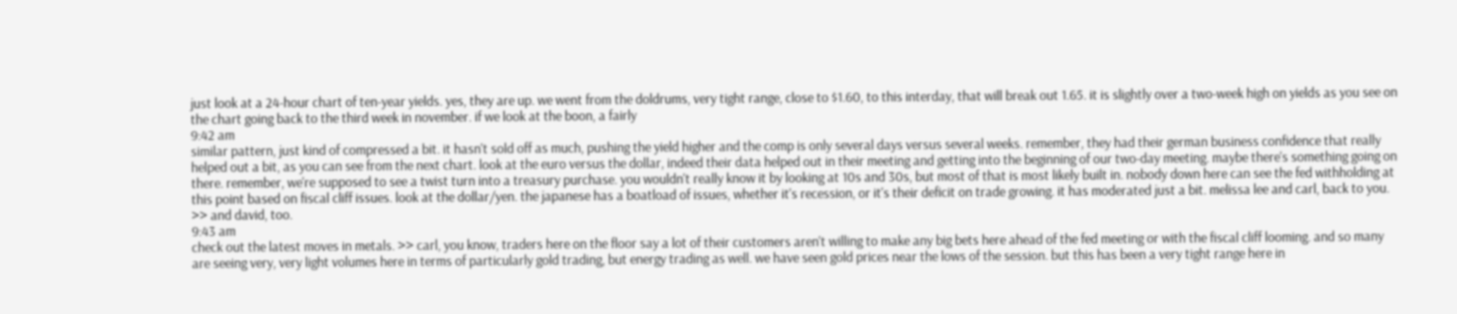just look at a 24-hour chart of ten-year yields. yes, they are up. we went from the doldrums, very tight range, close to $1.60, to this interday, that will break out 1.65. it is slightly over a two-week high on yields as you see on the chart going back to the third week in november. if we look at the boon, a fairly
9:42 am
similar pattern, just kind of compressed a bit. it hasn't sold off as much, pushing the yield higher and the comp is only several days versus several weeks. remember, they had their german business confidence that really helped out a bit, as you can see from the next chart. look at the euro versus the dollar, indeed their data helped out in their meeting and getting into the beginning of our two-day meeting. maybe there's something going on there. remember, we're supposed to see a twist turn into a treasury purchase. you wouldn't really know it by looking at 10s and 30s, but most of that is most likely built in. nobody down here can see the fed withholding at this point based on fiscal cliff issues. look at the dollar/yen. the japanese has a boatload of issues, whether it's recession, or it's their deficit on trade growing. it has moderated just a bit. melissa lee and carl, back to you. >> and david, too.
9:43 am
check out the latest moves in metals. >> carl, you know, traders here on the floor say a lot of their customers aren't willing to make any big bets here ahead of the fed meeting or with the fiscal cliff looming. and so many are seeing very, very light volumes here in terms of particularly gold trading, but energy trading as well. we have seen gold prices near the lows of the session. but this has been a very tight range here in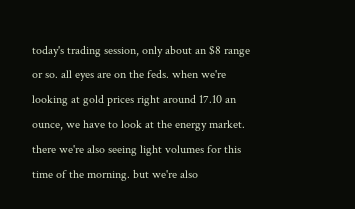today's trading session, only about an $8 range or so. all eyes are on the feds. when we're looking at gold prices right around 17.10 an ounce, we have to look at the energy market. there we're also seeing light volumes for this time of the morning. but we're also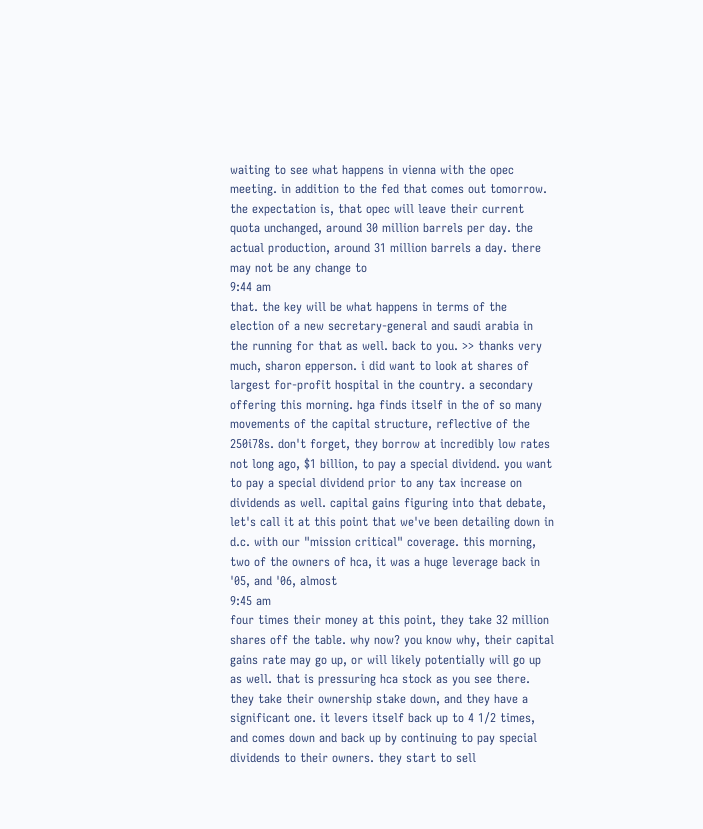waiting to see what happens in vienna with the opec meeting. in addition to the fed that comes out tomorrow. the expectation is, that opec will leave their current quota unchanged, around 30 million barrels per day. the actual production, around 31 million barrels a day. there may not be any change to
9:44 am
that. the key will be what happens in terms of the election of a new secretary-general and saudi arabia in the running for that as well. back to you. >> thanks very much, sharon epperson. i did want to look at shares of largest for-profit hospital in the country. a secondary offering this morning. hga finds itself in the of so many movements of the capital structure, reflective of the 250i78s. don't forget, they borrow at incredibly low rates not long ago, $1 billion, to pay a special dividend. you want to pay a special dividend prior to any tax increase on dividends as well. capital gains figuring into that debate, let's call it at this point that we've been detailing down in d.c. with our "mission critical" coverage. this morning, two of the owners of hca, it was a huge leverage back in '05, and '06, almost
9:45 am
four times their money at this point, they take 32 million shares off the table. why now? you know why, their capital gains rate may go up, or will likely potentially will go up as well. that is pressuring hca stock as you see there. they take their ownership stake down, and they have a significant one. it levers itself back up to 4 1/2 times, and comes down and back up by continuing to pay special dividends to their owners. they start to sell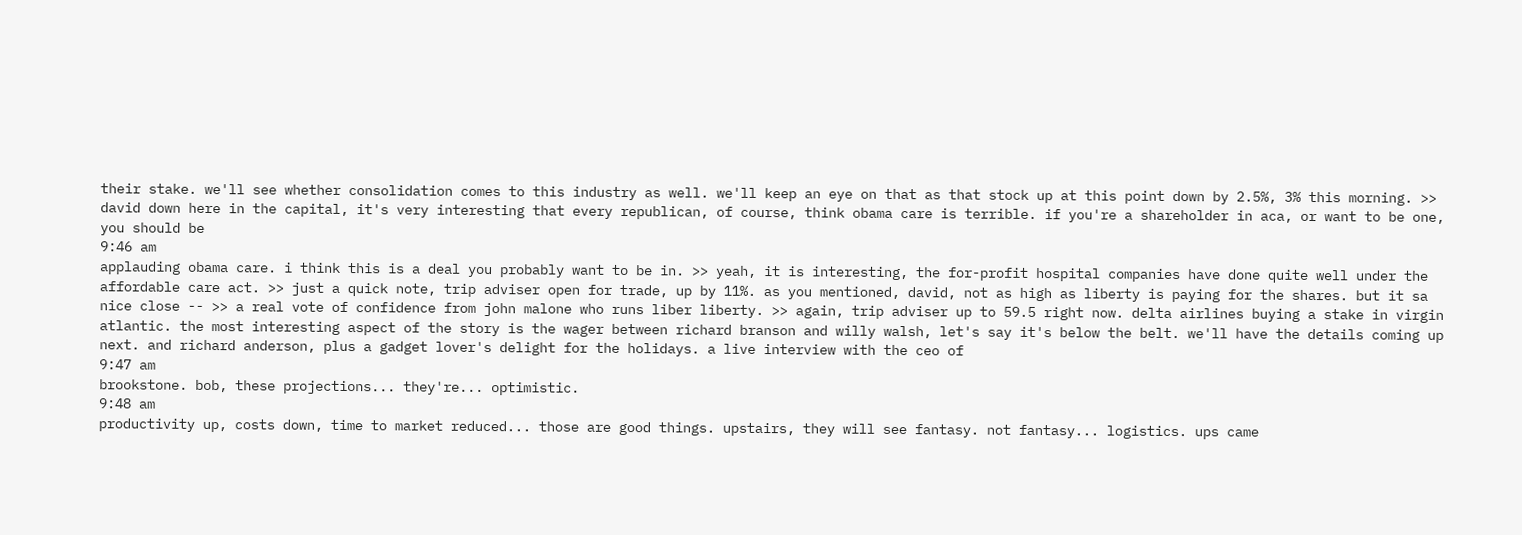their stake. we'll see whether consolidation comes to this industry as well. we'll keep an eye on that as that stock up at this point down by 2.5%, 3% this morning. >> david down here in the capital, it's very interesting that every republican, of course, think obama care is terrible. if you're a shareholder in aca, or want to be one, you should be
9:46 am
applauding obama care. i think this is a deal you probably want to be in. >> yeah, it is interesting, the for-profit hospital companies have done quite well under the affordable care act. >> just a quick note, trip adviser open for trade, up by 11%. as you mentioned, david, not as high as liberty is paying for the shares. but it sa nice close -- >> a real vote of confidence from john malone who runs liber liberty. >> again, trip adviser up to 59.5 right now. delta airlines buying a stake in virgin atlantic. the most interesting aspect of the story is the wager between richard branson and willy walsh, let's say it's below the belt. we'll have the details coming up next. and richard anderson, plus a gadget lover's delight for the holidays. a live interview with the ceo of
9:47 am
brookstone. bob, these projections... they're... optimistic.
9:48 am
productivity up, costs down, time to market reduced... those are good things. upstairs, they will see fantasy. not fantasy... logistics. ups came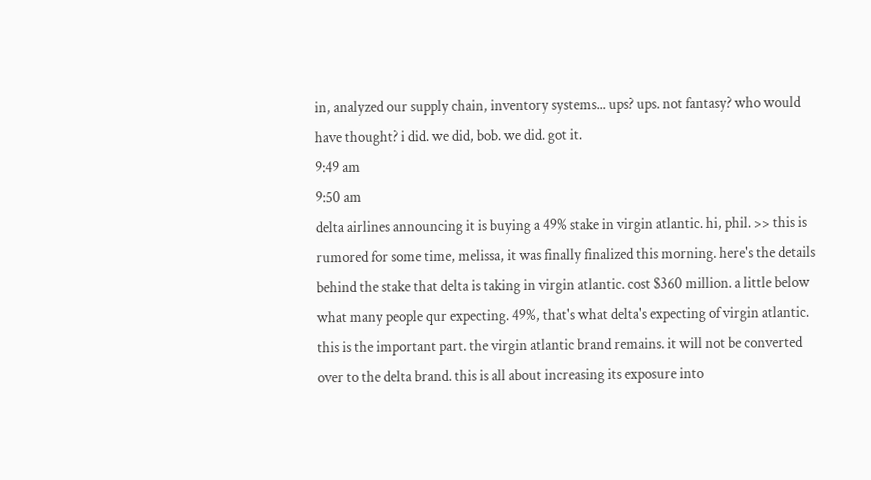in, analyzed our supply chain, inventory systems... ups? ups. not fantasy? who would have thought? i did. we did, bob. we did. got it.
9:49 am
9:50 am
delta airlines announcing it is buying a 49% stake in virgin atlantic. hi, phil. >> this is rumored for some time, melissa, it was finally finalized this morning. here's the details behind the stake that delta is taking in virgin atlantic. cost $360 million. a little below what many people qur expecting. 49%, that's what delta's expecting of virgin atlantic. this is the important part. the virgin atlantic brand remains. it will not be converted over to the delta brand. this is all about increasing its exposure into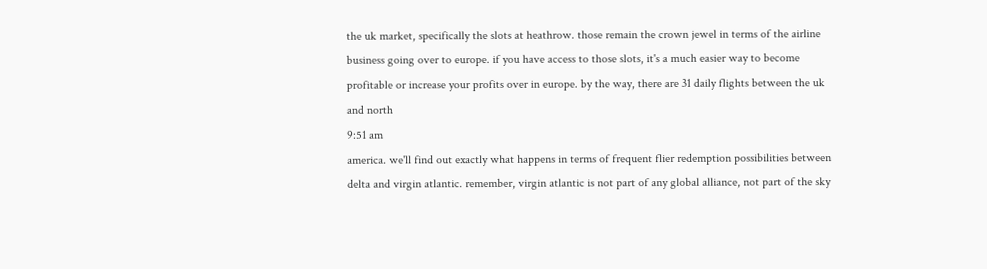the uk market, specifically the slots at heathrow. those remain the crown jewel in terms of the airline business going over to europe. if you have access to those slots, it's a much easier way to become profitable or increase your profits over in europe. by the way, there are 31 daily flights between the uk and north
9:51 am
america. we'll find out exactly what happens in terms of frequent flier redemption possibilities between delta and virgin atlantic. remember, virgin atlantic is not part of any global alliance, not part of the sky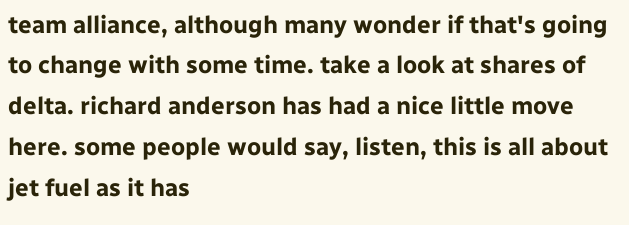team alliance, although many wonder if that's going to change with some time. take a look at shares of delta. richard anderson has had a nice little move here. some people would say, listen, this is all about jet fuel as it has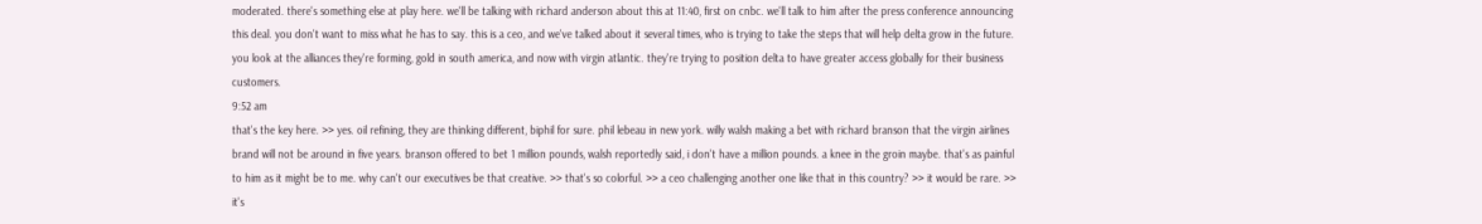moderated. there's something else at play here. we'll be talking with richard anderson about this at 11:40, first on cnbc. we'll talk to him after the press conference announcing this deal. you don't want to miss what he has to say. this is a ceo, and we've talked about it several times, who is trying to take the steps that will help delta grow in the future. you look at the alliances they're forming, gold in south america, and now with virgin atlantic. they're trying to position delta to have greater access globally for their business customers.
9:52 am
that's the key here. >> yes. oil refining, they are thinking different, biphil for sure. phil lebeau in new york. willy walsh making a bet with richard branson that the virgin airlines brand will not be around in five years. branson offered to bet 1 million pounds, walsh reportedly said, i don't have a million pounds. a knee in the groin maybe. that's as painful to him as it might be to me. why can't our executives be that creative. >> that's so colorful. >> a ceo challenging another one like that in this country? >> it would be rare. >> it's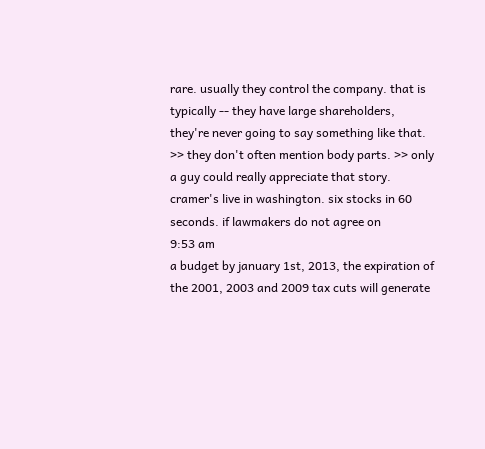rare. usually they control the company. that is typically -- they have large shareholders, they're never going to say something like that. >> they don't often mention body parts. >> only a guy could really appreciate that story. cramer's live in washington. six stocks in 60 seconds. if lawmakers do not agree on
9:53 am
a budget by january 1st, 2013, the expiration of the 2001, 2003 and 2009 tax cuts will generate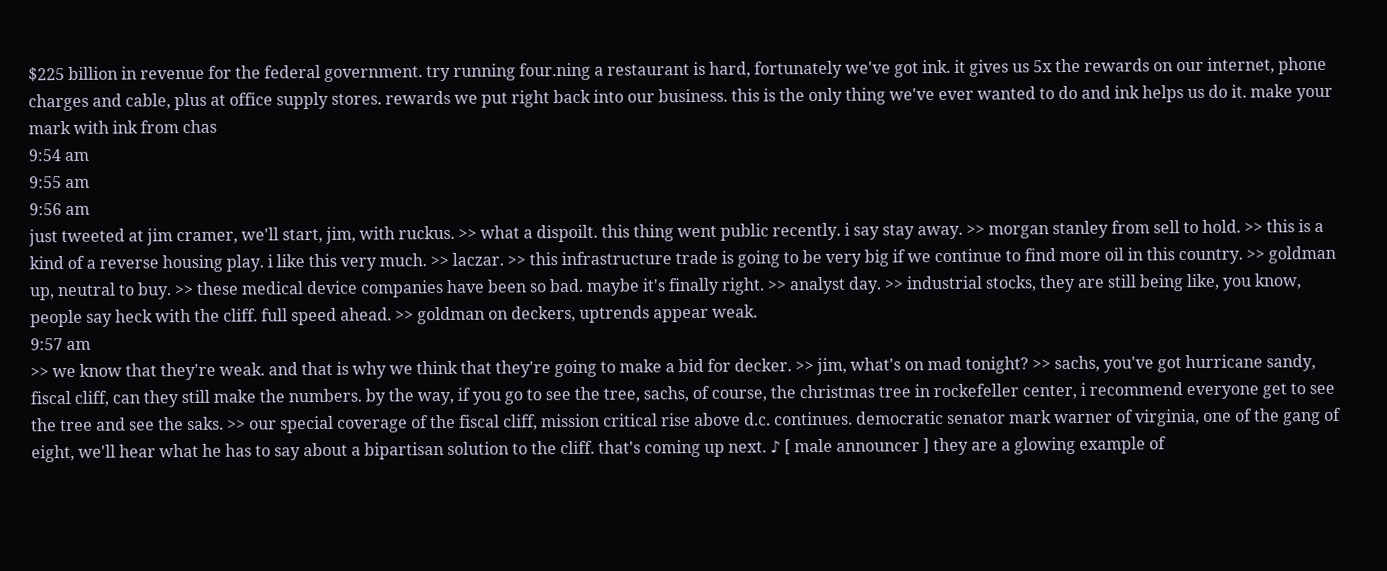$225 billion in revenue for the federal government. try running four.ning a restaurant is hard, fortunately we've got ink. it gives us 5x the rewards on our internet, phone charges and cable, plus at office supply stores. rewards we put right back into our business. this is the only thing we've ever wanted to do and ink helps us do it. make your mark with ink from chas
9:54 am
9:55 am
9:56 am
just tweeted at jim cramer, we'll start, jim, with ruckus. >> what a dispoilt. this thing went public recently. i say stay away. >> morgan stanley from sell to hold. >> this is a kind of a reverse housing play. i like this very much. >> laczar. >> this infrastructure trade is going to be very big if we continue to find more oil in this country. >> goldman up, neutral to buy. >> these medical device companies have been so bad. maybe it's finally right. >> analyst day. >> industrial stocks, they are still being like, you know, people say heck with the cliff. full speed ahead. >> goldman on deckers, uptrends appear weak.
9:57 am
>> we know that they're weak. and that is why we think that they're going to make a bid for decker. >> jim, what's on mad tonight? >> sachs, you've got hurricane sandy, fiscal cliff, can they still make the numbers. by the way, if you go to see the tree, sachs, of course, the christmas tree in rockefeller center, i recommend everyone get to see the tree and see the saks. >> our special coverage of the fiscal cliff, mission critical rise above d.c. continues. democratic senator mark warner of virginia, one of the gang of eight, we'll hear what he has to say about a bipartisan solution to the cliff. that's coming up next. ♪ [ male announcer ] they are a glowing example of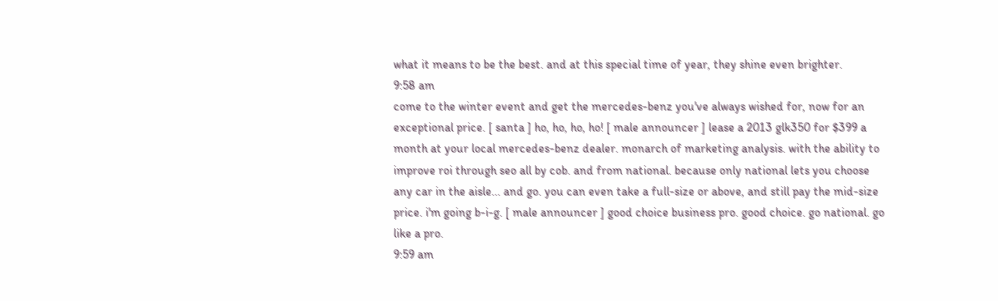what it means to be the best. and at this special time of year, they shine even brighter.
9:58 am
come to the winter event and get the mercedes-benz you've always wished for, now for an exceptional price. [ santa ] ho, ho, ho, ho! [ male announcer ] lease a 2013 glk350 for $399 a month at your local mercedes-benz dealer. monarch of marketing analysis. with the ability to improve roi through seo all by cob. and from national. because only national lets you choose any car in the aisle... and go. you can even take a full-size or above, and still pay the mid-size price. i'm going b-i-g. [ male announcer ] good choice business pro. good choice. go national. go like a pro.
9:59 am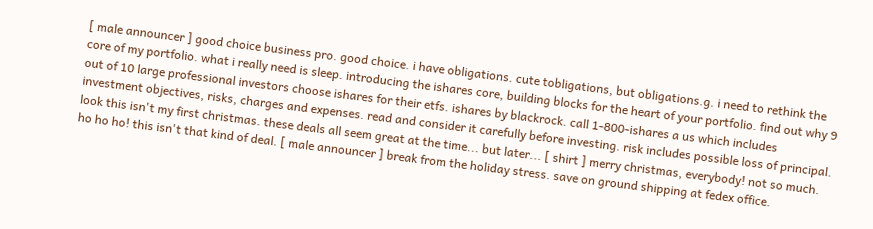[ male announcer ] good choice business pro. good choice. i have obligations. cute tobligations, but obligations.g. i need to rethink the core of my portfolio. what i really need is sleep. introducing the ishares core, building blocks for the heart of your portfolio. find out why 9 out of 10 large professional investors choose ishares for their etfs. ishares by blackrock. call 1-800-ishares a us which includes investment objectives, risks, charges and expenses. read and consider it carefully before investing. risk includes possible loss of principal. look this isn't my first christmas. these deals all seem great at the time... but later... [ shirt ] merry christmas, everybody! not so much. ho ho ho! this isn't that kind of deal. [ male announcer ] break from the holiday stress. save on ground shipping at fedex office.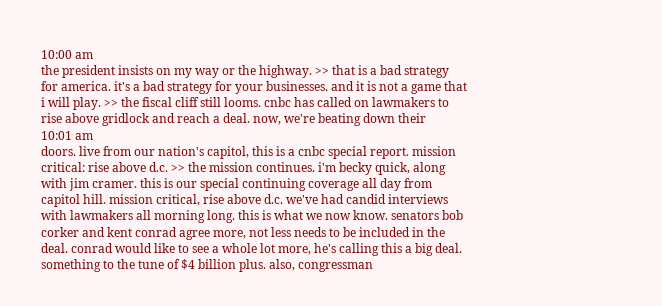10:00 am
the president insists on my way or the highway. >> that is a bad strategy for america. it's a bad strategy for your businesses. and it is not a game that i will play. >> the fiscal cliff still looms. cnbc has called on lawmakers to rise above gridlock and reach a deal. now, we're beating down their
10:01 am
doors. live from our nation's capitol, this is a cnbc special report. mission critical: rise above d.c. >> the mission continues. i'm becky quick, along with jim cramer. this is our special continuing coverage all day from capitol hill. mission critical, rise above d.c. we've had candid interviews with lawmakers all morning long. this is what we now know. senators bob corker and kent conrad agree more, not less needs to be included in the deal. conrad would like to see a whole lot more, he's calling this a big deal. something to the tune of $4 billion plus. also, congressman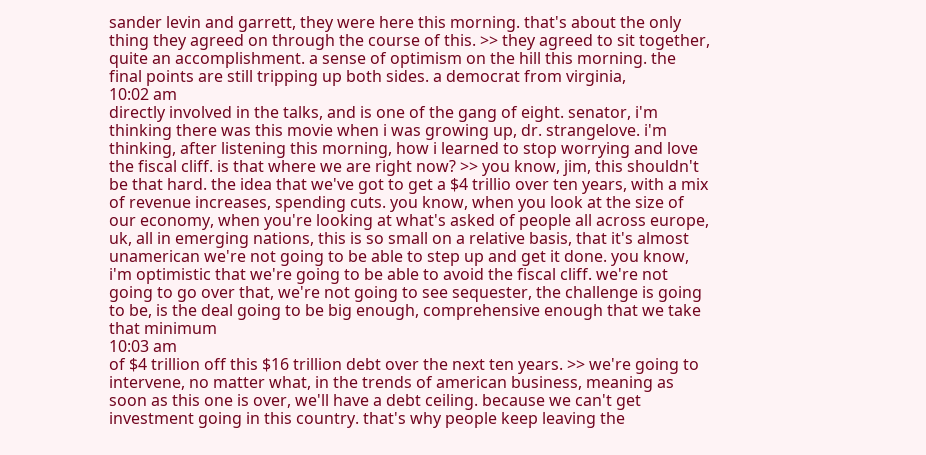sander levin and garrett, they were here this morning. that's about the only thing they agreed on through the course of this. >> they agreed to sit together, quite an accomplishment. a sense of optimism on the hill this morning. the final points are still tripping up both sides. a democrat from virginia,
10:02 am
directly involved in the talks, and is one of the gang of eight. senator, i'm thinking there was this movie when i was growing up, dr. strangelove. i'm thinking, after listening this morning, how i learned to stop worrying and love the fiscal cliff. is that where we are right now? >> you know, jim, this shouldn't be that hard. the idea that we've got to get a $4 trillio over ten years, with a mix of revenue increases, spending cuts. you know, when you look at the size of our economy, when you're looking at what's asked of people all across europe, uk, all in emerging nations, this is so small on a relative basis, that it's almost unamerican we're not going to be able to step up and get it done. you know, i'm optimistic that we're going to be able to avoid the fiscal cliff. we're not going to go over that, we're not going to see sequester, the challenge is going to be, is the deal going to be big enough, comprehensive enough that we take that minimum
10:03 am
of $4 trillion off this $16 trillion debt over the next ten years. >> we're going to intervene, no matter what, in the trends of american business, meaning as soon as this one is over, we'll have a debt ceiling. because we can't get investment going in this country. that's why people keep leaving the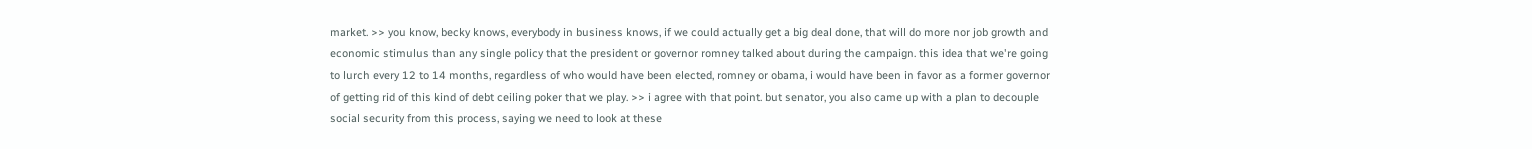market. >> you know, becky knows, everybody in business knows, if we could actually get a big deal done, that will do more nor job growth and economic stimulus than any single policy that the president or governor romney talked about during the campaign. this idea that we're going to lurch every 12 to 14 months, regardless of who would have been elected, romney or obama, i would have been in favor as a former governor of getting rid of this kind of debt ceiling poker that we play. >> i agree with that point. but senator, you also came up with a plan to decouple social security from this process, saying we need to look at these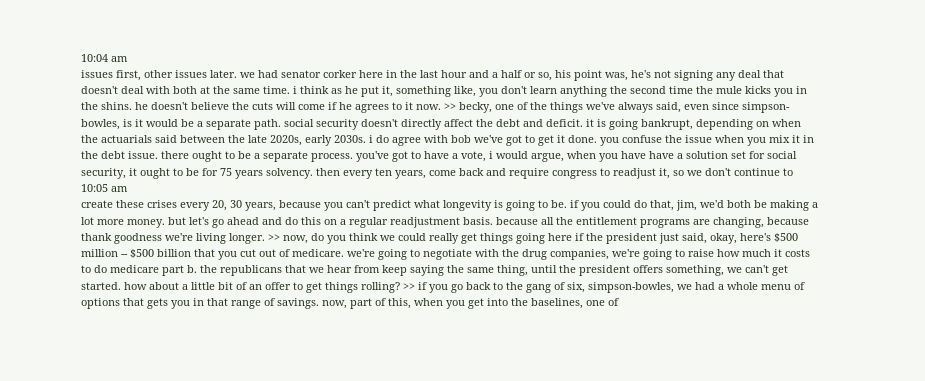10:04 am
issues first, other issues later. we had senator corker here in the last hour and a half or so, his point was, he's not signing any deal that doesn't deal with both at the same time. i think as he put it, something like, you don't learn anything the second time the mule kicks you in the shins. he doesn't believe the cuts will come if he agrees to it now. >> becky, one of the things we've always said, even since simpson-bowles, is it would be a separate path. social security doesn't directly affect the debt and deficit. it is going bankrupt, depending on when the actuarials said between the late 2020s, early 2030s. i do agree with bob we've got to get it done. you confuse the issue when you mix it in the debt issue. there ought to be a separate process. you've got to have a vote, i would argue, when you have have a solution set for social security, it ought to be for 75 years solvency. then every ten years, come back and require congress to readjust it, so we don't continue to
10:05 am
create these crises every 20, 30 years, because you can't predict what longevity is going to be. if you could do that, jim, we'd both be making a lot more money. but let's go ahead and do this on a regular readjustment basis. because all the entitlement programs are changing, because thank goodness we're living longer. >> now, do you think we could really get things going here if the president just said, okay, here's $500 million -- $500 billion that you cut out of medicare. we're going to negotiate with the drug companies, we're going to raise how much it costs to do medicare part b. the republicans that we hear from keep saying the same thing, until the president offers something, we can't get started. how about a little bit of an offer to get things rolling? >> if you go back to the gang of six, simpson-bowles, we had a whole menu of options that gets you in that range of savings. now, part of this, when you get into the baselines, one of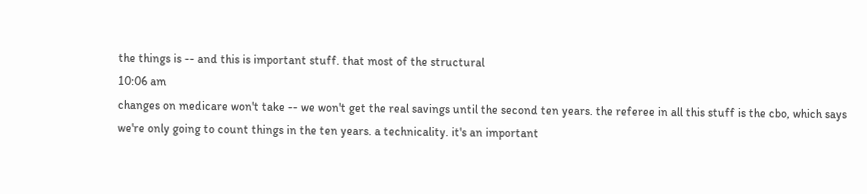the things is -- and this is important stuff. that most of the structural
10:06 am
changes on medicare won't take -- we won't get the real savings until the second ten years. the referee in all this stuff is the cbo, which says we're only going to count things in the ten years. a technicality. it's an important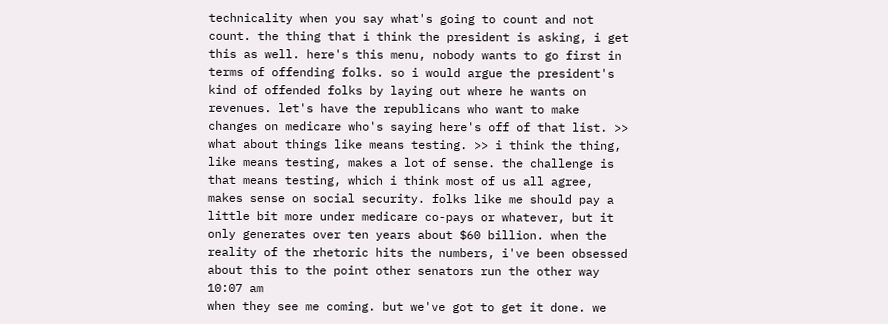technicality when you say what's going to count and not count. the thing that i think the president is asking, i get this as well. here's this menu, nobody wants to go first in terms of offending folks. so i would argue the president's kind of offended folks by laying out where he wants on revenues. let's have the republicans who want to make changes on medicare who's saying here's off of that list. >> what about things like means testing. >> i think the thing, like means testing, makes a lot of sense. the challenge is that means testing, which i think most of us all agree, makes sense on social security. folks like me should pay a little bit more under medicare co-pays or whatever, but it only generates over ten years about $60 billion. when the reality of the rhetoric hits the numbers, i've been obsessed about this to the point other senators run the other way
10:07 am
when they see me coming. but we've got to get it done. we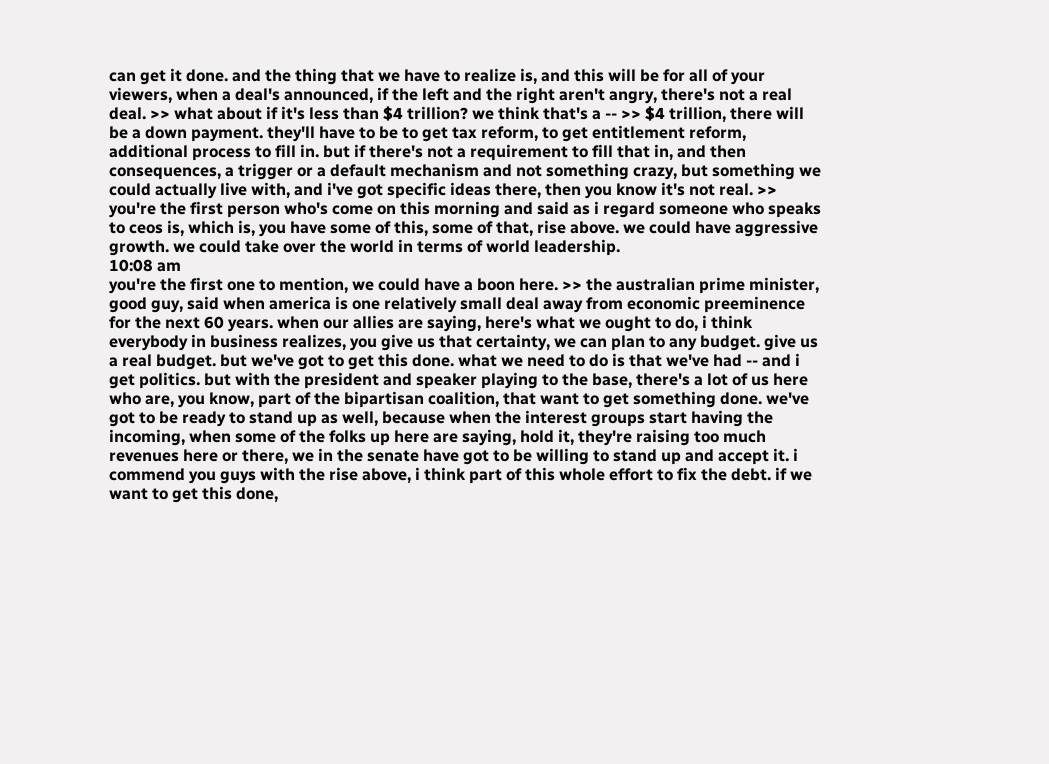can get it done. and the thing that we have to realize is, and this will be for all of your viewers, when a deal's announced, if the left and the right aren't angry, there's not a real deal. >> what about if it's less than $4 trillion? we think that's a -- >> $4 trillion, there will be a down payment. they'll have to be to get tax reform, to get entitlement reform, additional process to fill in. but if there's not a requirement to fill that in, and then consequences, a trigger or a default mechanism and not something crazy, but something we could actually live with, and i've got specific ideas there, then you know it's not real. >> you're the first person who's come on this morning and said as i regard someone who speaks to ceos is, which is, you have some of this, some of that, rise above. we could have aggressive growth. we could take over the world in terms of world leadership.
10:08 am
you're the first one to mention, we could have a boon here. >> the australian prime minister, good guy, said when america is one relatively small deal away from economic preeminence for the next 60 years. when our allies are saying, here's what we ought to do, i think everybody in business realizes, you give us that certainty, we can plan to any budget. give us a real budget. but we've got to get this done. what we need to do is that we've had -- and i get politics. but with the president and speaker playing to the base, there's a lot of us here who are, you know, part of the bipartisan coalition, that want to get something done. we've got to be ready to stand up as well, because when the interest groups start having the incoming, when some of the folks up here are saying, hold it, they're raising too much revenues here or there, we in the senate have got to be willing to stand up and accept it. i commend you guys with the rise above, i think part of this whole effort to fix the debt. if we want to get this done,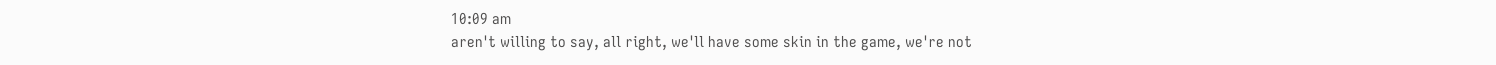10:09 am
aren't willing to say, all right, we'll have some skin in the game, we're not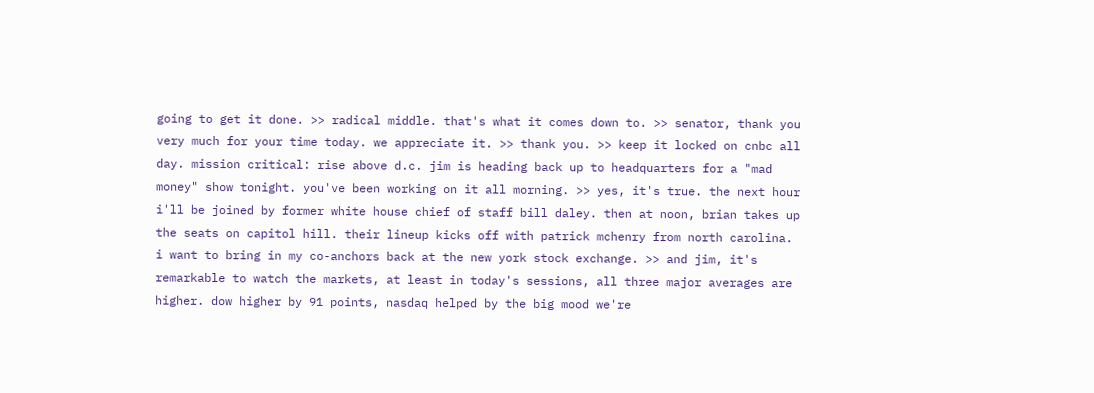going to get it done. >> radical middle. that's what it comes down to. >> senator, thank you very much for your time today. we appreciate it. >> thank you. >> keep it locked on cnbc all day. mission critical: rise above d.c. jim is heading back up to headquarters for a "mad money" show tonight. you've been working on it all morning. >> yes, it's true. the next hour i'll be joined by former white house chief of staff bill daley. then at noon, brian takes up the seats on capitol hill. their lineup kicks off with patrick mchenry from north carolina. i want to bring in my co-anchors back at the new york stock exchange. >> and jim, it's remarkable to watch the markets, at least in today's sessions, all three major averages are higher. dow higher by 91 points, nasdaq helped by the big mood we're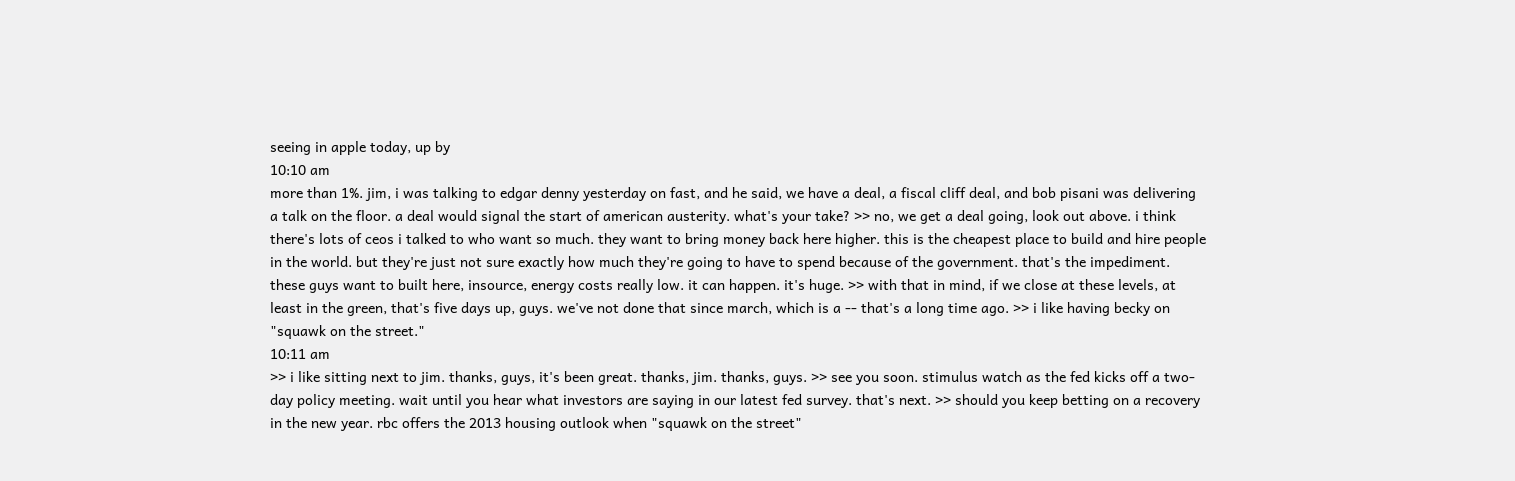seeing in apple today, up by
10:10 am
more than 1%. jim, i was talking to edgar denny yesterday on fast, and he said, we have a deal, a fiscal cliff deal, and bob pisani was delivering a talk on the floor. a deal would signal the start of american austerity. what's your take? >> no, we get a deal going, look out above. i think there's lots of ceos i talked to who want so much. they want to bring money back here higher. this is the cheapest place to build and hire people in the world. but they're just not sure exactly how much they're going to have to spend because of the government. that's the impediment. these guys want to built here, insource, energy costs really low. it can happen. it's huge. >> with that in mind, if we close at these levels, at least in the green, that's five days up, guys. we've not done that since march, which is a -- that's a long time ago. >> i like having becky on "squawk on the street."
10:11 am
>> i like sitting next to jim. thanks, guys, it's been great. thanks, jim. thanks, guys. >> see you soon. stimulus watch as the fed kicks off a two-day policy meeting. wait until you hear what investors are saying in our latest fed survey. that's next. >> should you keep betting on a recovery in the new year. rbc offers the 2013 housing outlook when "squawk on the street"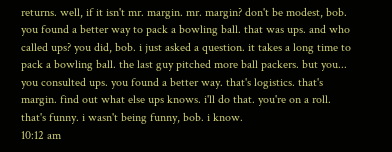returns. well, if it isn't mr. margin. mr. margin? don't be modest, bob. you found a better way to pack a bowling ball. that was ups. and who called ups? you did, bob. i just asked a question. it takes a long time to pack a bowling ball. the last guy pitched more ball packers. but you... you consulted ups. you found a better way. that's logistics. that's margin. find out what else ups knows. i'll do that. you're on a roll. that's funny. i wasn't being funny, bob. i know.
10:12 am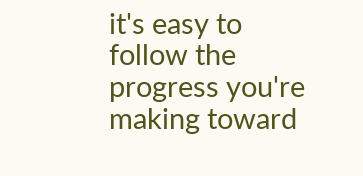it's easy to follow the progress you're making toward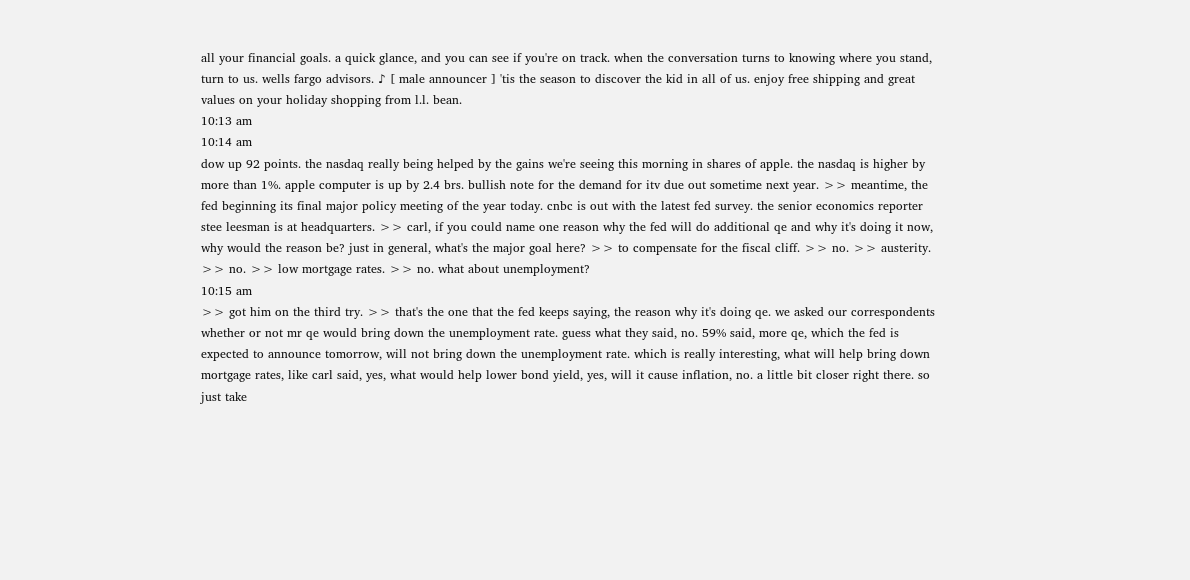all your financial goals. a quick glance, and you can see if you're on track. when the conversation turns to knowing where you stand, turn to us. wells fargo advisors. ♪ [ male announcer ] 'tis the season to discover the kid in all of us. enjoy free shipping and great values on your holiday shopping from l.l. bean.
10:13 am
10:14 am
dow up 92 points. the nasdaq really being helped by the gains we're seeing this morning in shares of apple. the nasdaq is higher by more than 1%. apple computer is up by 2.4 brs. bullish note for the demand for itv due out sometime next year. >> meantime, the fed beginning its final major policy meeting of the year today. cnbc is out with the latest fed survey. the senior economics reporter stee leesman is at headquarters. >> carl, if you could name one reason why the fed will do additional qe and why it's doing it now, why would the reason be? just in general, what's the major goal here? >> to compensate for the fiscal cliff. >> no. >> austerity. >> no. >> low mortgage rates. >> no. what about unemployment?
10:15 am
>> got him on the third try. >> that's the one that the fed keeps saying, the reason why it's doing qe. we asked our correspondents whether or not mr qe would bring down the unemployment rate. guess what they said, no. 59% said, more qe, which the fed is expected to announce tomorrow, will not bring down the unemployment rate. which is really interesting, what will help bring down mortgage rates, like carl said, yes, what would help lower bond yield, yes, will it cause inflation, no. a little bit closer right there. so just take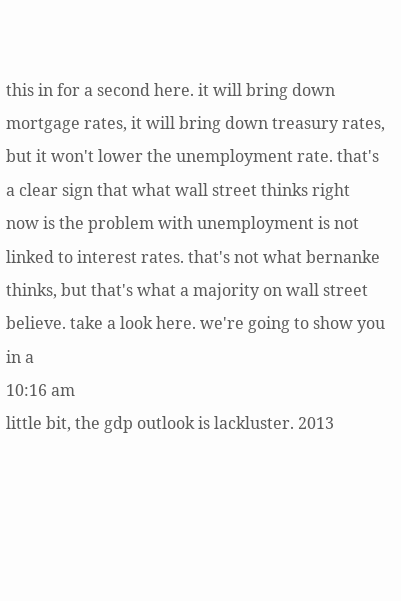this in for a second here. it will bring down mortgage rates, it will bring down treasury rates, but it won't lower the unemployment rate. that's a clear sign that what wall street thinks right now is the problem with unemployment is not linked to interest rates. that's not what bernanke thinks, but that's what a majority on wall street believe. take a look here. we're going to show you in a
10:16 am
little bit, the gdp outlook is lackluster. 2013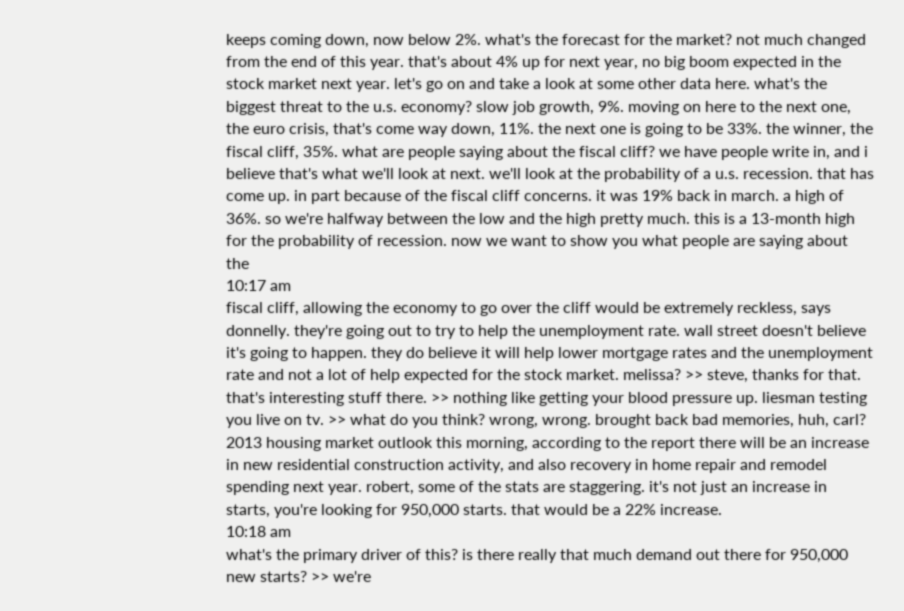keeps coming down, now below 2%. what's the forecast for the market? not much changed from the end of this year. that's about 4% up for next year, no big boom expected in the stock market next year. let's go on and take a look at some other data here. what's the biggest threat to the u.s. economy? slow job growth, 9%. moving on here to the next one, the euro crisis, that's come way down, 11%. the next one is going to be 33%. the winner, the fiscal cliff, 35%. what are people saying about the fiscal cliff? we have people write in, and i believe that's what we'll look at next. we'll look at the probability of a u.s. recession. that has come up. in part because of the fiscal cliff concerns. it was 19% back in march. a high of 36%. so we're halfway between the low and the high pretty much. this is a 13-month high for the probability of recession. now we want to show you what people are saying about the
10:17 am
fiscal cliff, allowing the economy to go over the cliff would be extremely reckless, says donnelly. they're going out to try to help the unemployment rate. wall street doesn't believe it's going to happen. they do believe it will help lower mortgage rates and the unemployment rate and not a lot of help expected for the stock market. melissa? >> steve, thanks for that. that's interesting stuff there. >> nothing like getting your blood pressure up. liesman testing you live on tv. >> what do you think? wrong, wrong. brought back bad memories, huh, carl? 2013 housing market outlook this morning, according to the report there will be an increase in new residential construction activity, and also recovery in home repair and remodel spending next year. robert, some of the stats are staggering. it's not just an increase in starts, you're looking for 950,000 starts. that would be a 22% increase.
10:18 am
what's the primary driver of this? is there really that much demand out there for 950,000 new starts? >> we're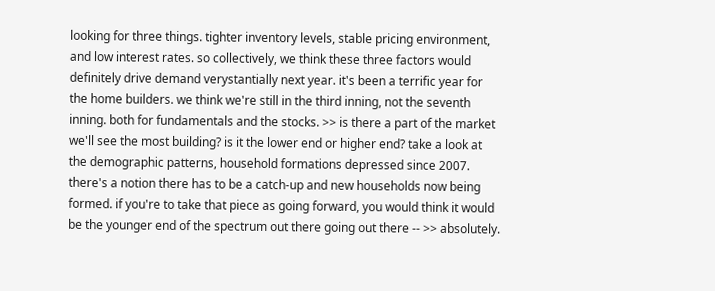looking for three things. tighter inventory levels, stable pricing environment, and low interest rates. so collectively, we think these three factors would definitely drive demand verystantially next year. it's been a terrific year for the home builders. we think we're still in the third inning, not the seventh inning. both for fundamentals and the stocks. >> is there a part of the market we'll see the most building? is it the lower end or higher end? take a look at the demographic patterns, household formations depressed since 2007. there's a notion there has to be a catch-up and new households now being formed. if you're to take that piece as going forward, you would think it would be the younger end of the spectrum out there going out there -- >> absolutely.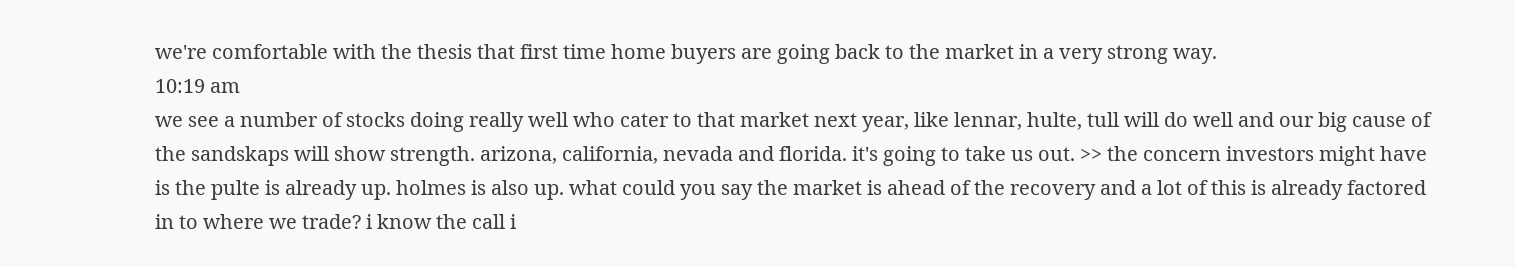we're comfortable with the thesis that first time home buyers are going back to the market in a very strong way.
10:19 am
we see a number of stocks doing really well who cater to that market next year, like lennar, hulte, tull will do well and our big cause of the sandskaps will show strength. arizona, california, nevada and florida. it's going to take us out. >> the concern investors might have is the pulte is already up. holmes is also up. what could you say the market is ahead of the recovery and a lot of this is already factored in to where we trade? i know the call i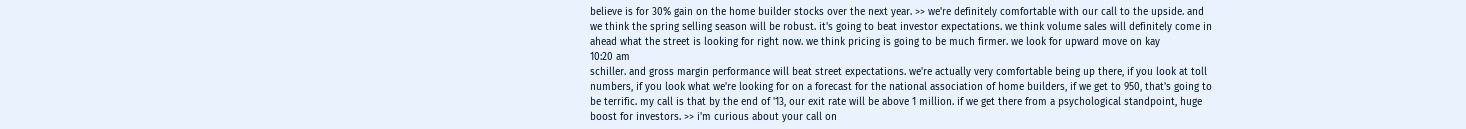believe is for 30% gain on the home builder stocks over the next year. >> we're definitely comfortable with our call to the upside. and we think the spring selling season will be robust. it's going to beat investor expectations. we think volume sales will definitely come in ahead what the street is looking for right now. we think pricing is going to be much firmer. we look for upward move on kay
10:20 am
schiller. and gross margin performance will beat street expectations. we're actually very comfortable being up there, if you look at toll numbers, if you look what we're looking for on a forecast for the national association of home builders, if we get to 950, that's going to be terrific. my call is that by the end of '13, our exit rate will be above 1 million. if we get there from a psychological standpoint, huge boost for investors. >> i'm curious about your call on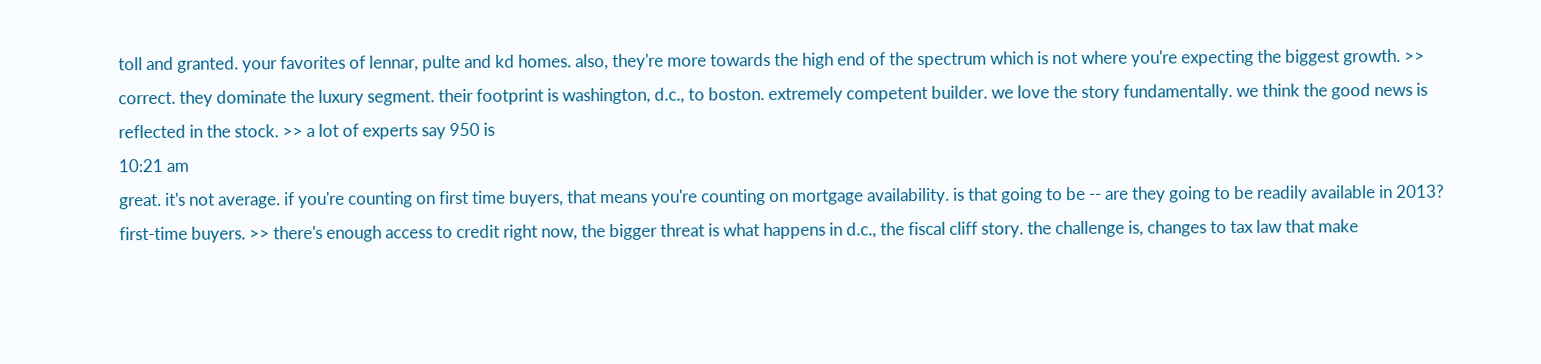toll and granted. your favorites of lennar, pulte and kd homes. also, they're more towards the high end of the spectrum which is not where you're expecting the biggest growth. >> correct. they dominate the luxury segment. their footprint is washington, d.c., to boston. extremely competent builder. we love the story fundamentally. we think the good news is reflected in the stock. >> a lot of experts say 950 is
10:21 am
great. it's not average. if you're counting on first time buyers, that means you're counting on mortgage availability. is that going to be -- are they going to be readily available in 2013? first-time buyers. >> there's enough access to credit right now, the bigger threat is what happens in d.c., the fiscal cliff story. the challenge is, changes to tax law that make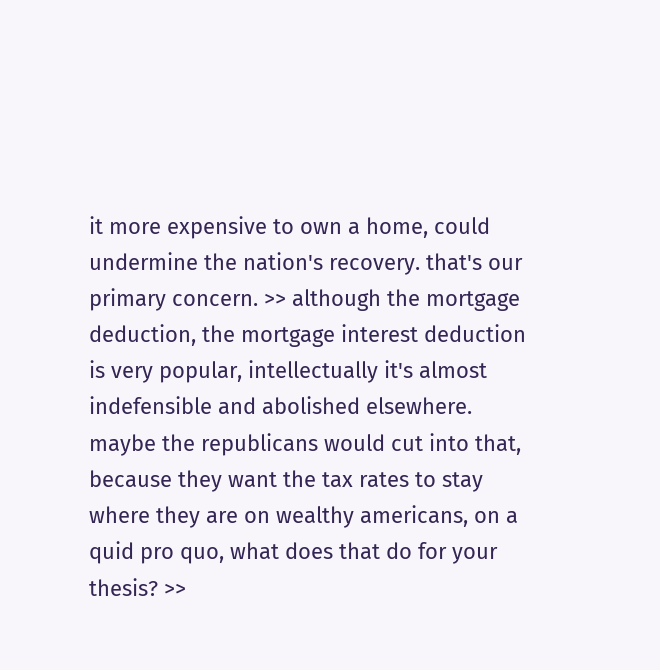it more expensive to own a home, could undermine the nation's recovery. that's our primary concern. >> although the mortgage deduction, the mortgage interest deduction is very popular, intellectually it's almost indefensible and abolished elsewhere. maybe the republicans would cut into that, because they want the tax rates to stay where they are on wealthy americans, on a quid pro quo, what does that do for your thesis? >>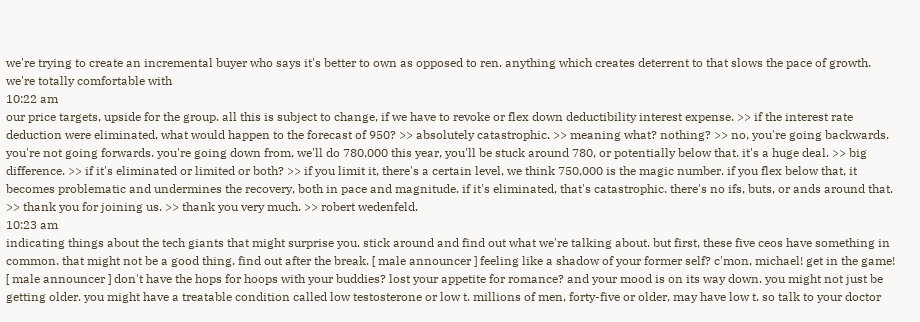we're trying to create an incremental buyer who says it's better to own as opposed to ren. anything which creates deterrent to that slows the pace of growth. we're totally comfortable with
10:22 am
our price targets, upside for the group. all this is subject to change, if we have to revoke or flex down deductibility interest expense. >> if the interest rate deduction were eliminated, what would happen to the forecast of 950? >> absolutely catastrophic. >> meaning what? nothing? >> no, you're going backwards. you're not going forwards. you're going down from, we'll do 780,000 this year, you'll be stuck around 780, or potentially below that. it's a huge deal. >> big difference. >> if it's eliminated or limited or both? >> if you limit it, there's a certain level, we think 750,000 is the magic number. if you flex below that, it becomes problematic and undermines the recovery, both in pace and magnitude. if it's eliminated, that's catastrophic. there's no ifs, buts, or ands around that. >> thank you for joining us. >> thank you very much. >> robert wedenfeld.
10:23 am
indicating things about the tech giants that might surprise you. stick around and find out what we're talking about. but first, these five ceos have something in common. that might not be a good thing. find out after the break. [ male announcer ] feeling like a shadow of your former self? c'mon, michael! get in the game! [ male announcer ] don't have the hops for hoops with your buddies? lost your appetite for romance? and your mood is on its way down. you might not just be getting older. you might have a treatable condition called low testosterone or low t. millions of men, forty-five or older, may have low t. so talk to your doctor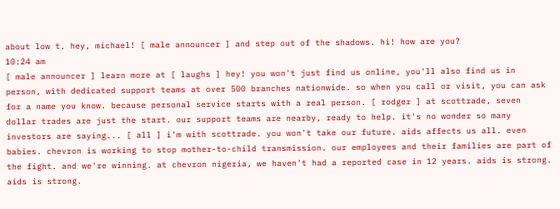about low t. hey, michael! [ male announcer ] and step out of the shadows. hi! how are you?
10:24 am
[ male announcer ] learn more at [ laughs ] hey! you won't just find us online, you'll also find us in person, with dedicated support teams at over 500 branches nationwide. so when you call or visit, you can ask for a name you know. because personal service starts with a real person. [ rodger ] at scottrade, seven dollar trades are just the start. our support teams are nearby, ready to help. it's no wonder so many investors are saying... [ all ] i'm with scottrade. you won't take our future. aids affects us all. even babies. chevron is working to stop mother-to-child transmission. our employees and their families are part of the fight. and we're winning. at chevron nigeria, we haven't had a reported case in 12 years. aids is strong. aids is strong.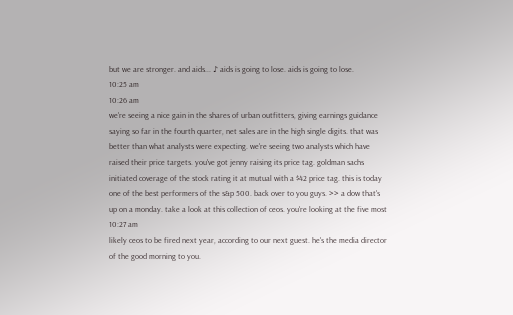but we are stronger. and aids... ♪ aids is going to lose. aids is going to lose.
10:25 am
10:26 am
we're seeing a nice gain in the shares of urban outfitters, giving earnings guidance saying so far in the fourth quarter, net sales are in the high single digits. that was better than what analysts were expecting. we're seeing two analysts which have raised their price targets. you've got jenny raising its price tag. goldman sachs initiated coverage of the stock rating it at mutual with a $42 price tag. this is today one of the best performers of the s&p 500. back over to you guys. >> a dow that's up on a monday. take a look at this collection of ceos. you're looking at the five most
10:27 am
likely ceos to be fired next year, according to our next guest. he's the media director of the good morning to you.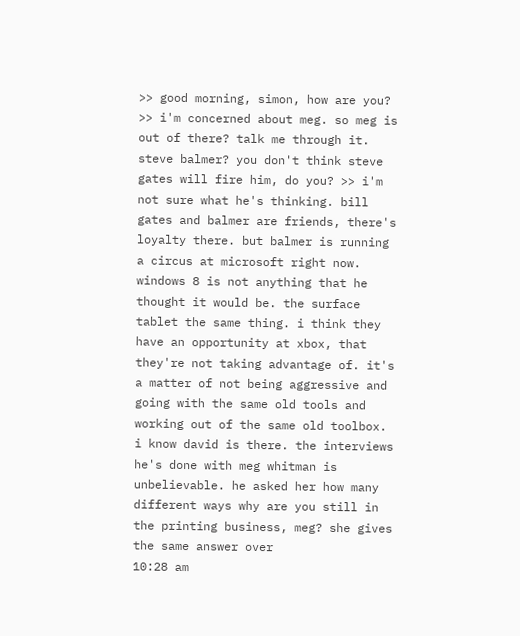>> good morning, simon, how are you? >> i'm concerned about meg. so meg is out of there? talk me through it. steve balmer? you don't think steve gates will fire him, do you? >> i'm not sure what he's thinking. bill gates and balmer are friends, there's loyalty there. but balmer is running a circus at microsoft right now. windows 8 is not anything that he thought it would be. the surface tablet the same thing. i think they have an opportunity at xbox, that they're not taking advantage of. it's a matter of not being aggressive and going with the same old tools and working out of the same old toolbox. i know david is there. the interviews he's done with meg whitman is unbelievable. he asked her how many different ways why are you still in the printing business, meg? she gives the same answer over
10:28 am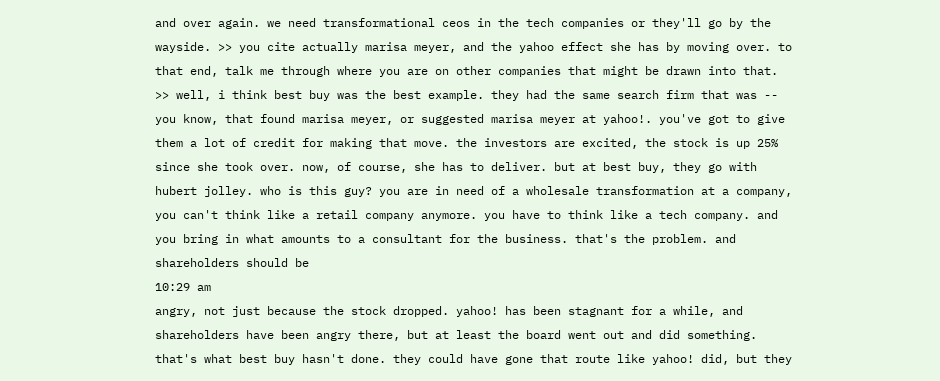and over again. we need transformational ceos in the tech companies or they'll go by the wayside. >> you cite actually marisa meyer, and the yahoo effect she has by moving over. to that end, talk me through where you are on other companies that might be drawn into that. >> well, i think best buy was the best example. they had the same search firm that was -- you know, that found marisa meyer, or suggested marisa meyer at yahoo!. you've got to give them a lot of credit for making that move. the investors are excited, the stock is up 25% since she took over. now, of course, she has to deliver. but at best buy, they go with hubert jolley. who is this guy? you are in need of a wholesale transformation at a company, you can't think like a retail company anymore. you have to think like a tech company. and you bring in what amounts to a consultant for the business. that's the problem. and shareholders should be
10:29 am
angry, not just because the stock dropped. yahoo! has been stagnant for a while, and shareholders have been angry there, but at least the board went out and did something. that's what best buy hasn't done. they could have gone that route like yahoo! did, but they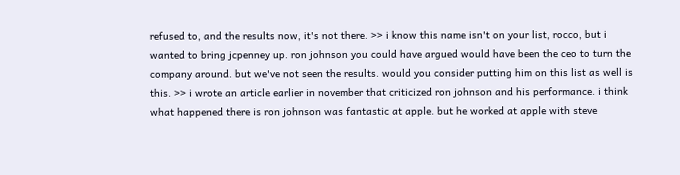refused to, and the results now, it's not there. >> i know this name isn't on your list, rocco, but i wanted to bring jcpenney up. ron johnson you could have argued would have been the ceo to turn the company around. but we've not seen the results. would you consider putting him on this list as well is this. >> i wrote an article earlier in november that criticized ron johnson and his performance. i think what happened there is ron johnson was fantastic at apple. but he worked at apple with steve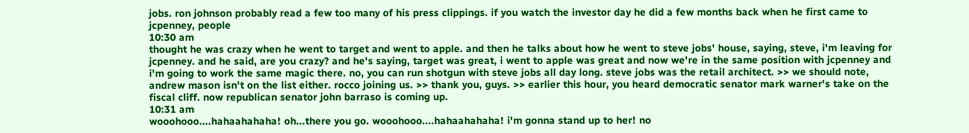jobs. ron johnson probably read a few too many of his press clippings. if you watch the investor day he did a few months back when he first came to jcpenney, people
10:30 am
thought he was crazy when he went to target and went to apple. and then he talks about how he went to steve jobs' house, saying, steve, i'm leaving for jcpenney. and he said, are you crazy? and he's saying, target was great, i went to apple was great and now we're in the same position with jcpenney and i'm going to work the same magic there. no, you can run shotgun with steve jobs all day long. steve jobs was the retail architect. >> we should note, andrew mason isn't on the list either. rocco joining us. >> thank you, guys. >> earlier this hour, you heard democratic senator mark warner's take on the fiscal cliff. now republican senator john barraso is coming up.
10:31 am
wooohooo....hahaahahaha! oh...there you go. wooohooo....hahaahahaha! i'm gonna stand up to her! no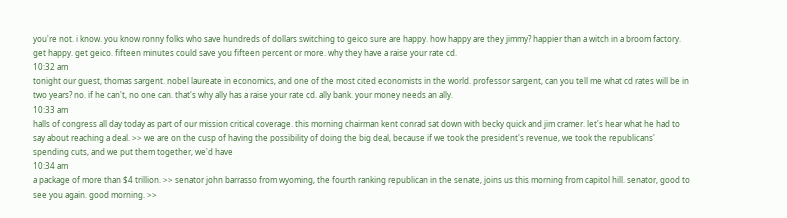you're not. i know. you know ronny folks who save hundreds of dollars switching to geico sure are happy. how happy are they jimmy? happier than a witch in a broom factory. get happy. get geico. fifteen minutes could save you fifteen percent or more. why they have a raise your rate cd.
10:32 am
tonight our guest, thomas sargent. nobel laureate in economics, and one of the most cited economists in the world. professor sargent, can you tell me what cd rates will be in two years? no. if he can't, no one can. that's why ally has a raise your rate cd. ally bank. your money needs an ally.
10:33 am
halls of congress all day today as part of our mission critical coverage. this morning chairman kent conrad sat down with becky quick and jim cramer. let's hear what he had to say about reaching a deal. >> we are on the cusp of having the possibility of doing the big deal, because if we took the president's revenue, we took the republicans' spending cuts, and we put them together, we'd have
10:34 am
a package of more than $4 trillion. >> senator john barrasso from wyoming, the fourth ranking republican in the senate, joins us this morning from capitol hill. senator, good to see you again. good morning. >>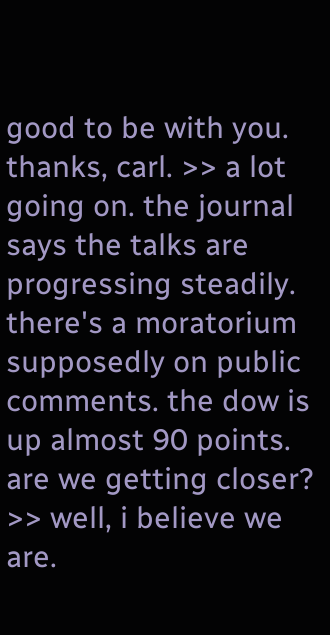good to be with you. thanks, carl. >> a lot going on. the journal says the talks are progressing steadily. there's a moratorium supposedly on public comments. the dow is up almost 90 points. are we getting closer? >> well, i believe we are.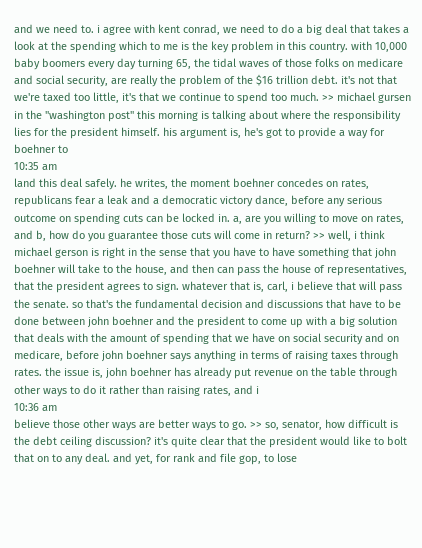and we need to. i agree with kent conrad, we need to do a big deal that takes a look at the spending which to me is the key problem in this country. with 10,000 baby boomers every day turning 65, the tidal waves of those folks on medicare and social security, are really the problem of the $16 trillion debt. it's not that we're taxed too little, it's that we continue to spend too much. >> michael gursen in the "washington post" this morning is talking about where the responsibility lies for the president himself. his argument is, he's got to provide a way for boehner to
10:35 am
land this deal safely. he writes, the moment boehner concedes on rates, republicans fear a leak and a democratic victory dance, before any serious outcome on spending cuts can be locked in. a, are you willing to move on rates, and b, how do you guarantee those cuts will come in return? >> well, i think michael gerson is right in the sense that you have to have something that john boehner will take to the house, and then can pass the house of representatives, that the president agrees to sign. whatever that is, carl, i believe that will pass the senate. so that's the fundamental decision and discussions that have to be done between john boehner and the president to come up with a big solution that deals with the amount of spending that we have on social security and on medicare, before john boehner says anything in terms of raising taxes through rates. the issue is, john boehner has already put revenue on the table through other ways to do it rather than raising rates, and i
10:36 am
believe those other ways are better ways to go. >> so, senator, how difficult is the debt ceiling discussion? it's quite clear that the president would like to bolt that on to any deal. and yet, for rank and file gop, to lose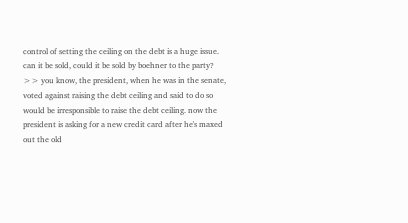control of setting the ceiling on the debt is a huge issue. can it be sold, could it be sold by boehner to the party? >> you know, the president, when he was in the senate, voted against raising the debt ceiling and said to do so would be irresponsible to raise the debt ceiling. now the president is asking for a new credit card after he's maxed out the old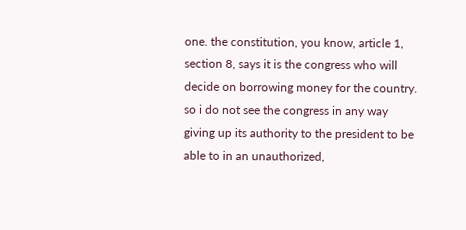one. the constitution, you know, article 1, section 8, says it is the congress who will decide on borrowing money for the country. so i do not see the congress in any way giving up its authority to the president to be able to in an unauthorized,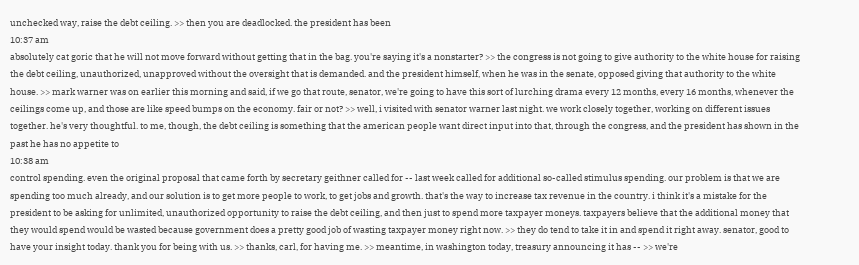unchecked way, raise the debt ceiling. >> then you are deadlocked. the president has been
10:37 am
absolutely cat goric that he will not move forward without getting that in the bag. you're saying it's a nonstarter? >> the congress is not going to give authority to the white house for raising the debt ceiling, unauthorized, unapproved without the oversight that is demanded. and the president himself, when he was in the senate, opposed giving that authority to the white house. >> mark warner was on earlier this morning and said, if we go that route, senator, we're going to have this sort of lurching drama every 12 months, every 16 months, whenever the ceilings come up, and those are like speed bumps on the economy. fair or not? >> well, i visited with senator warner last night. we work closely together, working on different issues together. he's very thoughtful. to me, though, the debt ceiling is something that the american people want direct input into that, through the congress, and the president has shown in the past he has no appetite to
10:38 am
control spending. even the original proposal that came forth by secretary geithner called for -- last week called for additional so-called stimulus spending. our problem is that we are spending too much already, and our solution is to get more people to work, to get jobs and growth. that's the way to increase tax revenue in the country. i think it's a mistake for the president to be asking for unlimited, unauthorized opportunity to raise the debt ceiling, and then just to spend more taxpayer moneys. taxpayers believe that the additional money that they would spend would be wasted because government does a pretty good job of wasting taxpayer money right now. >> they do tend to take it in and spend it right away. senator, good to have your insight today. thank you for being with us. >> thanks, carl, for having me. >> meantime, in washington today, treasury announcing it has -- >> we're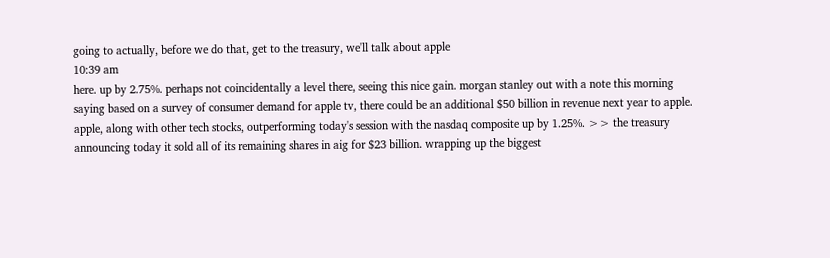going to actually, before we do that, get to the treasury, we'll talk about apple
10:39 am
here. up by 2.75%. perhaps not coincidentally a level there, seeing this nice gain. morgan stanley out with a note this morning saying based on a survey of consumer demand for apple tv, there could be an additional $50 billion in revenue next year to apple. apple, along with other tech stocks, outperforming today's session with the nasdaq composite up by 1.25%. >> the treasury announcing today it sold all of its remaining shares in aig for $23 billion. wrapping up the biggest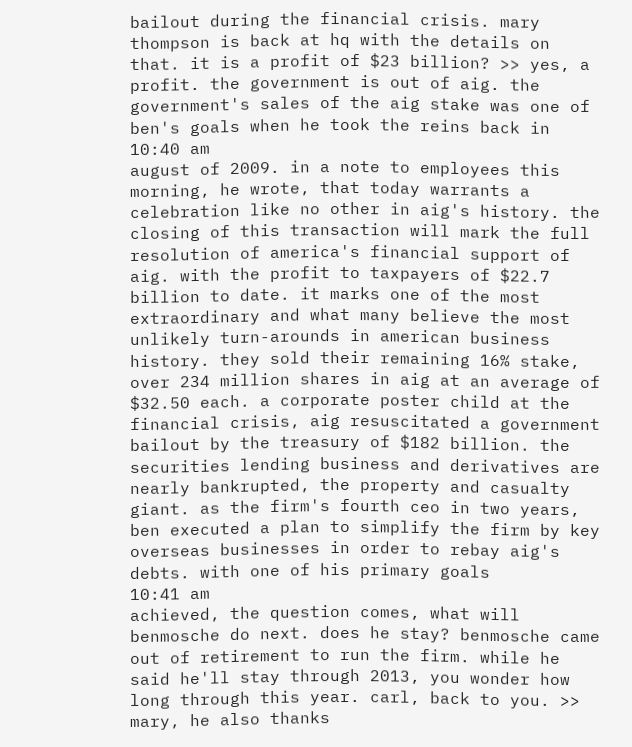bailout during the financial crisis. mary thompson is back at hq with the details on that. it is a profit of $23 billion? >> yes, a profit. the government is out of aig. the government's sales of the aig stake was one of ben's goals when he took the reins back in
10:40 am
august of 2009. in a note to employees this morning, he wrote, that today warrants a celebration like no other in aig's history. the closing of this transaction will mark the full resolution of america's financial support of aig. with the profit to taxpayers of $22.7 billion to date. it marks one of the most extraordinary and what many believe the most unlikely turn-arounds in american business history. they sold their remaining 16% stake, over 234 million shares in aig at an average of $32.50 each. a corporate poster child at the financial crisis, aig resuscitated a government bailout by the treasury of $182 billion. the securities lending business and derivatives are nearly bankrupted, the property and casualty giant. as the firm's fourth ceo in two years, ben executed a plan to simplify the firm by key overseas businesses in order to rebay aig's debts. with one of his primary goals
10:41 am
achieved, the question comes, what will benmosche do next. does he stay? benmosche came out of retirement to run the firm. while he said he'll stay through 2013, you wonder how long through this year. carl, back to you. >> mary, he also thanks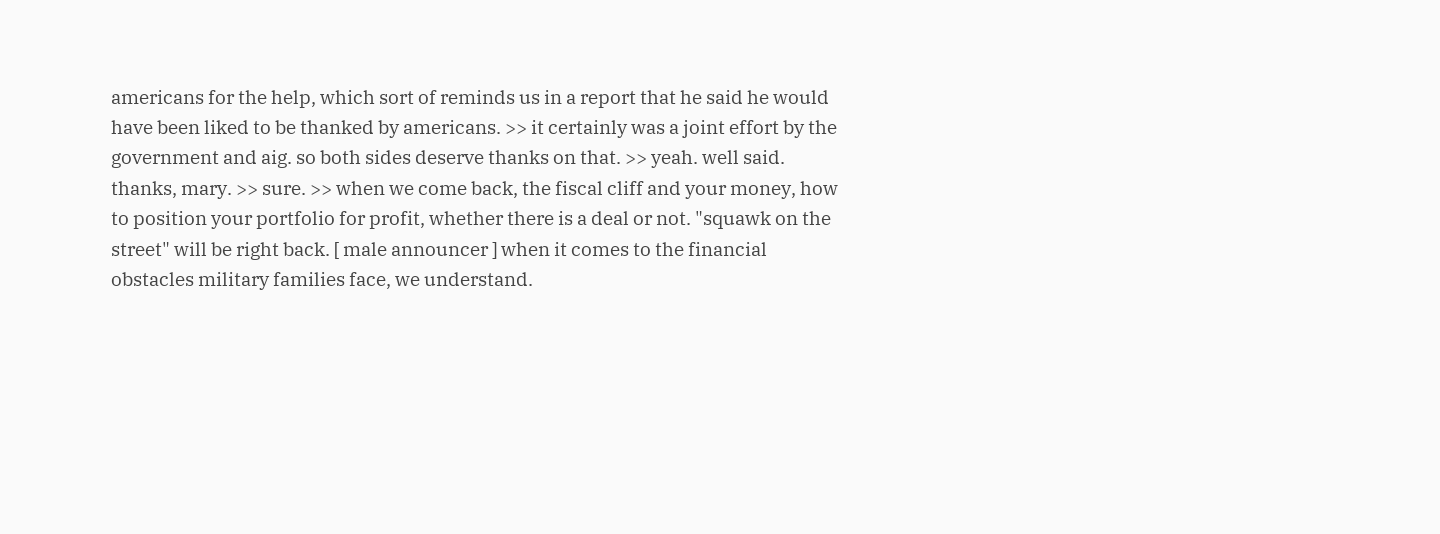americans for the help, which sort of reminds us in a report that he said he would have been liked to be thanked by americans. >> it certainly was a joint effort by the government and aig. so both sides deserve thanks on that. >> yeah. well said. thanks, mary. >> sure. >> when we come back, the fiscal cliff and your money, how to position your portfolio for profit, whether there is a deal or not. "squawk on the street" will be right back. [ male announcer ] when it comes to the financial obstacles military families face, we understand.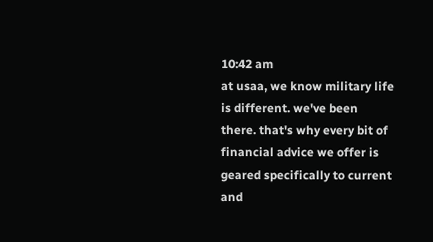10:42 am
at usaa, we know military life is different. we've been there. that's why every bit of financial advice we offer is geared specifically to current and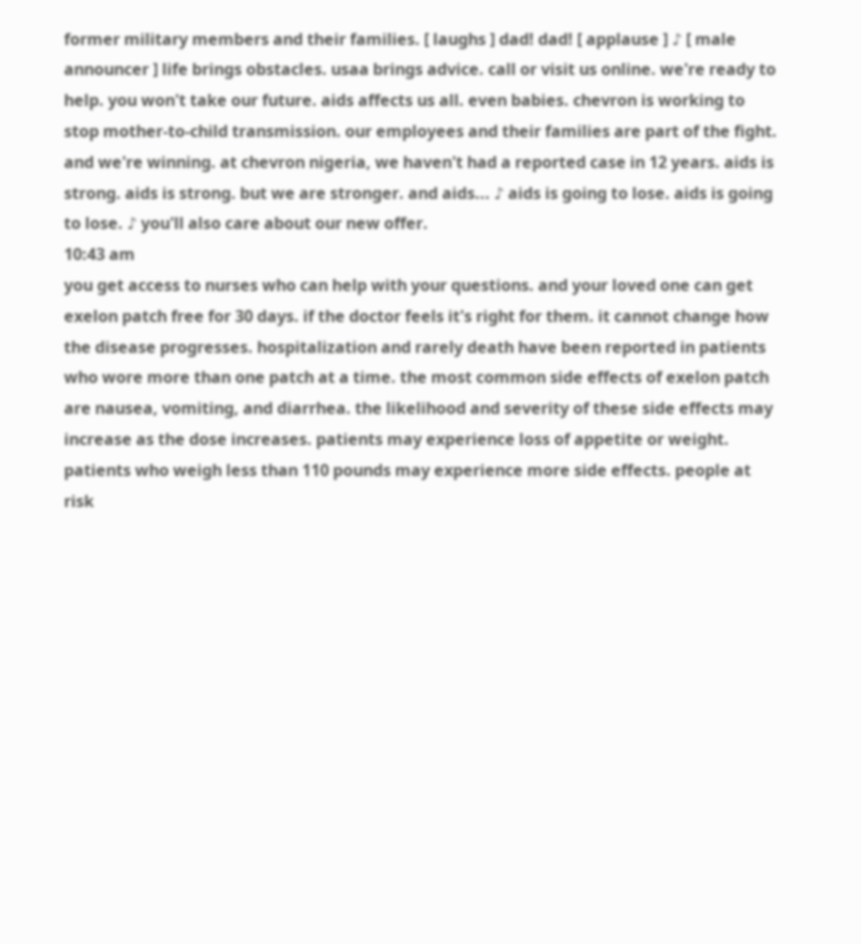former military members and their families. [ laughs ] dad! dad! [ applause ] ♪ [ male announcer ] life brings obstacles. usaa brings advice. call or visit us online. we're ready to help. you won't take our future. aids affects us all. even babies. chevron is working to stop mother-to-child transmission. our employees and their families are part of the fight. and we're winning. at chevron nigeria, we haven't had a reported case in 12 years. aids is strong. aids is strong. but we are stronger. and aids... ♪ aids is going to lose. aids is going to lose. ♪ you'll also care about our new offer.
10:43 am
you get access to nurses who can help with your questions. and your loved one can get exelon patch free for 30 days. if the doctor feels it's right for them. it cannot change how the disease progresses. hospitalization and rarely death have been reported in patients who wore more than one patch at a time. the most common side effects of exelon patch are nausea, vomiting, and diarrhea. the likelihood and severity of these side effects may increase as the dose increases. patients may experience loss of appetite or weight. patients who weigh less than 110 pounds may experience more side effects. people at risk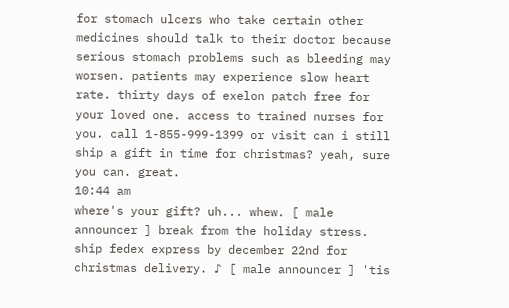for stomach ulcers who take certain other medicines should talk to their doctor because serious stomach problems such as bleeding may worsen. patients may experience slow heart rate. thirty days of exelon patch free for your loved one. access to trained nurses for you. call 1-855-999-1399 or visit can i still ship a gift in time for christmas? yeah, sure you can. great.
10:44 am
where's your gift? uh... whew. [ male announcer ] break from the holiday stress. ship fedex express by december 22nd for christmas delivery. ♪ [ male announcer ] 'tis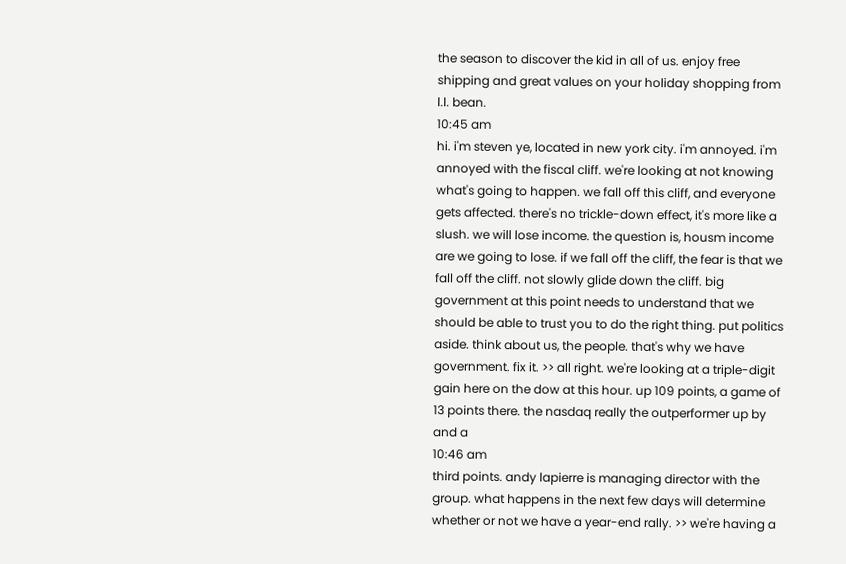the season to discover the kid in all of us. enjoy free shipping and great values on your holiday shopping from l.l. bean.
10:45 am
hi. i'm steven ye, located in new york city. i'm annoyed. i'm annoyed with the fiscal cliff. we're looking at not knowing what's going to happen. we fall off this cliff, and everyone gets affected. there's no trickle-down effect, it's more like a slush. we will lose income. the question is, housm income are we going to lose. if we fall off the cliff, the fear is that we fall off the cliff. not slowly glide down the cliff. big government at this point needs to understand that we should be able to trust you to do the right thing. put politics aside. think about us, the people. that's why we have government. fix it. >> all right. we're looking at a triple-digit gain here on the dow at this hour. up 109 points, a game of 13 points there. the nasdaq really the outperformer up by and a
10:46 am
third points. andy lapierre is managing director with the group. what happens in the next few days will determine whether or not we have a year-end rally. >> we're having a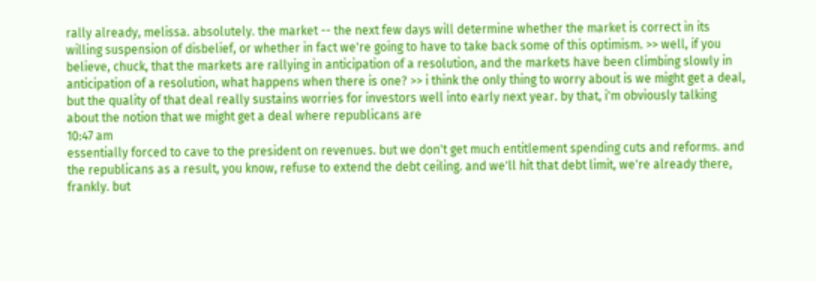rally already, melissa. absolutely. the market -- the next few days will determine whether the market is correct in its willing suspension of disbelief, or whether in fact we're going to have to take back some of this optimism. >> well, if you believe, chuck, that the markets are rallying in anticipation of a resolution, and the markets have been climbing slowly in anticipation of a resolution, what happens when there is one? >> i think the only thing to worry about is we might get a deal, but the quality of that deal really sustains worries for investors well into early next year. by that, i'm obviously talking about the notion that we might get a deal where republicans are
10:47 am
essentially forced to cave to the president on revenues. but we don't get much entitlement spending cuts and reforms. and the republicans as a result, you know, refuse to extend the debt ceiling. and we'll hit that debt limit, we're already there, frankly. but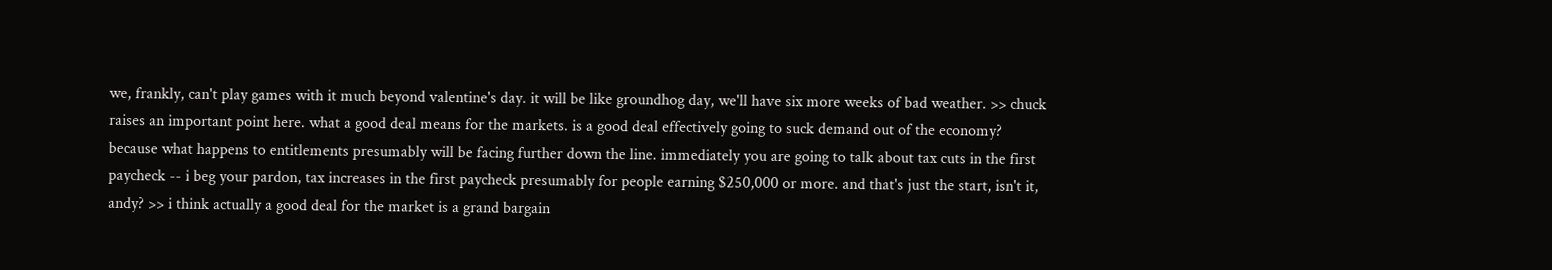we, frankly, can't play games with it much beyond valentine's day. it will be like groundhog day, we'll have six more weeks of bad weather. >> chuck raises an important point here. what a good deal means for the markets. is a good deal effectively going to suck demand out of the economy? because what happens to entitlements presumably will be facing further down the line. immediately you are going to talk about tax cuts in the first paycheck -- i beg your pardon, tax increases in the first paycheck presumably for people earning $250,000 or more. and that's just the start, isn't it, andy? >> i think actually a good deal for the market is a grand bargain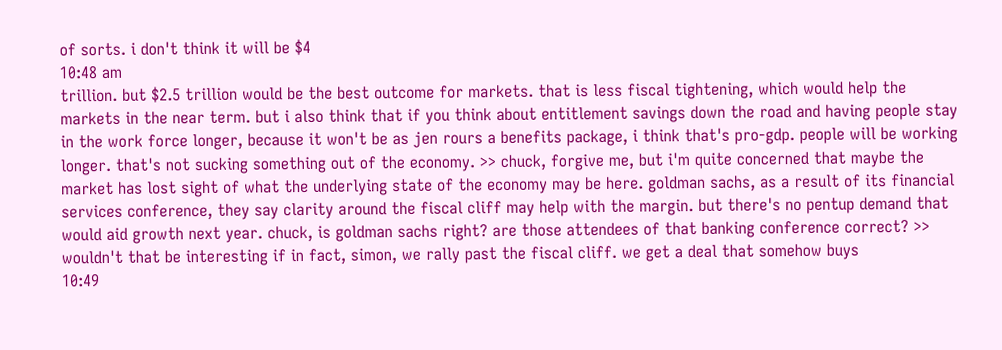of sorts. i don't think it will be $4
10:48 am
trillion. but $2.5 trillion would be the best outcome for markets. that is less fiscal tightening, which would help the markets in the near term. but i also think that if you think about entitlement savings down the road and having people stay in the work force longer, because it won't be as jen rours a benefits package, i think that's pro-gdp. people will be working longer. that's not sucking something out of the economy. >> chuck, forgive me, but i'm quite concerned that maybe the market has lost sight of what the underlying state of the economy may be here. goldman sachs, as a result of its financial services conference, they say clarity around the fiscal cliff may help with the margin. but there's no pentup demand that would aid growth next year. chuck, is goldman sachs right? are those attendees of that banking conference correct? >> wouldn't that be interesting if in fact, simon, we rally past the fiscal cliff. we get a deal that somehow buys
10:49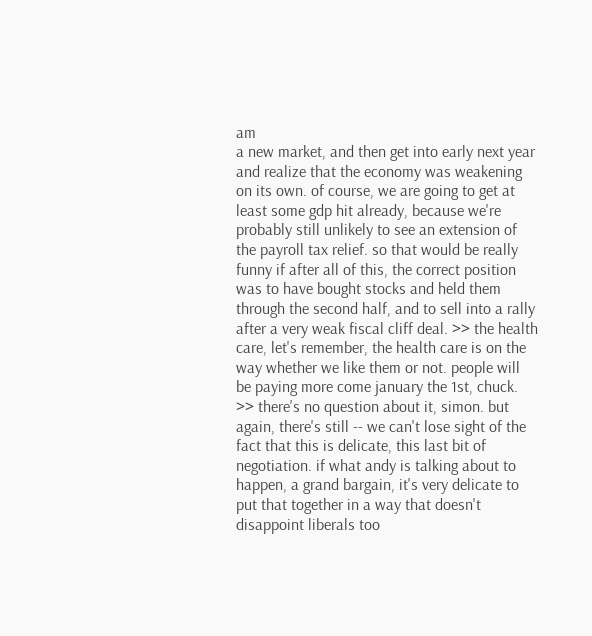am
a new market, and then get into early next year and realize that the economy was weakening on its own. of course, we are going to get at least some gdp hit already, because we're probably still unlikely to see an extension of the payroll tax relief. so that would be really funny if after all of this, the correct position was to have bought stocks and held them through the second half, and to sell into a rally after a very weak fiscal cliff deal. >> the health care, let's remember, the health care is on the way whether we like them or not. people will be paying more come january the 1st, chuck. >> there's no question about it, simon. but again, there's still -- we can't lose sight of the fact that this is delicate, this last bit of negotiation. if what andy is talking about to happen, a grand bargain, it's very delicate to put that together in a way that doesn't disappoint liberals too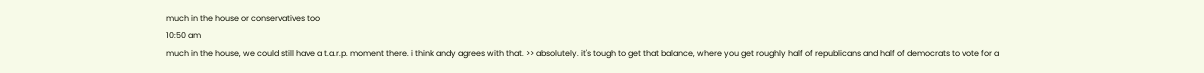much in the house or conservatives too
10:50 am
much in the house, we could still have a t.a.r.p. moment there. i think andy agrees with that. >> absolutely. it's tough to get that balance, where you get roughly half of republicans and half of democrats to vote for a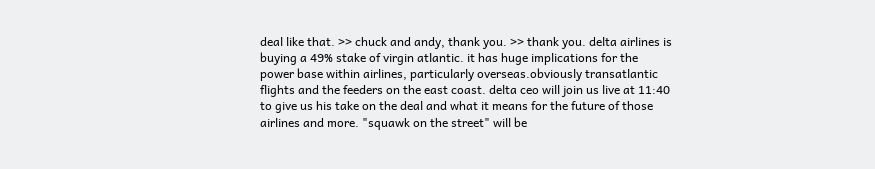deal like that. >> chuck and andy, thank you. >> thank you. delta airlines is buying a 49% stake of virgin atlantic. it has huge implications for the power base within airlines, particularly overseas.obviously transatlantic flights and the feeders on the east coast. delta ceo will join us live at 11:40 to give us his take on the deal and what it means for the future of those airlines and more. "squawk on the street" will be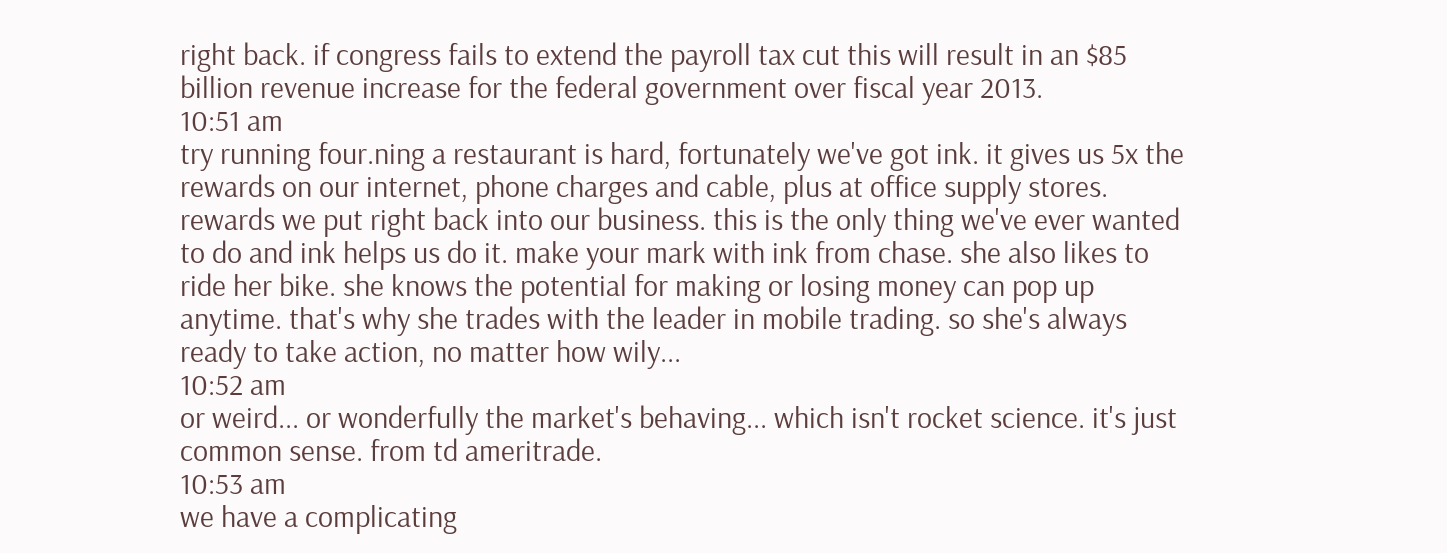right back. if congress fails to extend the payroll tax cut this will result in an $85 billion revenue increase for the federal government over fiscal year 2013.
10:51 am
try running four.ning a restaurant is hard, fortunately we've got ink. it gives us 5x the rewards on our internet, phone charges and cable, plus at office supply stores. rewards we put right back into our business. this is the only thing we've ever wanted to do and ink helps us do it. make your mark with ink from chase. she also likes to ride her bike. she knows the potential for making or losing money can pop up anytime. that's why she trades with the leader in mobile trading. so she's always ready to take action, no matter how wily...
10:52 am
or weird... or wonderfully the market's behaving... which isn't rocket science. it's just common sense. from td ameritrade.
10:53 am
we have a complicating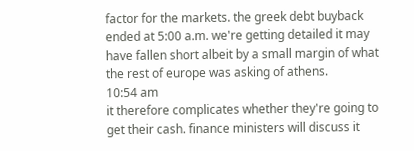factor for the markets. the greek debt buyback ended at 5:00 a.m. we're getting detailed it may have fallen short albeit by a small margin of what the rest of europe was asking of athens.
10:54 am
it therefore complicates whether they're going to get their cash. finance ministers will discuss it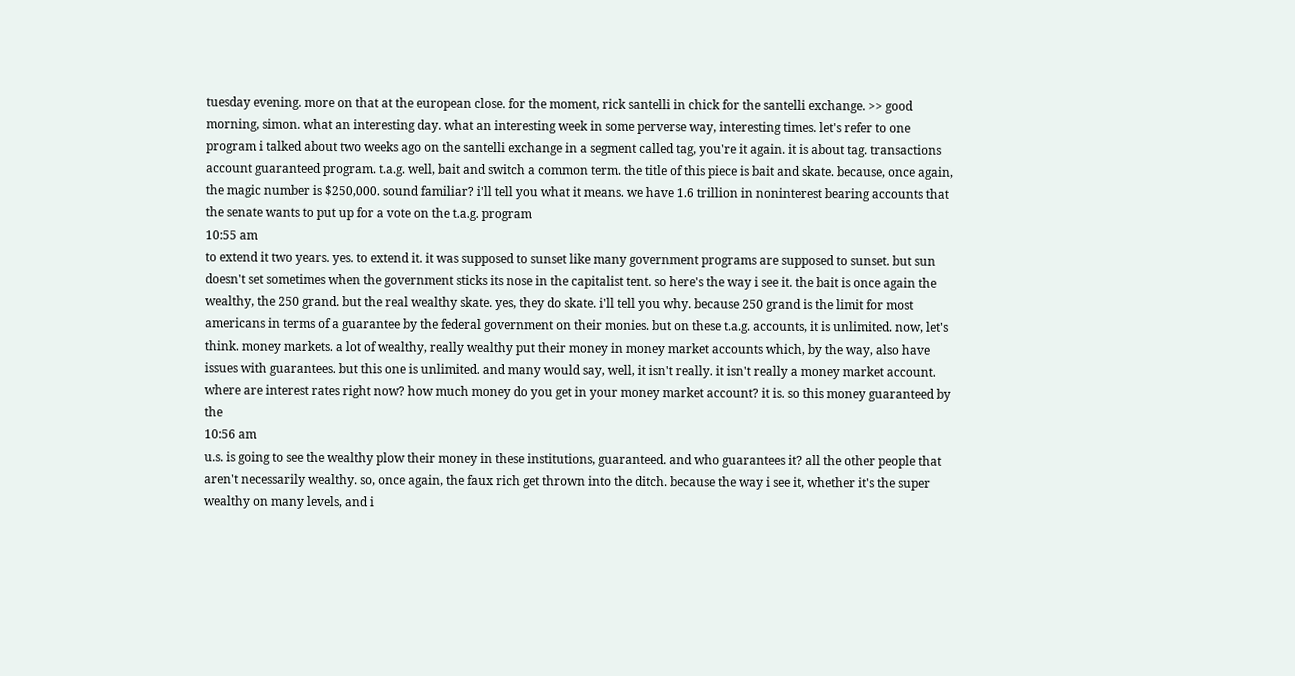tuesday evening. more on that at the european close. for the moment, rick santelli in chick for the santelli exchange. >> good morning, simon. what an interesting day. what an interesting week in some perverse way, interesting times. let's refer to one program i talked about two weeks ago on the santelli exchange in a segment called tag, you're it again. it is about tag. transactions account guaranteed program. t.a.g. well, bait and switch a common term. the title of this piece is bait and skate. because, once again, the magic number is $250,000. sound familiar? i'll tell you what it means. we have 1.6 trillion in noninterest bearing accounts that the senate wants to put up for a vote on the t.a.g. program
10:55 am
to extend it two years. yes. to extend it. it was supposed to sunset like many government programs are supposed to sunset. but sun doesn't set sometimes when the government sticks its nose in the capitalist tent. so here's the way i see it. the bait is once again the wealthy, the 250 grand. but the real wealthy skate. yes, they do skate. i'll tell you why. because 250 grand is the limit for most americans in terms of a guarantee by the federal government on their monies. but on these t.a.g. accounts, it is unlimited. now, let's think. money markets. a lot of wealthy, really wealthy put their money in money market accounts which, by the way, also have issues with guarantees. but this one is unlimited. and many would say, well, it isn't really. it isn't really a money market account. where are interest rates right now? how much money do you get in your money market account? it is. so this money guaranteed by the
10:56 am
u.s. is going to see the wealthy plow their money in these institutions, guaranteed. and who guarantees it? all the other people that aren't necessarily wealthy. so, once again, the faux rich get thrown into the ditch. because the way i see it, whether it's the super wealthy on many levels, and i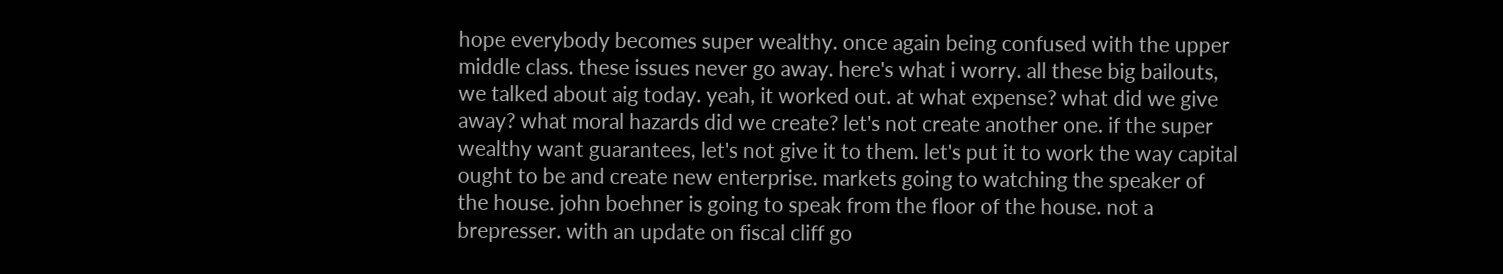hope everybody becomes super wealthy. once again being confused with the upper middle class. these issues never go away. here's what i worry. all these big bailouts, we talked about aig today. yeah, it worked out. at what expense? what did we give away? what moral hazards did we create? let's not create another one. if the super wealthy want guarantees, let's not give it to them. let's put it to work the way capital ought to be and create new enterprise. markets going to watching the speaker of the house. john boehner is going to speak from the floor of the house. not a brepresser. with an update on fiscal cliff go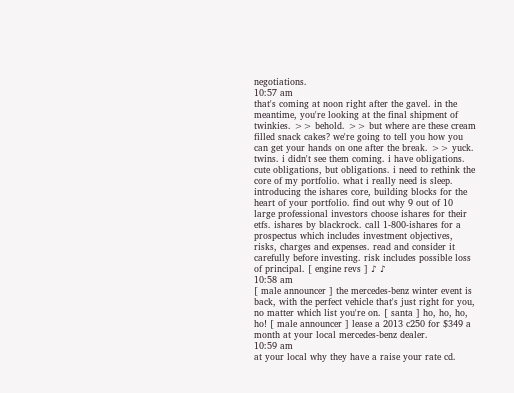negotiations.
10:57 am
that's coming at noon right after the gavel. in the meantime, you're looking at the final shipment of twinkies. >> behold. >> but where are these cream filled snack cakes? we're going to tell you how you can get your hands on one after the break. >> yuck. twins. i didn't see them coming. i have obligations. cute obligations, but obligations. i need to rethink the core of my portfolio. what i really need is sleep. introducing the ishares core, building blocks for the heart of your portfolio. find out why 9 out of 10 large professional investors choose ishares for their etfs. ishares by blackrock. call 1-800-ishares for a prospectus which includes investment objectives, risks, charges and expenses. read and consider it carefully before investing. risk includes possible loss of principal. [ engine revs ] ♪ ♪
10:58 am
[ male announcer ] the mercedes-benz winter event is back, with the perfect vehicle that's just right for you, no matter which list you're on. [ santa ] ho, ho, ho, ho! [ male announcer ] lease a 2013 c250 for $349 a month at your local mercedes-benz dealer.
10:59 am
at your local why they have a raise your rate cd.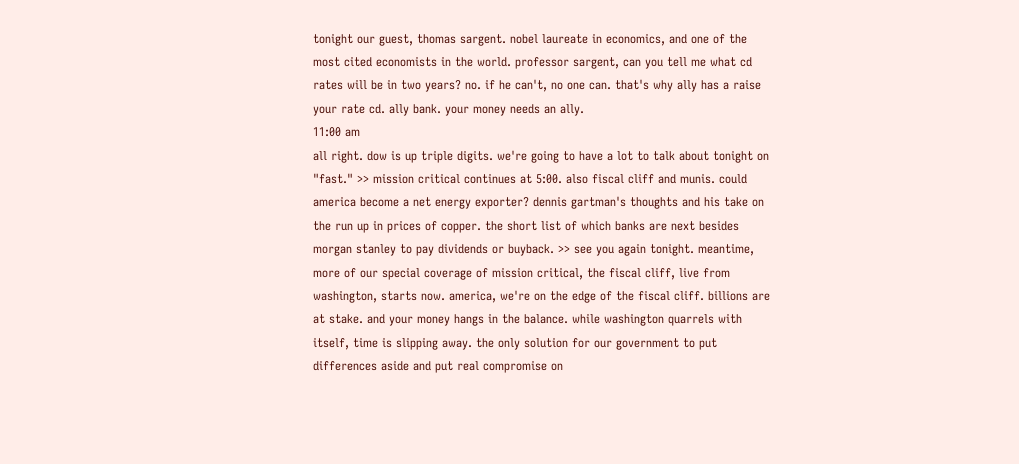tonight our guest, thomas sargent. nobel laureate in economics, and one of the most cited economists in the world. professor sargent, can you tell me what cd rates will be in two years? no. if he can't, no one can. that's why ally has a raise your rate cd. ally bank. your money needs an ally.
11:00 am
all right. dow is up triple digits. we're going to have a lot to talk about tonight on "fast." >> mission critical continues at 5:00. also fiscal cliff and munis. could america become a net energy exporter? dennis gartman's thoughts and his take on the run up in prices of copper. the short list of which banks are next besides morgan stanley to pay dividends or buyback. >> see you again tonight. meantime, more of our special coverage of mission critical, the fiscal cliff, live from washington, starts now. america, we're on the edge of the fiscal cliff. billions are at stake. and your money hangs in the balance. while washington quarrels with itself, time is slipping away. the only solution for our government to put differences aside and put real compromise on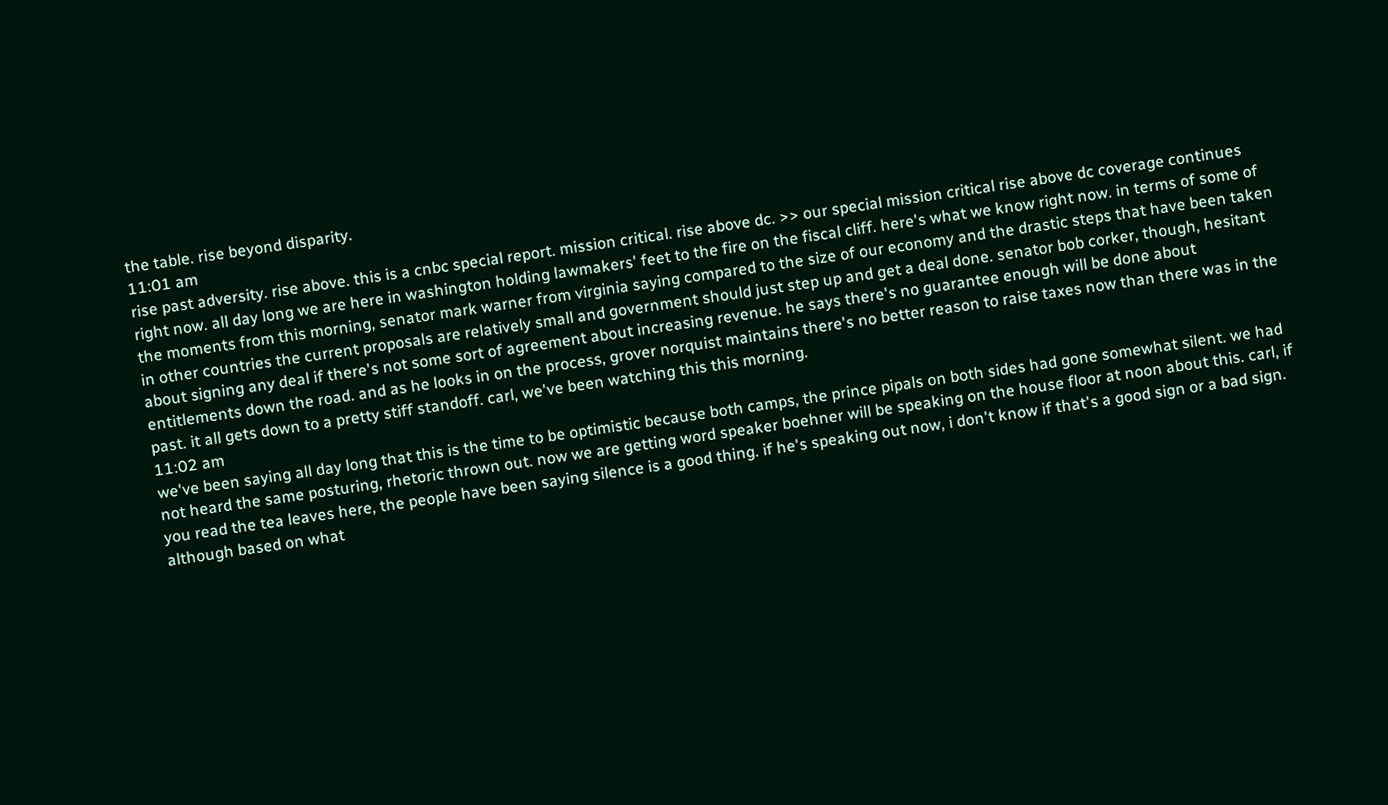the table. rise beyond disparity.
11:01 am
rise past adversity. rise above. this is a cnbc special report. mission critical. rise above dc. >> our special mission critical rise above dc coverage continues right now. all day long we are here in washington holding lawmakers' feet to the fire on the fiscal cliff. here's what we know right now. in terms of some of the moments from this morning, senator mark warner from virginia saying compared to the size of our economy and the drastic steps that have been taken in other countries the current proposals are relatively small and government should just step up and get a deal done. senator bob corker, though, hesitant about signing any deal if there's not some sort of agreement about increasing revenue. he says there's no guarantee enough will be done about entitlements down the road. and as he looks in on the process, grover norquist maintains there's no better reason to raise taxes now than there was in the past. it all gets down to a pretty stiff standoff. carl, we've been watching this this morning.
11:02 am
we've been saying all day long that this is the time to be optimistic because both camps, the prince pipals on both sides had gone somewhat silent. we had not heard the same posturing, rhetoric thrown out. now we are getting word speaker boehner will be speaking on the house floor at noon about this. carl, if you read the tea leaves here, the people have been saying silence is a good thing. if he's speaking out now, i don't know if that's a good sign or a bad sign. although based on what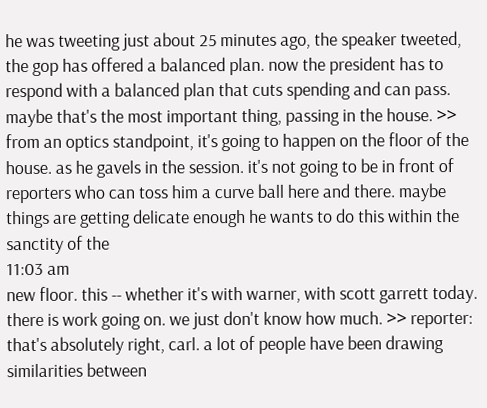he was tweeting just about 25 minutes ago, the speaker tweeted, the gop has offered a balanced plan. now the president has to respond with a balanced plan that cuts spending and can pass. maybe that's the most important thing, passing in the house. >> from an optics standpoint, it's going to happen on the floor of the house. as he gavels in the session. it's not going to be in front of reporters who can toss him a curve ball here and there. maybe things are getting delicate enough he wants to do this within the sanctity of the
11:03 am
new floor. this -- whether it's with warner, with scott garrett today. there is work going on. we just don't know how much. >> reporter: that's absolutely right, carl. a lot of people have been drawing similarities between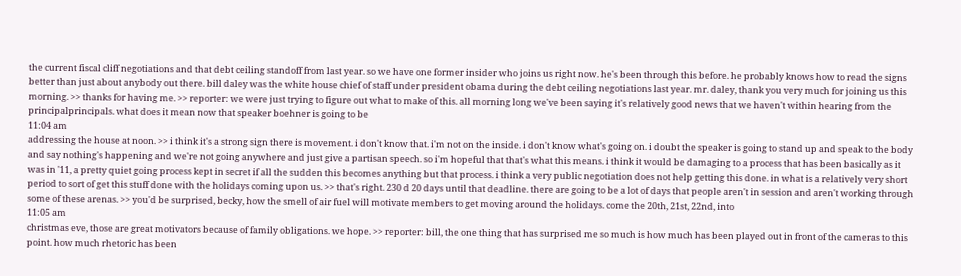the current fiscal cliff negotiations and that debt ceiling standoff from last year. so we have one former insider who joins us right now. he's been through this before. he probably knows how to read the signs better than just about anybody out there. bill daley was the white house chief of staff under president obama during the debt ceiling negotiations last year. mr. daley, thank you very much for joining us this morning. >> thanks for having me. >> reporter: we were just trying to figure out what to make of this. all morning long we've been saying it's relatively good news that we haven't within hearing from the principalprincipals. what does it mean now that speaker boehner is going to be
11:04 am
addressing the house at noon. >> i think it's a strong sign there is movement. i don't know that. i'm not on the inside. i don't know what's going on. i doubt the speaker is going to stand up and speak to the body and say nothing's happening and we're not going anywhere and just give a partisan speech. so i'm hopeful that that's what this means. i think it would be damaging to a process that has been basically as it was in '11, a pretty quiet going process kept in secret if all the sudden this becomes anything but that process. i think a very public negotiation does not help getting this done. in what is a relatively very short period to sort of get this stuff done with the holidays coming upon us. >> that's right. 230 d 20 days until that deadline. there are going to be a lot of days that people aren't in session and aren't working through some of these arenas. >> you'd be surprised, becky, how the smell of air fuel will motivate members to get moving around the holidays. come the 20th, 21st, 22nd, into
11:05 am
christmas eve, those are great motivators because of family obligations. we hope. >> reporter: bill, the one thing that has surprised me so much is how much has been played out in front of the cameras to this point. how much rhetoric has been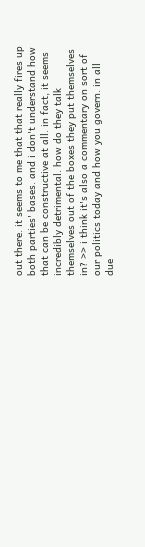out there. it seems to me that that really fires up both parties' bases. and i don't understand how that can be constructive at all. in fact, it seems incredibly detrimental. how do they talk themselves out of the boxes they put themselves in? >> i think it's also a commentary on sort of our politics today and how you govern. in all due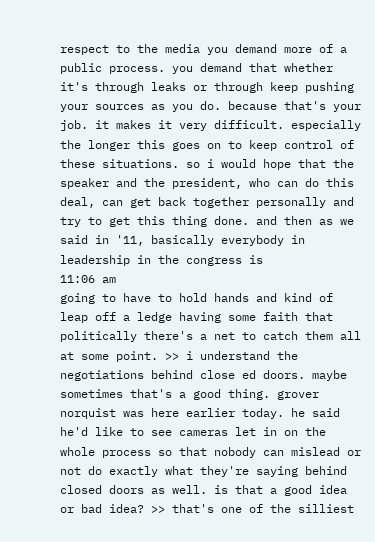respect to the media you demand more of a public process. you demand that whether it's through leaks or through keep pushing your sources as you do. because that's your job. it makes it very difficult. especially the longer this goes on to keep control of these situations. so i would hope that the speaker and the president, who can do this deal, can get back together personally and try to get this thing done. and then as we said in '11, basically everybody in leadership in the congress is
11:06 am
going to have to hold hands and kind of leap off a ledge having some faith that politically there's a net to catch them all at some point. >> i understand the negotiations behind close ed doors. maybe sometimes that's a good thing. grover norquist was here earlier today. he said he'd like to see cameras let in on the whole process so that nobody can mislead or not do exactly what they're saying behind closed doors as well. is that a good idea or bad idea? >> that's one of the silliest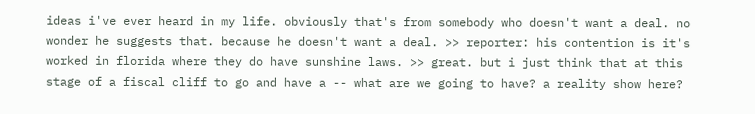ideas i've ever heard in my life. obviously that's from somebody who doesn't want a deal. no wonder he suggests that. because he doesn't want a deal. >> reporter: his contention is it's worked in florida where they do have sunshine laws. >> great. but i just think that at this stage of a fiscal cliff to go and have a -- what are we going to have? a reality show here?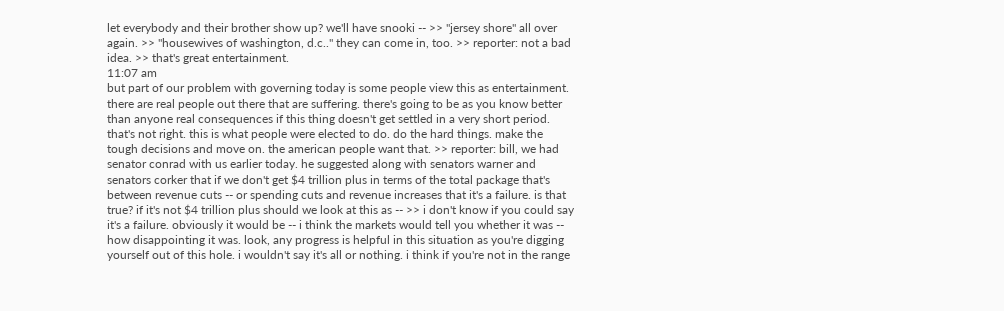let everybody and their brother show up? we'll have snooki -- >> "jersey shore" all over again. >> "housewives of washington, d.c.." they can come in, too. >> reporter: not a bad idea. >> that's great entertainment.
11:07 am
but part of our problem with governing today is some people view this as entertainment. there are real people out there that are suffering. there's going to be as you know better than anyone real consequences if this thing doesn't get settled in a very short period. that's not right. this is what people were elected to do. do the hard things. make the tough decisions and move on. the american people want that. >> reporter: bill, we had senator conrad with us earlier today. he suggested along with senators warner and senators corker that if we don't get $4 trillion plus in terms of the total package that's between revenue cuts -- or spending cuts and revenue increases that it's a failure. is that true? if it's not $4 trillion plus should we look at this as -- >> i don't know if you could say it's a failure. obviously it would be -- i think the markets would tell you whether it was -- how disappointing it was. look, any progress is helpful in this situation as you're digging yourself out of this hole. i wouldn't say it's all or nothing. i think if you're not in the range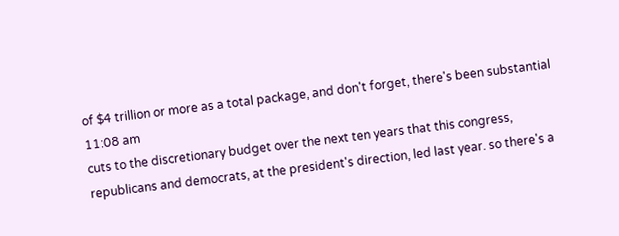of $4 trillion or more as a total package, and don't forget, there's been substantial
11:08 am
cuts to the discretionary budget over the next ten years that this congress, republicans and democrats, at the president's direction, led last year. so there's a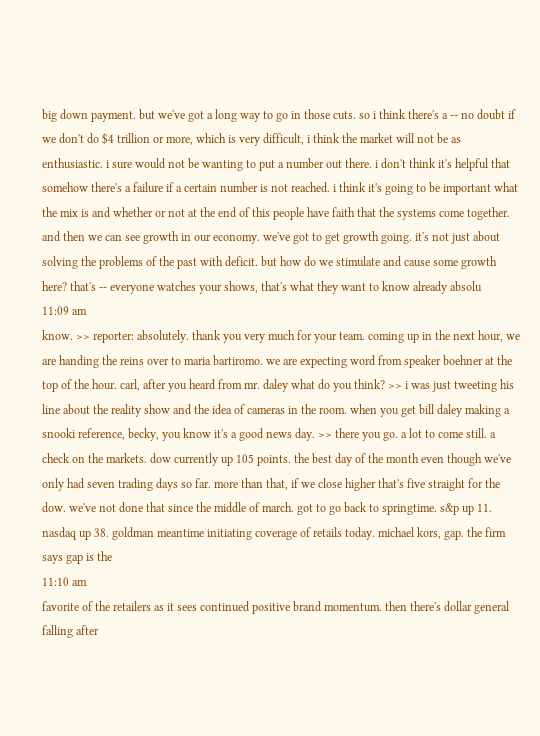big down payment. but we've got a long way to go in those cuts. so i think there's a -- no doubt if we don't do $4 trillion or more, which is very difficult, i think the market will not be as enthusiastic. i sure would not be wanting to put a number out there. i don't think it's helpful that somehow there's a failure if a certain number is not reached. i think it's going to be important what the mix is and whether or not at the end of this people have faith that the systems come together. and then we can see growth in our economy. we've got to get growth going. it's not just about solving the problems of the past with deficit. but how do we stimulate and cause some growth here? that's -- everyone watches your shows, that's what they want to know already absolu
11:09 am
know. >> reporter: absolutely. thank you very much for your team. coming up in the next hour, we are handing the reins over to maria bartiromo. we are expecting word from speaker boehner at the top of the hour. carl, after you heard from mr. daley what do you think? >> i was just tweeting his line about the reality show and the idea of cameras in the room. when you get bill daley making a snooki reference, becky, you know it's a good news day. >> there you go. a lot to come still. a check on the markets. dow currently up 105 points. the best day of the month even though we've only had seven trading days so far. more than that, if we close higher that's five straight for the dow. we've not done that since the middle of march. got to go back to springtime. s&p up 11. nasdaq up 38. goldman meantime initiating coverage of retails today. michael kors, gap. the firm says gap is the
11:10 am
favorite of the retailers as it sees continued positive brand momentum. then there's dollar general falling after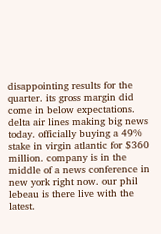disappointing results for the quarter. its gross margin did come in below expectations. delta air lines making big news today. officially buying a 49% stake in virgin atlantic for $360 million. company is in the middle of a news conference in new york right now. our phil lebeau is there live with the latest.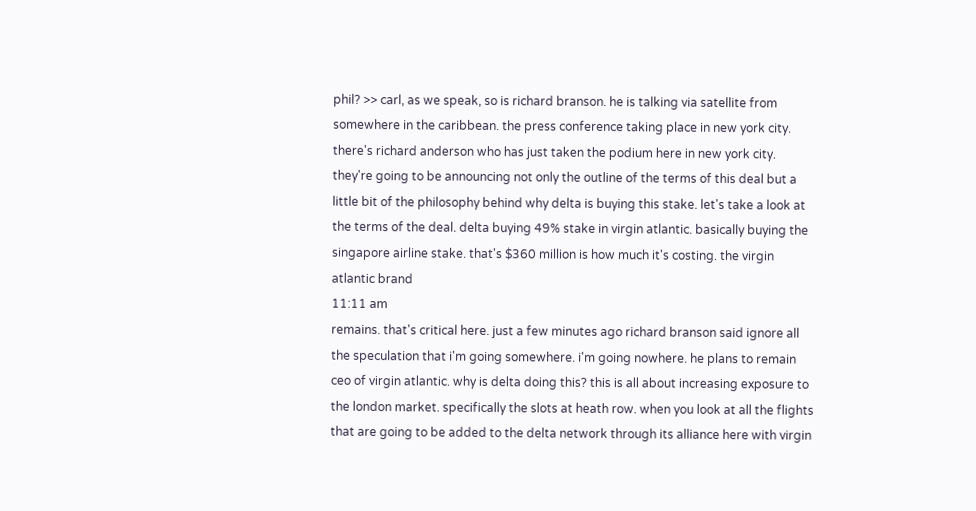phil? >> carl, as we speak, so is richard branson. he is talking via satellite from somewhere in the caribbean. the press conference taking place in new york city. there's richard anderson who has just taken the podium here in new york city. they're going to be announcing not only the outline of the terms of this deal but a little bit of the philosophy behind why delta is buying this stake. let's take a look at the terms of the deal. delta buying 49% stake in virgin atlantic. basically buying the singapore airline stake. that's $360 million is how much it's costing. the virgin atlantic brand
11:11 am
remains. that's critical here. just a few minutes ago richard branson said ignore all the speculation that i'm going somewhere. i'm going nowhere. he plans to remain ceo of virgin atlantic. why is delta doing this? this is all about increasing exposure to the london market. specifically the slots at heath row. when you look at all the flights that are going to be added to the delta network through its alliance here with virgin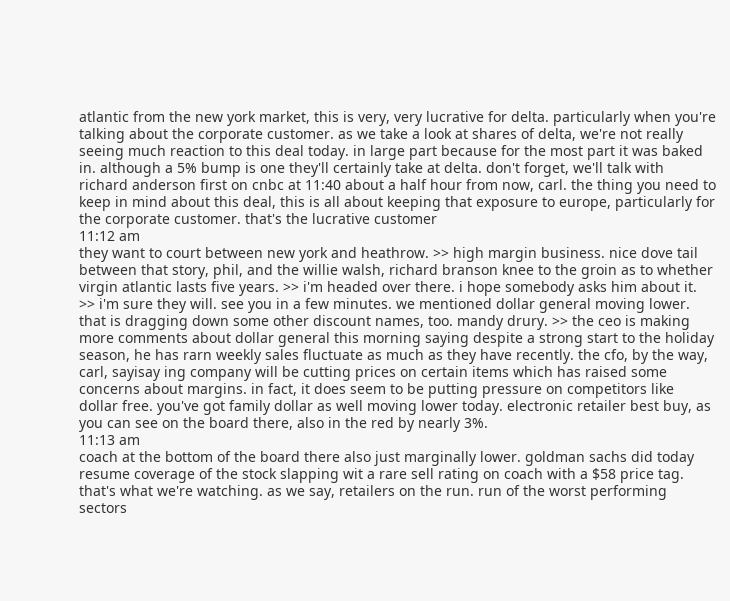atlantic from the new york market, this is very, very lucrative for delta. particularly when you're talking about the corporate customer. as we take a look at shares of delta, we're not really seeing much reaction to this deal today. in large part because for the most part it was baked in. although a 5% bump is one they'll certainly take at delta. don't forget, we'll talk with richard anderson first on cnbc at 11:40 about a half hour from now, carl. the thing you need to keep in mind about this deal, this is all about keeping that exposure to europe, particularly for the corporate customer. that's the lucrative customer
11:12 am
they want to court between new york and heathrow. >> high margin business. nice dove tail between that story, phil, and the willie walsh, richard branson knee to the groin as to whether virgin atlantic lasts five years. >> i'm headed over there. i hope somebody asks him about it. >> i'm sure they will. see you in a few minutes. we mentioned dollar general moving lower. that is dragging down some other discount names, too. mandy drury. >> the ceo is making more comments about dollar general this morning saying despite a strong start to the holiday season, he has rarn weekly sales fluctuate as much as they have recently. the cfo, by the way, carl, sayisay ing company will be cutting prices on certain items which has raised some concerns about margins. in fact, it does seem to be putting pressure on competitors like dollar free. you've got family dollar as well moving lower today. electronic retailer best buy, as you can see on the board there, also in the red by nearly 3%.
11:13 am
coach at the bottom of the board there also just marginally lower. goldman sachs did today resume coverage of the stock slapping wit a rare sell rating on coach with a $58 price tag. that's what we're watching. as we say, retailers on the run. run of the worst performing sectors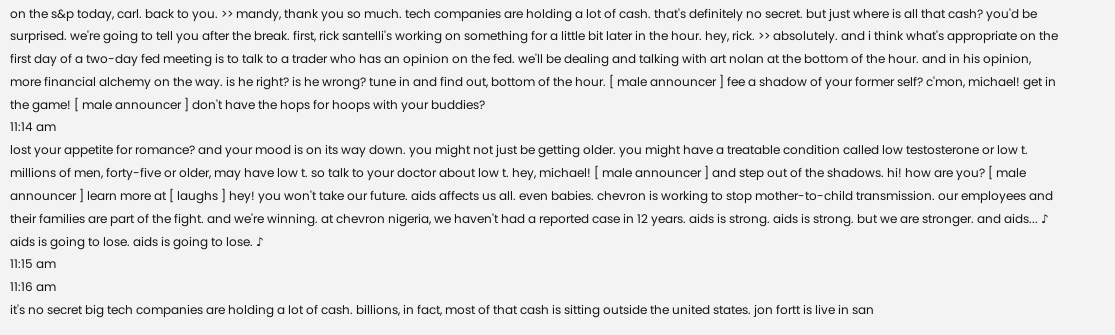on the s&p today, carl. back to you. >> mandy, thank you so much. tech companies are holding a lot of cash. that's definitely no secret. but just where is all that cash? you'd be surprised. we're going to tell you after the break. first, rick santelli's working on something for a little bit later in the hour. hey, rick. >> absolutely. and i think what's appropriate on the first day of a two-day fed meeting is to talk to a trader who has an opinion on the fed. we'll be dealing and talking with art nolan at the bottom of the hour. and in his opinion, more financial alchemy on the way. is he right? is he wrong? tune in and find out, bottom of the hour. [ male announcer ] fee a shadow of your former self? c'mon, michael! get in the game! [ male announcer ] don't have the hops for hoops with your buddies?
11:14 am
lost your appetite for romance? and your mood is on its way down. you might not just be getting older. you might have a treatable condition called low testosterone or low t. millions of men, forty-five or older, may have low t. so talk to your doctor about low t. hey, michael! [ male announcer ] and step out of the shadows. hi! how are you? [ male announcer ] learn more at [ laughs ] hey! you won't take our future. aids affects us all. even babies. chevron is working to stop mother-to-child transmission. our employees and their families are part of the fight. and we're winning. at chevron nigeria, we haven't had a reported case in 12 years. aids is strong. aids is strong. but we are stronger. and aids... ♪ aids is going to lose. aids is going to lose. ♪
11:15 am
11:16 am
it's no secret big tech companies are holding a lot of cash. billions, in fact, most of that cash is sitting outside the united states. jon fortt is live in san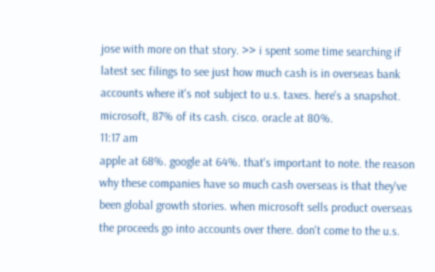jose with more on that story. >> i spent some time searching if latest sec filings to see just how much cash is in overseas bank accounts where it's not subject to u.s. taxes. here's a snapshot. microsoft, 87% of its cash. cisco. oracle at 80%.
11:17 am
apple at 68%. google at 64%. that's important to note. the reason why these companies have so much cash overseas is that they've been global growth stories. when microsoft sells product overseas the proceeds go into accounts over there. don't come to the u.s.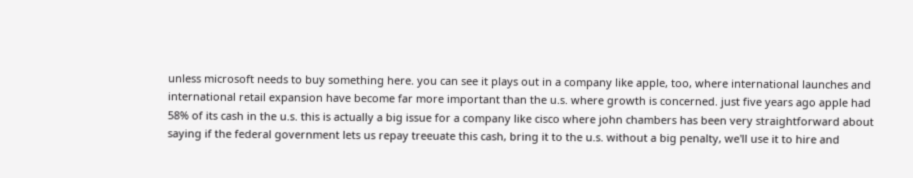unless microsoft needs to buy something here. you can see it plays out in a company like apple, too, where international launches and international retail expansion have become far more important than the u.s. where growth is concerned. just five years ago apple had 58% of its cash in the u.s. this is actually a big issue for a company like cisco where john chambers has been very straightforward about saying if the federal government lets us repay treeuate this cash, bring it to the u.s. without a big penalty, we'll use it to hire and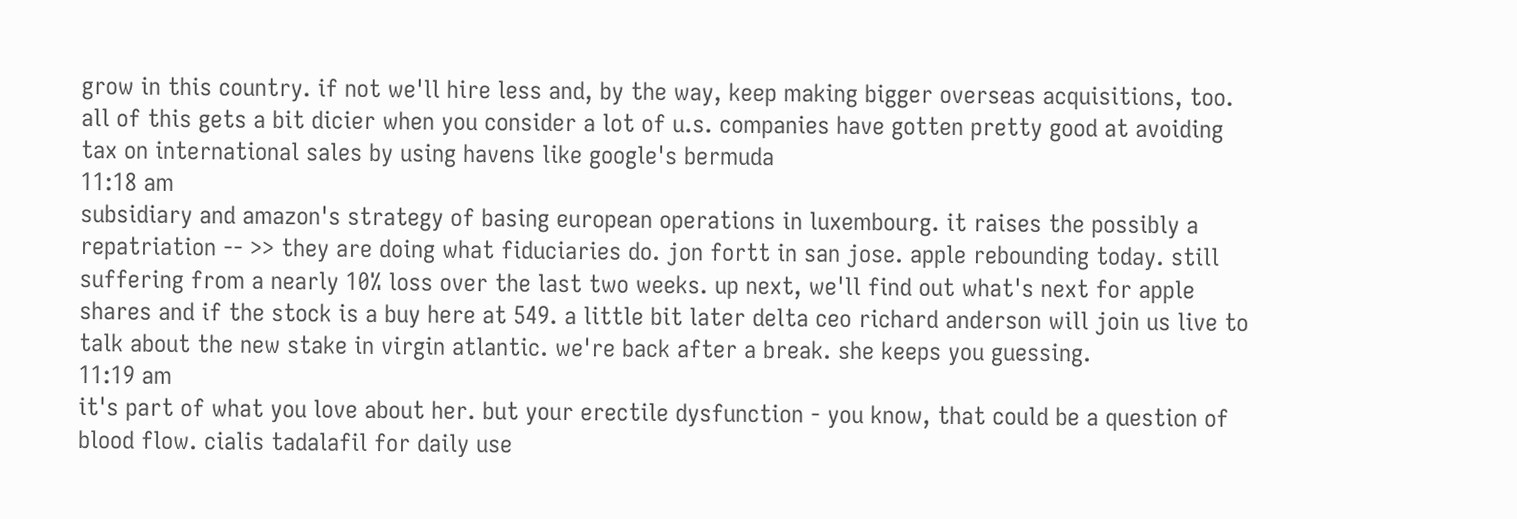grow in this country. if not we'll hire less and, by the way, keep making bigger overseas acquisitions, too. all of this gets a bit dicier when you consider a lot of u.s. companies have gotten pretty good at avoiding tax on international sales by using havens like google's bermuda
11:18 am
subsidiary and amazon's strategy of basing european operations in luxembourg. it raises the possibly a repatriation -- >> they are doing what fiduciaries do. jon fortt in san jose. apple rebounding today. still suffering from a nearly 10% loss over the last two weeks. up next, we'll find out what's next for apple shares and if the stock is a buy here at 549. a little bit later delta ceo richard anderson will join us live to talk about the new stake in virgin atlantic. we're back after a break. she keeps you guessing.
11:19 am
it's part of what you love about her. but your erectile dysfunction - you know, that could be a question of blood flow. cialis tadalafil for daily use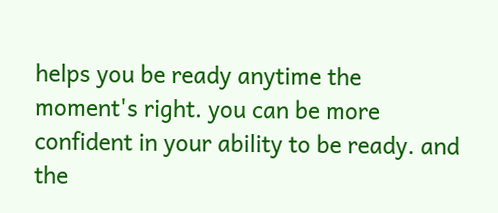helps you be ready anytime the moment's right. you can be more confident in your ability to be ready. and the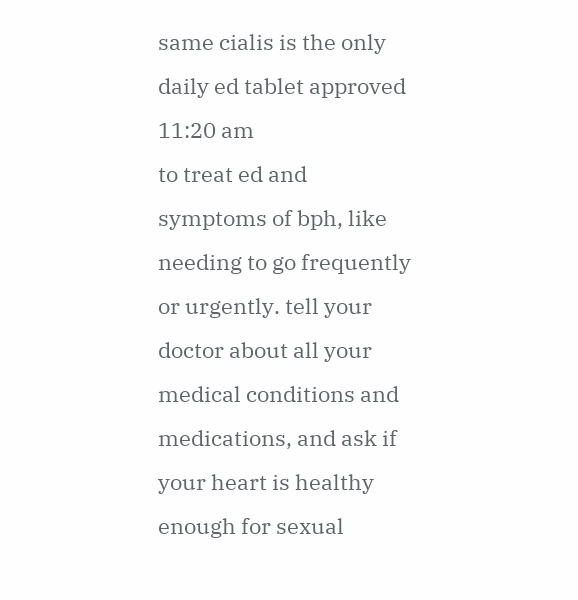same cialis is the only daily ed tablet approved
11:20 am
to treat ed and symptoms of bph, like needing to go frequently or urgently. tell your doctor about all your medical conditions and medications, and ask if your heart is healthy enough for sexual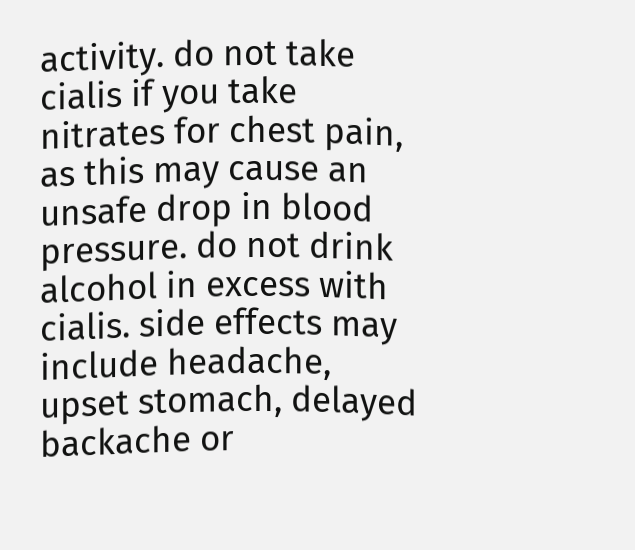activity. do not take cialis if you take nitrates for chest pain, as this may cause an unsafe drop in blood pressure. do not drink alcohol in excess with cialis. side effects may include headache, upset stomach, delayed backache or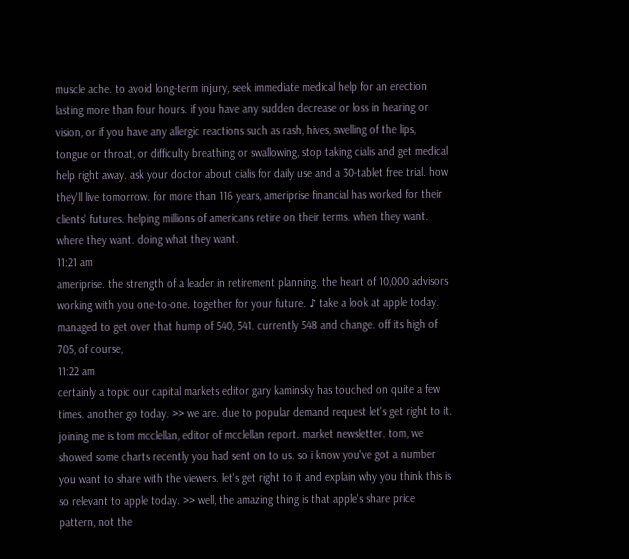muscle ache. to avoid long-term injury, seek immediate medical help for an erection lasting more than four hours. if you have any sudden decrease or loss in hearing or vision, or if you have any allergic reactions such as rash, hives, swelling of the lips, tongue or throat, or difficulty breathing or swallowing, stop taking cialis and get medical help right away. ask your doctor about cialis for daily use and a 30-tablet free trial. how they'll live tomorrow. for more than 116 years, ameriprise financial has worked for their clients' futures. helping millions of americans retire on their terms. when they want. where they want. doing what they want.
11:21 am
ameriprise. the strength of a leader in retirement planning. the heart of 10,000 advisors working with you one-to-one. together for your future. ♪ take a look at apple today. managed to get over that hump of 540, 541. currently 548 and change. off its high of 705, of course,
11:22 am
certainly a topic our capital markets editor gary kaminsky has touched on quite a few times. another go today. >> we are. due to popular demand request let's get right to it. joining me is tom mcclellan, editor of mcclellan report. market newsletter. tom, we showed some charts recently you had sent on to us. so i know you've got a number you want to share with the viewers. let's get right to it and explain why you think this is so relevant to apple today. >> well, the amazing thing is that apple's share price pattern, not the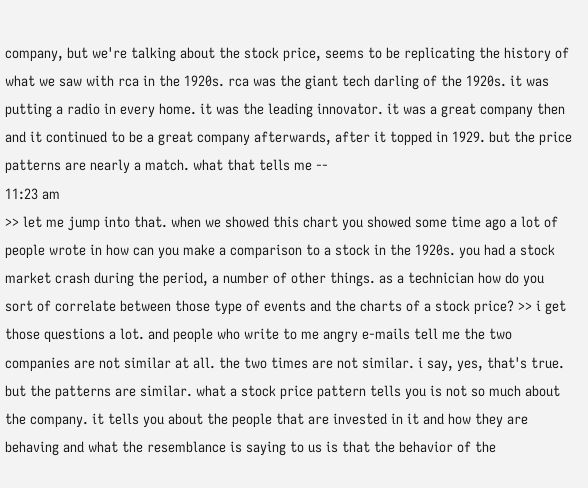company, but we're talking about the stock price, seems to be replicating the history of what we saw with rca in the 1920s. rca was the giant tech darling of the 1920s. it was putting a radio in every home. it was the leading innovator. it was a great company then and it continued to be a great company afterwards, after it topped in 1929. but the price patterns are nearly a match. what that tells me --
11:23 am
>> let me jump into that. when we showed this chart you showed some time ago a lot of people wrote in how can you make a comparison to a stock in the 1920s. you had a stock market crash during the period, a number of other things. as a technician how do you sort of correlate between those type of events and the charts of a stock price? >> i get those questions a lot. and people who write to me angry e-mails tell me the two companies are not similar at all. the two times are not similar. i say, yes, that's true. but the patterns are similar. what a stock price pattern tells you is not so much about the company. it tells you about the people that are invested in it and how they are behaving and what the resemblance is saying to us is that the behavior of the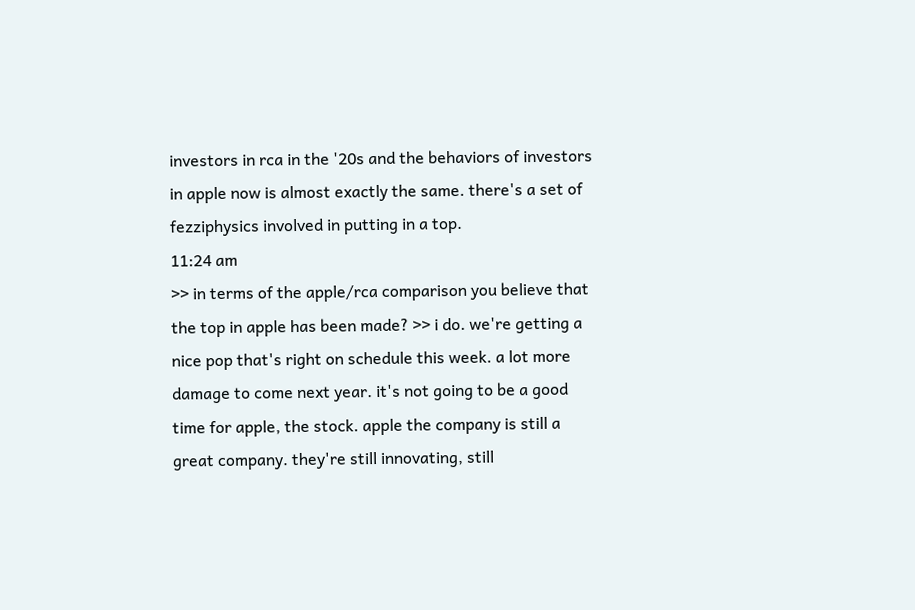investors in rca in the '20s and the behaviors of investors in apple now is almost exactly the same. there's a set of fezziphysics involved in putting in a top.
11:24 am
>> in terms of the apple/rca comparison you believe that the top in apple has been made? >> i do. we're getting a nice pop that's right on schedule this week. a lot more damage to come next year. it's not going to be a good time for apple, the stock. apple the company is still a great company. they're still innovating, still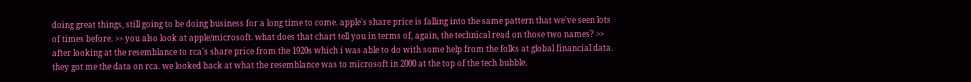doing great things, still going to be doing business for a long time to come. apple's share price is falling into the same pattern that we've seen lots of times before. >> you also look at apple/microsoft. what does that chart tell you in terms of, again, the technical read on those two names? >> after looking at the resemblance to rca's share price from the 1920s which i was able to do with some help from the folks at global financial data. they got me the data on rca. we looked back at what the resemblance was to microsoft in 2000 at the top of the tech bubble.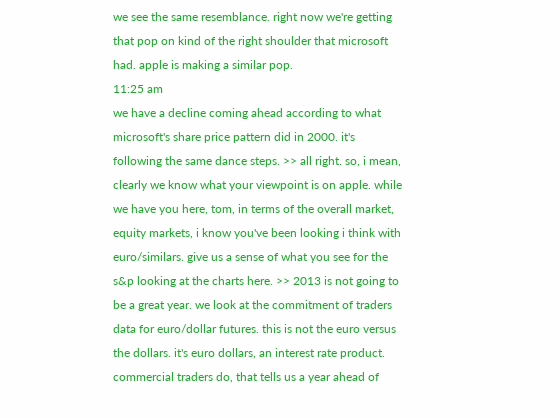we see the same resemblance. right now we're getting that pop on kind of the right shoulder that microsoft had. apple is making a similar pop.
11:25 am
we have a decline coming ahead according to what microsoft's share price pattern did in 2000. it's following the same dance steps. >> all right. so, i mean, clearly we know what your viewpoint is on apple. while we have you here, tom, in terms of the overall market, equity markets, i know you've been looking i think with euro/similars. give us a sense of what you see for the s&p looking at the charts here. >> 2013 is not going to be a great year. we look at the commitment of traders data for euro/dollar futures. this is not the euro versus the dollars. it's euro dollars, an interest rate product. commercial traders do, that tells us a year ahead of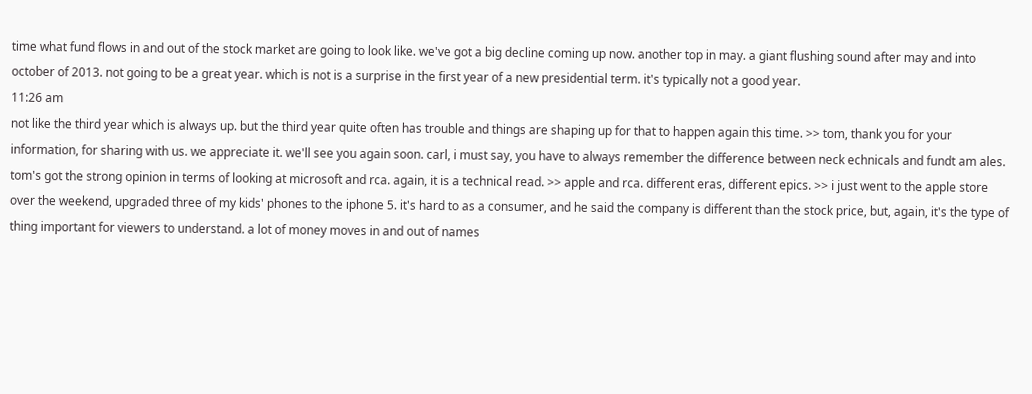time what fund flows in and out of the stock market are going to look like. we've got a big decline coming up now. another top in may. a giant flushing sound after may and into october of 2013. not going to be a great year. which is not is a surprise in the first year of a new presidential term. it's typically not a good year.
11:26 am
not like the third year which is always up. but the third year quite often has trouble and things are shaping up for that to happen again this time. >> tom, thank you for your information, for sharing with us. we appreciate it. we'll see you again soon. carl, i must say, you have to always remember the difference between neck echnicals and fundt am ales. tom's got the strong opinion in terms of looking at microsoft and rca. again, it is a technical read. >> apple and rca. different eras, different epics. >> i just went to the apple store over the weekend, upgraded three of my kids' phones to the iphone 5. it's hard to as a consumer, and he said the company is different than the stock price, but, again, it's the type of thing important for viewers to understand. a lot of money moves in and out of names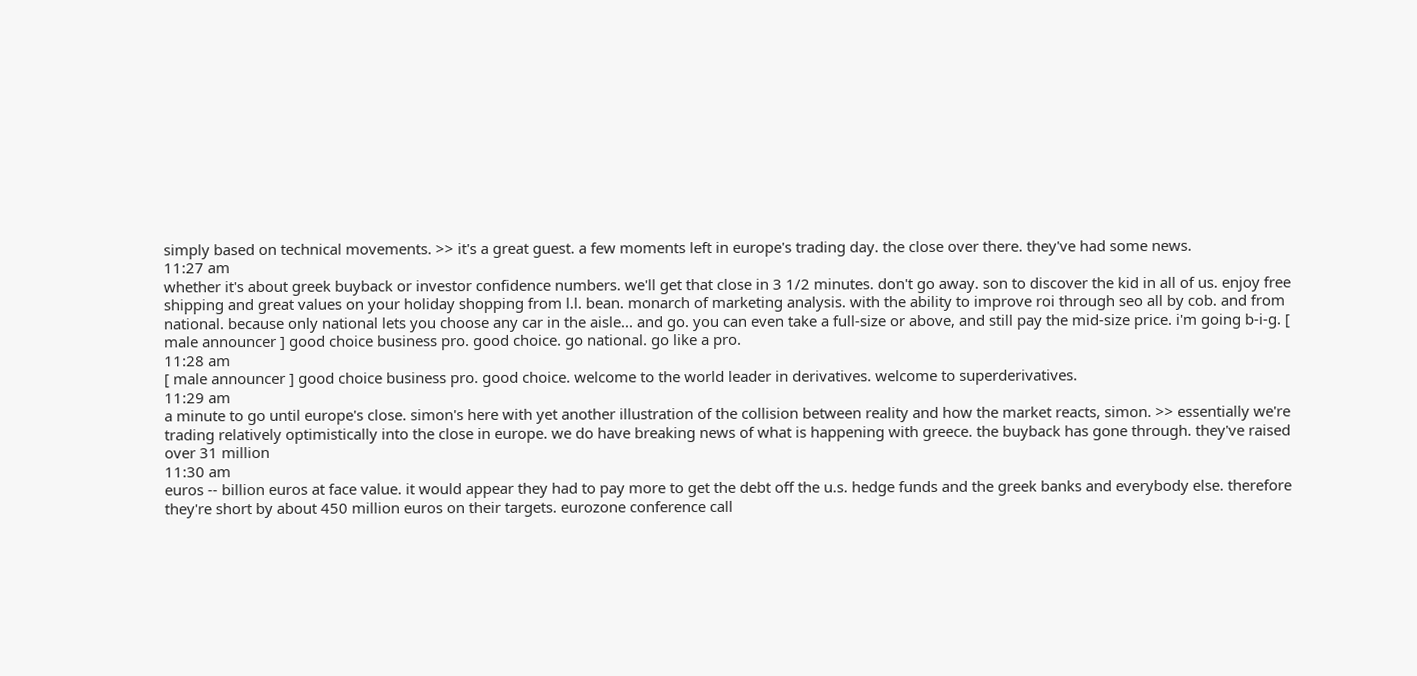simply based on technical movements. >> it's a great guest. a few moments left in europe's trading day. the close over there. they've had some news.
11:27 am
whether it's about greek buyback or investor confidence numbers. we'll get that close in 3 1/2 minutes. don't go away. son to discover the kid in all of us. enjoy free shipping and great values on your holiday shopping from l.l. bean. monarch of marketing analysis. with the ability to improve roi through seo all by cob. and from national. because only national lets you choose any car in the aisle... and go. you can even take a full-size or above, and still pay the mid-size price. i'm going b-i-g. [ male announcer ] good choice business pro. good choice. go national. go like a pro.
11:28 am
[ male announcer ] good choice business pro. good choice. welcome to the world leader in derivatives. welcome to superderivatives.
11:29 am
a minute to go until europe's close. simon's here with yet another illustration of the collision between reality and how the market reacts, simon. >> essentially we're trading relatively optimistically into the close in europe. we do have breaking news of what is happening with greece. the buyback has gone through. they've raised over 31 million
11:30 am
euros -- billion euros at face value. it would appear they had to pay more to get the debt off the u.s. hedge funds and the greek banks and everybody else. therefore they're short by about 450 million euros on their targets. eurozone conference call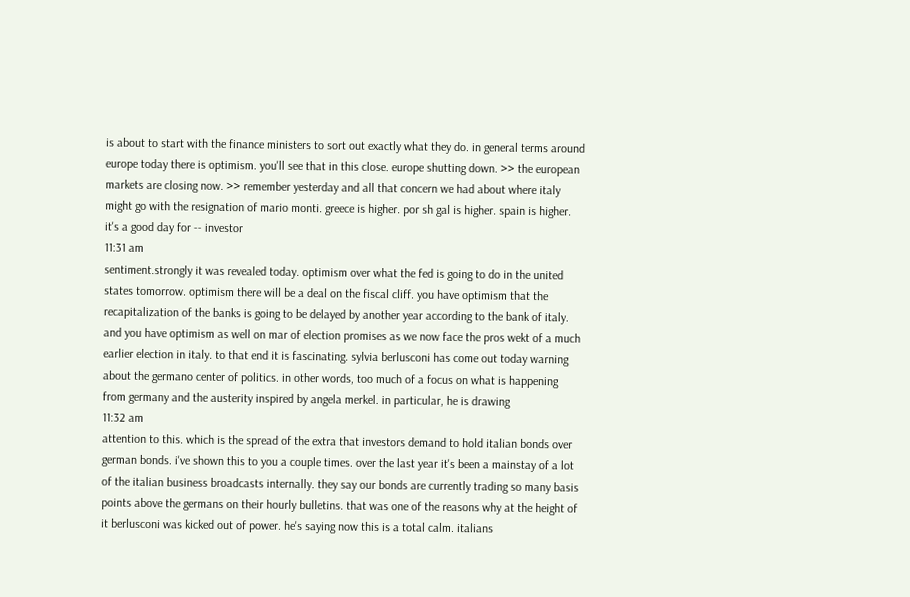is about to start with the finance ministers to sort out exactly what they do. in general terms around europe today there is optimism. you'll see that in this close. europe shutting down. >> the european markets are closing now. >> remember yesterday and all that concern we had about where italy might go with the resignation of mario monti. greece is higher. por sh gal is higher. spain is higher. it's a good day for -- investor
11:31 am
sentiment.strongly it was revealed today. optimism over what the fed is going to do in the united states tomorrow. optimism there will be a deal on the fiscal cliff. you have optimism that the recapitalization of the banks is going to be delayed by another year according to the bank of italy. and you have optimism as well on mar of election promises as we now face the pros wekt of a much earlier election in italy. to that end it is fascinating. sylvia berlusconi has come out today warning about the germano center of politics. in other words, too much of a focus on what is happening from germany and the austerity inspired by angela merkel. in particular, he is drawing
11:32 am
attention to this. which is the spread of the extra that investors demand to hold italian bonds over german bonds. i've shown this to you a couple times. over the last year it's been a mainstay of a lot of the italian business broadcasts internally. they say our bonds are currently trading so many basis points above the germans on their hourly bulletins. that was one of the reasons why at the height of it berlusconi was kicked out of power. he's saying now this is a total calm. italians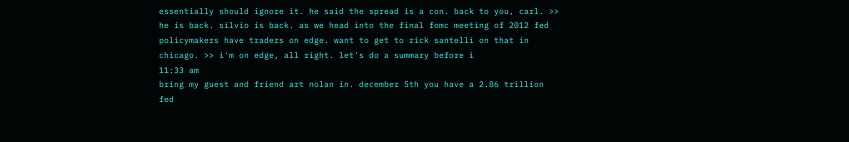essentially should ignore it. he said the spread is a con. back to you, carl. >> he is back. silvio is back. as we head into the final fomc meeting of 2012 fed policymakers have traders on edge. want to get to rick santelli on that in chicago. >> i'm on edge, all right. let's do a summary before i
11:33 am
bring my guest and friend art nolan in. december 5th you have a 2.86 trillion fed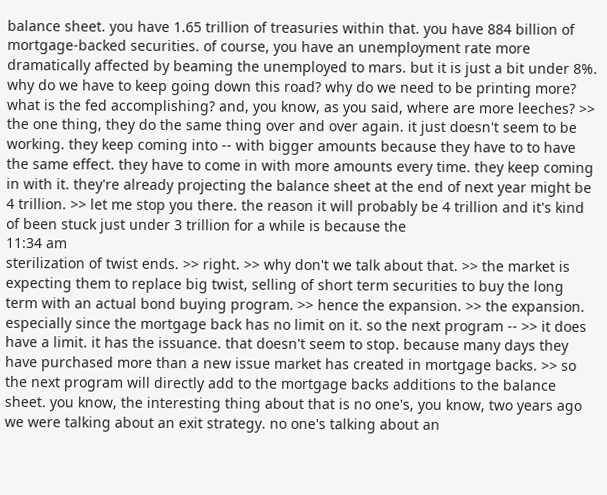balance sheet. you have 1.65 trillion of treasuries within that. you have 884 billion of mortgage-backed securities. of course, you have an unemployment rate more dramatically affected by beaming the unemployed to mars. but it is just a bit under 8%. why do we have to keep going down this road? why do we need to be printing more? what is the fed accomplishing? and, you know, as you said, where are more leeches? >> the one thing, they do the same thing over and over again. it just doesn't seem to be working. they keep coming into -- with bigger amounts because they have to to have the same effect. they have to come in with more amounts every time. they keep coming in with it. they're already projecting the balance sheet at the end of next year might be 4 trillion. >> let me stop you there. the reason it will probably be 4 trillion and it's kind of been stuck just under 3 trillion for a while is because the
11:34 am
sterilization of twist ends. >> right. >> why don't we talk about that. >> the market is expecting them to replace big twist, selling of short term securities to buy the long term with an actual bond buying program. >> hence the expansion. >> the expansion. especially since the mortgage back has no limit on it. so the next program -- >> it does have a limit. it has the issuance. that doesn't seem to stop. because many days they have purchased more than a new issue market has created in mortgage backs. >> so the next program will directly add to the mortgage backs additions to the balance sheet. you know, the interesting thing about that is no one's, you know, two years ago we were talking about an exit strategy. no one's talking about an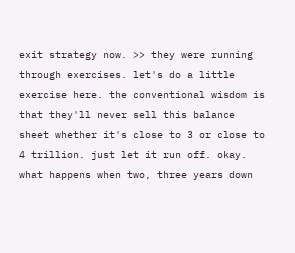exit strategy now. >> they were running through exercises. let's do a little exercise here. the conventional wisdom is that they'll never sell this balance sheet whether it's close to 3 or close to 4 trillion. just let it run off. okay. what happens when two, three years down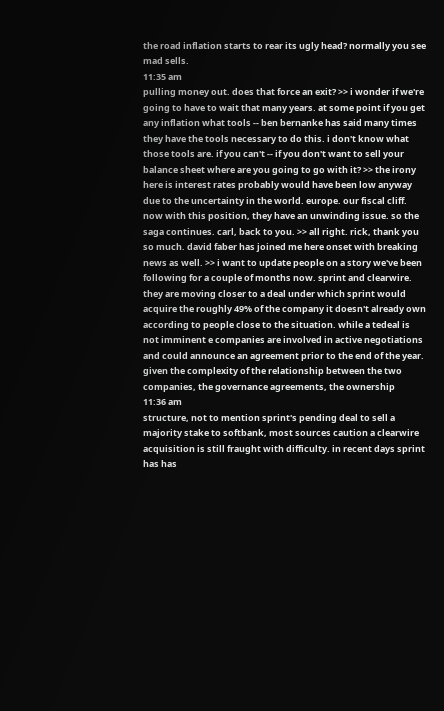the road inflation starts to rear its ugly head? normally you see mad sells.
11:35 am
pulling money out. does that force an exit? >> i wonder if we're going to have to wait that many years. at some point if you get any inflation what tools -- ben bernanke has said many times they have the tools necessary to do this. i don't know what those tools are. if you can't -- if you don't want to sell your balance sheet where are you going to go with it? >> the irony here is interest rates probably would have been low anyway due to the uncertainty in the world. europe. our fiscal cliff. now with this position, they have an unwinding issue. so the saga continues. carl, back to you. >> all right. rick, thank you so much. david faber has joined me here onset with breaking news as well. >> i want to update people on a story we've been following for a couple of months now. sprint and clearwire. they are moving closer to a deal under which sprint would acquire the roughly 49% of the company it doesn't already own according to people close to the situation. while a tedeal is not imminent e companies are involved in active negotiations and could announce an agreement prior to the end of the year. given the complexity of the relationship between the two companies, the governance agreements, the ownership
11:36 am
structure, not to mention sprint's pending deal to sell a majority stake to softbank, most sources caution a clearwire acquisition is still fraught with difficulty. in recent days sprint has has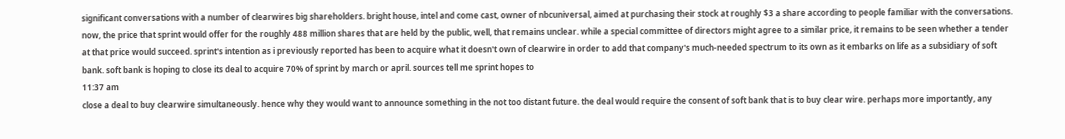significant conversations with a number of clearwires big shareholders. bright house, intel and come cast, owner of nbcuniversal, aimed at purchasing their stock at roughly $3 a share according to people familiar with the conversations. now, the price that sprint would offer for the roughly 488 million shares that are held by the public, well, that remains unclear. while a special committee of directors might agree to a similar price, it remains to be seen whether a tender at that price would succeed. sprint's intention as i previously reported has been to acquire what it doesn't own of clearwire in order to add that company's much-needed spectrum to its own as it embarks on life as a subsidiary of soft bank. soft bank is hoping to close its deal to acquire 70% of sprint by march or april. sources tell me sprint hopes to
11:37 am
close a deal to buy clearwire simultaneously. hence why they would want to announce something in the not too distant future. the deal would require the consent of soft bank that is to buy clear wire. perhaps more importantly, any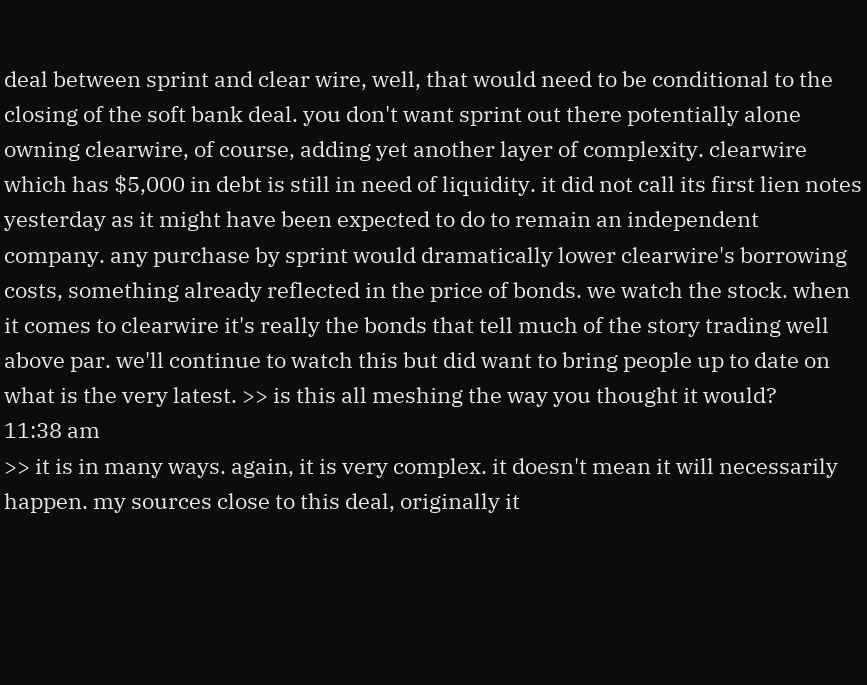deal between sprint and clear wire, well, that would need to be conditional to the closing of the soft bank deal. you don't want sprint out there potentially alone owning clearwire, of course, adding yet another layer of complexity. clearwire which has $5,000 in debt is still in need of liquidity. it did not call its first lien notes yesterday as it might have been expected to do to remain an independent company. any purchase by sprint would dramatically lower clearwire's borrowing costs, something already reflected in the price of bonds. we watch the stock. when it comes to clearwire it's really the bonds that tell much of the story trading well above par. we'll continue to watch this but did want to bring people up to date on what is the very latest. >> is this all meshing the way you thought it would?
11:38 am
>> it is in many ways. again, it is very complex. it doesn't mean it will necessarily happen. my sources close to this deal, originally it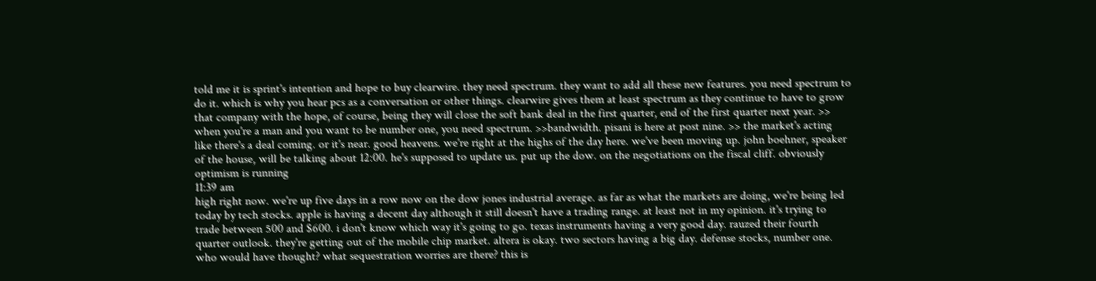told me it is sprint's intention and hope to buy clearwire. they need spectrum. they want to add all these new features. you need spectrum to do it. which is why you hear pcs as a conversation or other things. clearwire gives them at least spectrum as they continue to have to grow that company with the hope, of course, being they will close the soft bank deal in the first quarter, end of the first quarter next year. >> when you're a man and you want to be number one, you need spectrum. >>bandwidth. pisani is here at post nine. >> the market's acting like there's a deal coming. or it's near. good heavens. we're right at the highs of the day here. we've been moving up. john boehner, speaker of the house, will be talking about 12:00. he's supposed to update us. put up the dow. on the negotiations on the fiscal cliff. obviously optimism is running
11:39 am
high right now. we're up five days in a row now on the dow jones industrial average. as far as what the markets are doing, we're being led today by tech stocks. apple is having a decent day although it still doesn't have a trading range. at least not in my opinion. it's trying to trade between 500 and $600. i don't know which way it's going to go. texas instruments having a very good day. rauzed their fourth quarter outlook. they're getting out of the mobile chip market. altera is okay. two sectors having a big day. defense stocks, number one. who would have thought? what sequestration worries are there? this is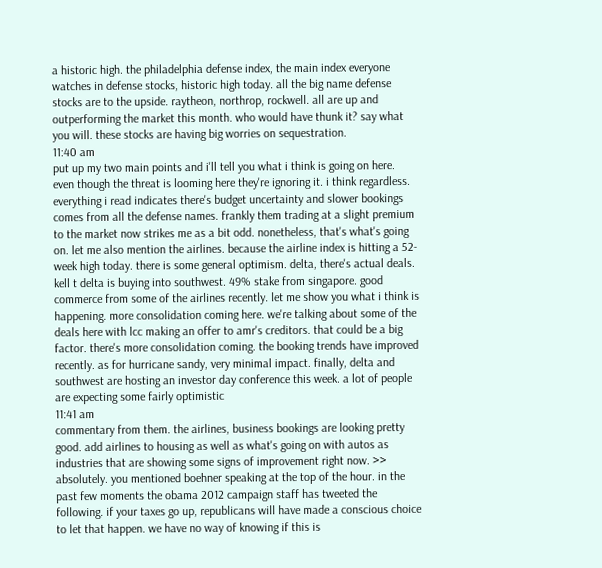a historic high. the philadelphia defense index, the main index everyone watches in defense stocks, historic high today. all the big name defense stocks are to the upside. raytheon, northrop, rockwell. all are up and outperforming the market this month. who would have thunk it? say what you will. these stocks are having big worries on sequestration.
11:40 am
put up my two main points and i'll tell you what i think is going on here. even though the threat is looming here they're ignoring it. i think regardless. everything i read indicates there's budget uncertainty and slower bookings comes from all the defense names. frankly them trading at a slight premium to the market now strikes me as a bit odd. nonetheless, that's what's going on. let me also mention the airlines. because the airline index is hitting a 52-week high today. there is some general optimism. delta, there's actual deals. kell t delta is buying into southwest. 49% stake from singapore. good commerce from some of the airlines recently. let me show you what i think is happening. more consolidation coming here. we're talking about some of the deals here with lcc making an offer to amr's creditors. that could be a big factor. there's more consolidation coming. the booking trends have improved recently. as for hurricane sandy, very minimal impact. finally, delta and southwest are hosting an investor day conference this week. a lot of people are expecting some fairly optimistic
11:41 am
commentary from them. the airlines, business bookings are looking pretty good. add airlines to housing as well as what's going on with autos as industries that are showing some signs of improvement right now. >> absolutely. you mentioned boehner speaking at the top of the hour. in the past few moments the obama 2012 campaign staff has tweeted the following. if your taxes go up, republicans will have made a conscious choice to let that happen. we have no way of knowing if this is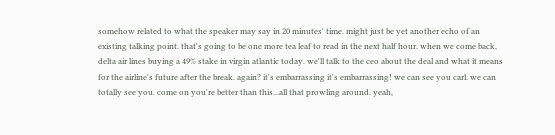somehow related to what the speaker may say in 20 minutes' time. might just be yet another echo of an existing talking point. that's going to be one more tea leaf to read in the next half hour. when we come back, delta air lines buying a 49% stake in virgin atlantic today. we'll talk to the ceo about the deal and what it means for the airline's future after the break. again? it's embarrassing it's embarrassing! we can see you carl. we can totally see you. come on you're better than this...all that prowling around. yeah,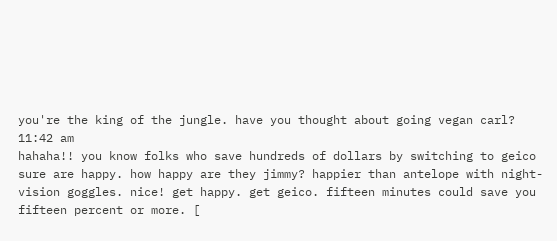you're the king of the jungle. have you thought about going vegan carl?
11:42 am
hahaha!! you know folks who save hundreds of dollars by switching to geico sure are happy. how happy are they jimmy? happier than antelope with night-vision goggles. nice! get happy. get geico. fifteen minutes could save you fifteen percent or more. [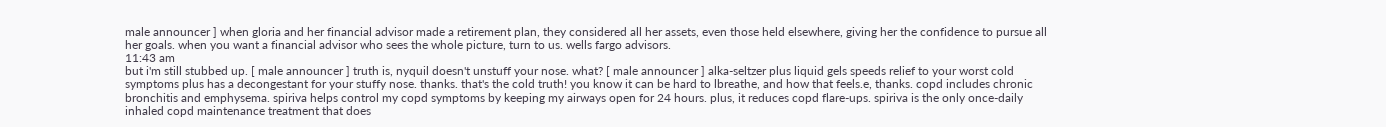male announcer ] when gloria and her financial advisor made a retirement plan, they considered all her assets, even those held elsewhere, giving her the confidence to pursue all her goals. when you want a financial advisor who sees the whole picture, turn to us. wells fargo advisors.
11:43 am
but i'm still stubbed up. [ male announcer ] truth is, nyquil doesn't unstuff your nose. what? [ male announcer ] alka-seltzer plus liquid gels speeds relief to your worst cold symptoms plus has a decongestant for your stuffy nose. thanks. that's the cold truth! you know it can be hard to lbreathe, and how that feels.e, thanks. copd includes chronic bronchitis and emphysema. spiriva helps control my copd symptoms by keeping my airways open for 24 hours. plus, it reduces copd flare-ups. spiriva is the only once-daily inhaled copd maintenance treatment that does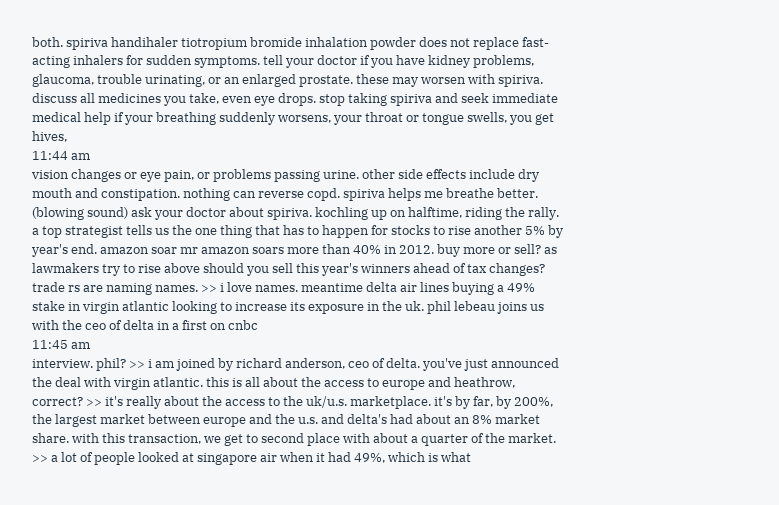both. spiriva handihaler tiotropium bromide inhalation powder does not replace fast-acting inhalers for sudden symptoms. tell your doctor if you have kidney problems, glaucoma, trouble urinating, or an enlarged prostate. these may worsen with spiriva. discuss all medicines you take, even eye drops. stop taking spiriva and seek immediate medical help if your breathing suddenly worsens, your throat or tongue swells, you get hives,
11:44 am
vision changes or eye pain, or problems passing urine. other side effects include dry mouth and constipation. nothing can reverse copd. spiriva helps me breathe better. (blowing sound) ask your doctor about spiriva. kochling up on halftime, riding the rally. a top strategist tells us the one thing that has to happen for stocks to rise another 5% by year's end. amazon soar mr amazon soars more than 40% in 2012. buy more or sell? as lawmakers try to rise above should you sell this year's winners ahead of tax changes? trade rs are naming names. >> i love names. meantime delta air lines buying a 49% stake in virgin atlantic looking to increase its exposure in the uk. phil lebeau joins us with the ceo of delta in a first on cnbc
11:45 am
interview. phil? >> i am joined by richard anderson, ceo of delta. you've just announced the deal with virgin atlantic. this is all about the access to europe and heathrow, correct? >> it's really about the access to the uk/u.s. marketplace. it's by far, by 200%, the largest market between europe and the u.s. and delta's had about an 8% market share. with this transaction, we get to second place with about a quarter of the market. >> a lot of people looked at singapore air when it had 49%, which is what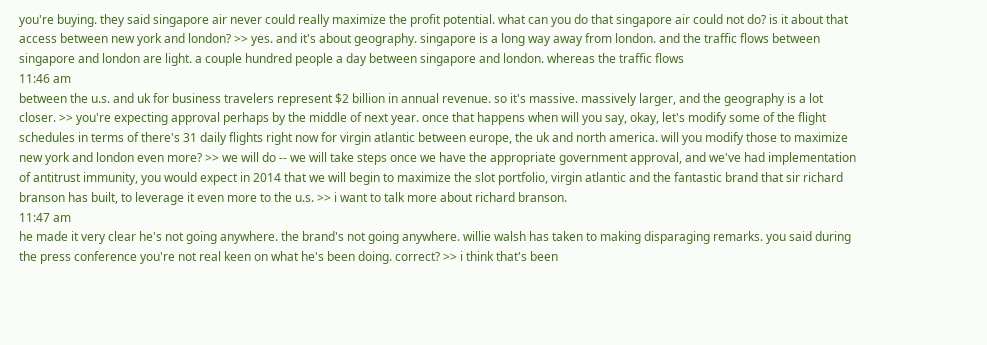you're buying. they said singapore air never could really maximize the profit potential. what can you do that singapore air could not do? is it about that access between new york and london? >> yes. and it's about geography. singapore is a long way away from london. and the traffic flows between singapore and london are light. a couple hundred people a day between singapore and london. whereas the traffic flows
11:46 am
between the u.s. and uk for business travelers represent $2 billion in annual revenue. so it's massive. massively larger, and the geography is a lot closer. >> you're expecting approval perhaps by the middle of next year. once that happens when will you say, okay, let's modify some of the flight schedules in terms of there's 31 daily flights right now for virgin atlantic between europe, the uk and north america. will you modify those to maximize new york and london even more? >> we will do -- we will take steps once we have the appropriate government approval, and we've had implementation of antitrust immunity, you would expect in 2014 that we will begin to maximize the slot portfolio, virgin atlantic and the fantastic brand that sir richard branson has built, to leverage it even more to the u.s. >> i want to talk more about richard branson.
11:47 am
he made it very clear he's not going anywhere. the brand's not going anywhere. willie walsh has taken to making disparaging remarks. you said during the press conference you're not real keen on what he's been doing. correct? >> i think that's been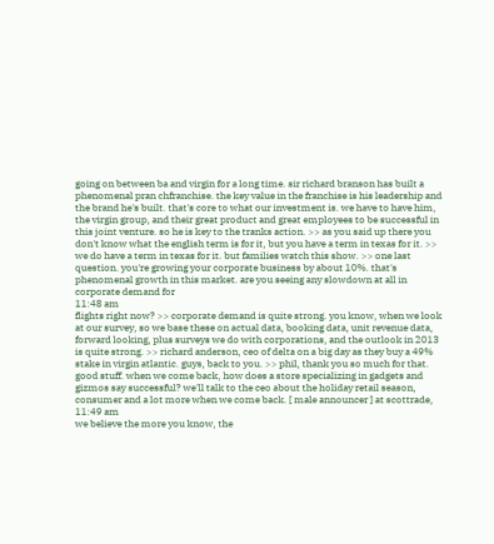going on between ba and virgin for a long time. sir richard branson has built a phenomenal pran chfranchise. the key value in the franchise is his leadership and the brand he's built. that's core to what our investment is. we have to have him, the virgin group, and their great product and great employees to be successful in this joint venture. so he is key to the tranks action. >> as you said up there you don't know what the english term is for it, but you have a term in texas for it. >> we do have a term in texas for it. but families watch this show. >> one last question. you're growing your corporate business by about 10%. that's phenomenal growth in this market. are you seeing any slowdown at all in corporate demand for
11:48 am
flights right now? >> corporate demand is quite strong. you know, when we look at our survey, so we base these on actual data, booking data, unit revenue data, forward looking, plus surveys we do with corporations, and the outlook in 2013 is quite strong. >> richard anderson, ceo of delta on a big day as they buy a 49% stake in virgin atlantic. guys, back to you. >> phil, thank you so much for that. good stuff. when we come back, how does a store specializing in gadgets and gizmos say successful? we'll talk to the ceo about the holiday retail season, consumer and a lot more when we come back. [ male announcer ] at scottrade,
11:49 am
we believe the more you know, the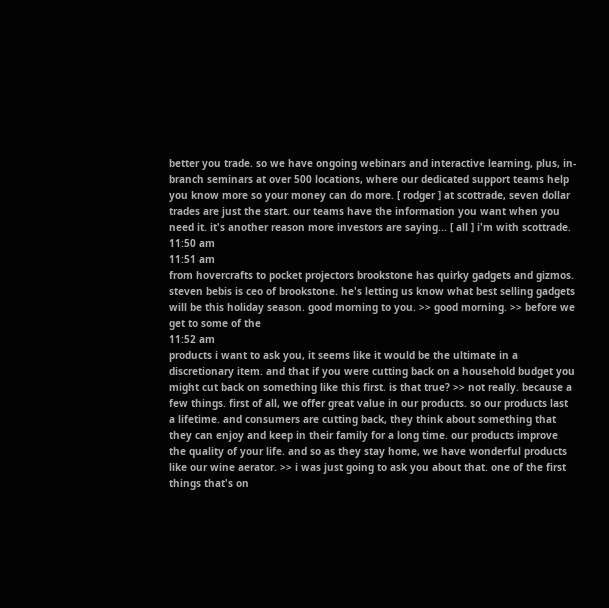better you trade. so we have ongoing webinars and interactive learning, plus, in-branch seminars at over 500 locations, where our dedicated support teams help you know more so your money can do more. [ rodger ] at scottrade, seven dollar trades are just the start. our teams have the information you want when you need it. it's another reason more investors are saying... [ all ] i'm with scottrade.
11:50 am
11:51 am
from hovercrafts to pocket projectors brookstone has quirky gadgets and gizmos. steven bebis is ceo of brookstone. he's letting us know what best selling gadgets will be this holiday season. good morning to you. >> good morning. >> before we get to some of the
11:52 am
products i want to ask you, it seems like it would be the ultimate in a discretionary item. and that if you were cutting back on a household budget you might cut back on something like this first. is that true? >> not really. because a few things. first of all, we offer great value in our products. so our products last a lifetime. and consumers are cutting back, they think about something that they can enjoy and keep in their family for a long time. our products improve the quality of your life. and so as they stay home, we have wonderful products like our wine aerator. >> i was just going to ask you about that. one of the first things that's on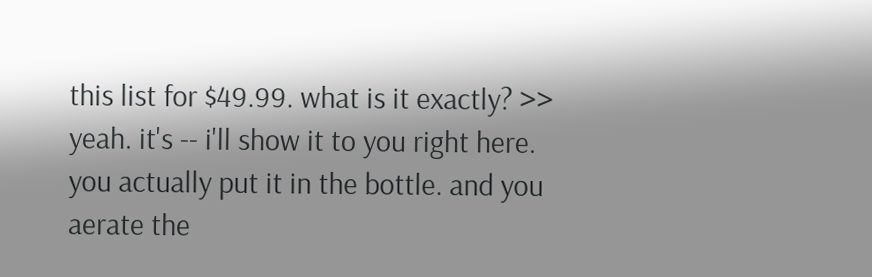this list for $49.99. what is it exactly? >> yeah. it's -- i'll show it to you right here. you actually put it in the bottle. and you aerate the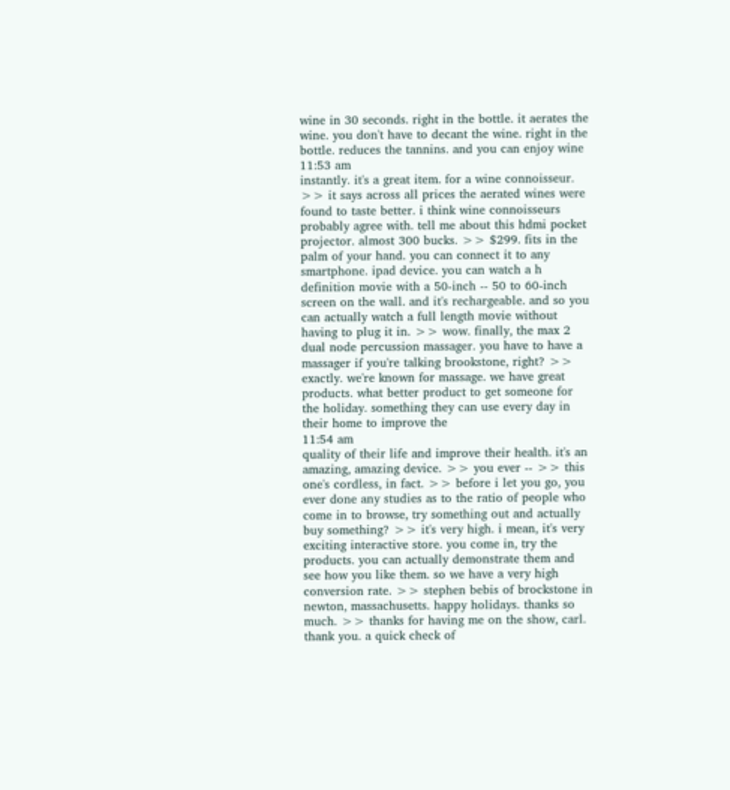wine in 30 seconds. right in the bottle. it aerates the wine. you don't have to decant the wine. right in the bottle. reduces the tannins. and you can enjoy wine
11:53 am
instantly. it's a great item. for a wine connoisseur. >> it says across all prices the aerated wines were found to taste better. i think wine connoisseurs probably agree with. tell me about this hdmi pocket projector. almost 300 bucks. >> $299. fits in the palm of your hand. you can connect it to any smartphone. ipad device. you can watch a h definition movie with a 50-inch -- 50 to 60-inch screen on the wall. and it's rechargeable. and so you can actually watch a full length movie without having to plug it in. >> wow. finally, the max 2 dual node percussion massager. you have to have a massager if you're talking brookstone, right? >> exactly. we're known for massage. we have great products. what better product to get someone for the holiday. something they can use every day in their home to improve the
11:54 am
quality of their life and improve their health. it's an amazing, amazing device. >> you ever -- >> this one's cordless, in fact. >> before i let you go, you ever done any studies as to the ratio of people who come in to browse, try something out and actually buy something? >> it's very high. i mean, it's very exciting interactive store. you come in, try the products. you can actually demonstrate them and see how you like them. so we have a very high conversion rate. >> stephen bebis of brockstone in newton, massachusetts. happy holidays. thanks so much. >> thanks for having me on the show, carl. thank you. a quick check of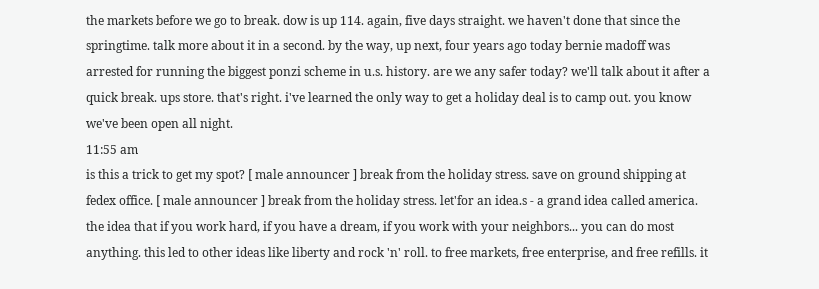the markets before we go to break. dow is up 114. again, five days straight. we haven't done that since the springtime. talk more about it in a second. by the way, up next, four years ago today bernie madoff was arrested for running the biggest ponzi scheme in u.s. history. are we any safer today? we'll talk about it after a quick break. ups store. that's right. i've learned the only way to get a holiday deal is to camp out. you know we've been open all night.
11:55 am
is this a trick to get my spot? [ male announcer ] break from the holiday stress. save on ground shipping at fedex office. [ male announcer ] break from the holiday stress. let'for an idea.s - a grand idea called america. the idea that if you work hard, if you have a dream, if you work with your neighbors... you can do most anything. this led to other ideas like liberty and rock 'n' roll. to free markets, free enterprise, and free refills. it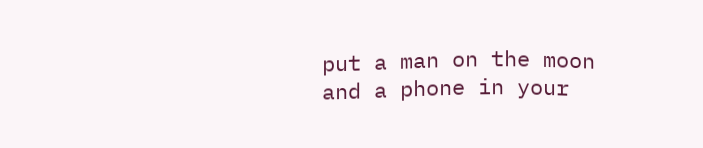put a man on the moon and a phone in your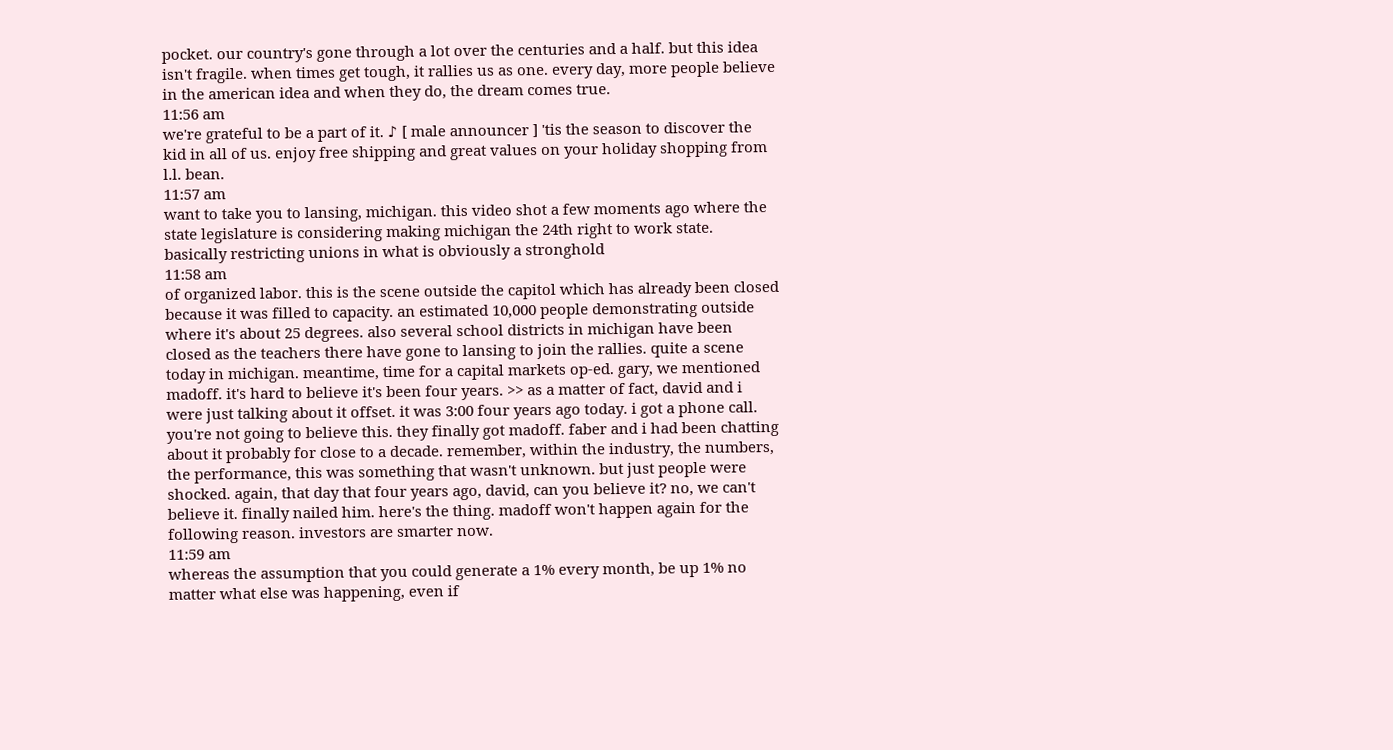pocket. our country's gone through a lot over the centuries and a half. but this idea isn't fragile. when times get tough, it rallies us as one. every day, more people believe in the american idea and when they do, the dream comes true.
11:56 am
we're grateful to be a part of it. ♪ [ male announcer ] 'tis the season to discover the kid in all of us. enjoy free shipping and great values on your holiday shopping from l.l. bean.
11:57 am
want to take you to lansing, michigan. this video shot a few moments ago where the state legislature is considering making michigan the 24th right to work state. basically restricting unions in what is obviously a stronghold
11:58 am
of organized labor. this is the scene outside the capitol which has already been closed because it was filled to capacity. an estimated 10,000 people demonstrating outside where it's about 25 degrees. also several school districts in michigan have been closed as the teachers there have gone to lansing to join the rallies. quite a scene today in michigan. meantime, time for a capital markets op-ed. gary, we mentioned madoff. it's hard to believe it's been four years. >> as a matter of fact, david and i were just talking about it offset. it was 3:00 four years ago today. i got a phone call. you're not going to believe this. they finally got madoff. faber and i had been chatting about it probably for close to a decade. remember, within the industry, the numbers, the performance, this was something that wasn't unknown. but just people were shocked. again, that day that four years ago, david, can you believe it? no, we can't believe it. finally nailed him. here's the thing. madoff won't happen again for the following reason. investors are smarter now.
11:59 am
whereas the assumption that you could generate a 1% every month, be up 1% no matter what else was happening, even if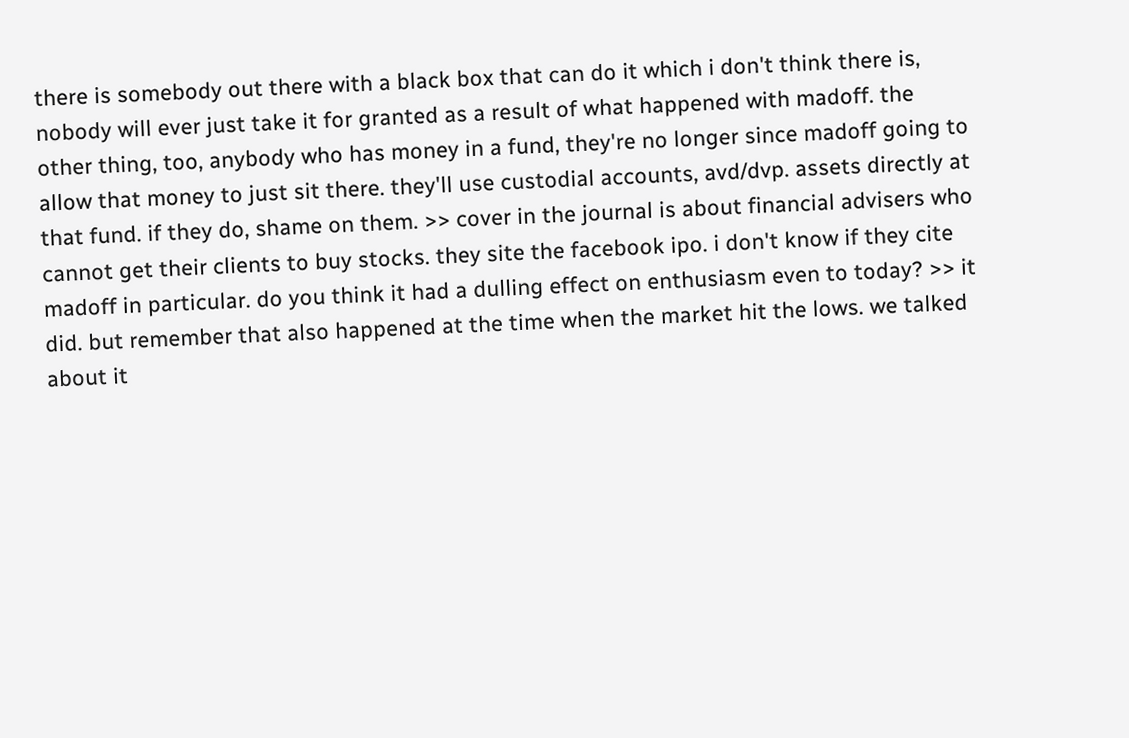there is somebody out there with a black box that can do it which i don't think there is, nobody will ever just take it for granted as a result of what happened with madoff. the other thing, too, anybody who has money in a fund, they're no longer since madoff going to allow that money to just sit there. they'll use custodial accounts, avd/dvp. assets directly at that fund. if they do, shame on them. >> cover in the journal is about financial advisers who cannot get their clients to buy stocks. they site the facebook ipo. i don't know if they cite madoff in particular. do you think it had a dulling effect on enthusiasm even to today? >> it did. but remember that also happened at the time when the market hit the lows. we talked about it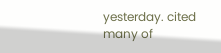yesterday. cited many of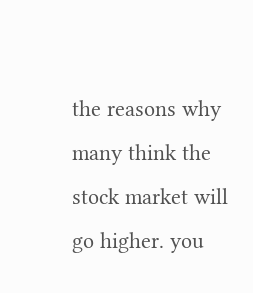the reasons why many think the stock market will go higher. you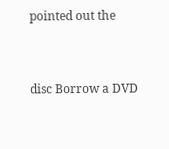pointed out the


disc Borrow a DVD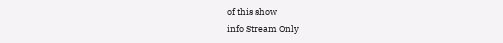of this show
info Stream Only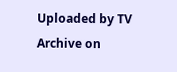Uploaded by TV Archive on